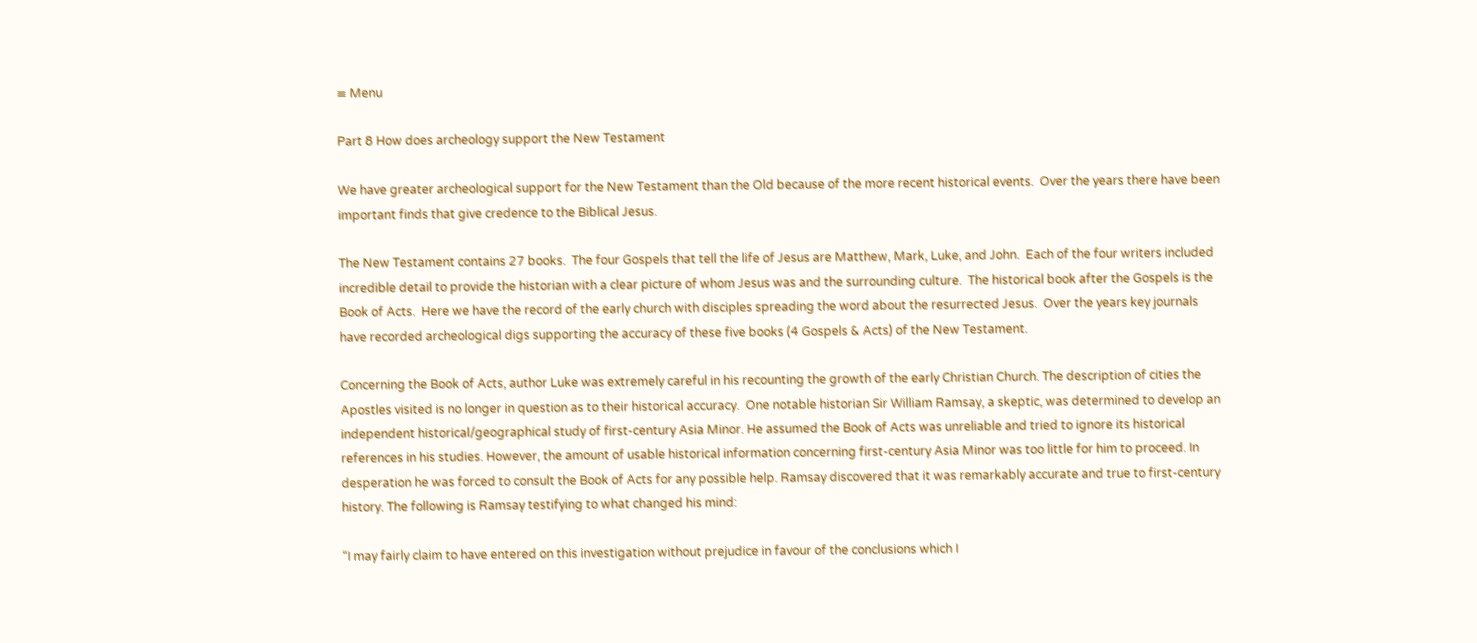≡ Menu

Part 8 How does archeology support the New Testament

We have greater archeological support for the New Testament than the Old because of the more recent historical events.  Over the years there have been important finds that give credence to the Biblical Jesus.

The New Testament contains 27 books.  The four Gospels that tell the life of Jesus are Matthew, Mark, Luke, and John.  Each of the four writers included incredible detail to provide the historian with a clear picture of whom Jesus was and the surrounding culture.  The historical book after the Gospels is the Book of Acts.  Here we have the record of the early church with disciples spreading the word about the resurrected Jesus.  Over the years key journals have recorded archeological digs supporting the accuracy of these five books (4 Gospels & Acts) of the New Testament.

Concerning the Book of Acts, author Luke was extremely careful in his recounting the growth of the early Christian Church. The description of cities the Apostles visited is no longer in question as to their historical accuracy.  One notable historian Sir William Ramsay, a skeptic, was determined to develop an independent historical/geographical study of first-century Asia Minor. He assumed the Book of Acts was unreliable and tried to ignore its historical references in his studies. However, the amount of usable historical information concerning first-century Asia Minor was too little for him to proceed. In desperation he was forced to consult the Book of Acts for any possible help. Ramsay discovered that it was remarkably accurate and true to first-century history. The following is Ramsay testifying to what changed his mind:

“I may fairly claim to have entered on this investigation without prejudice in favour of the conclusions which I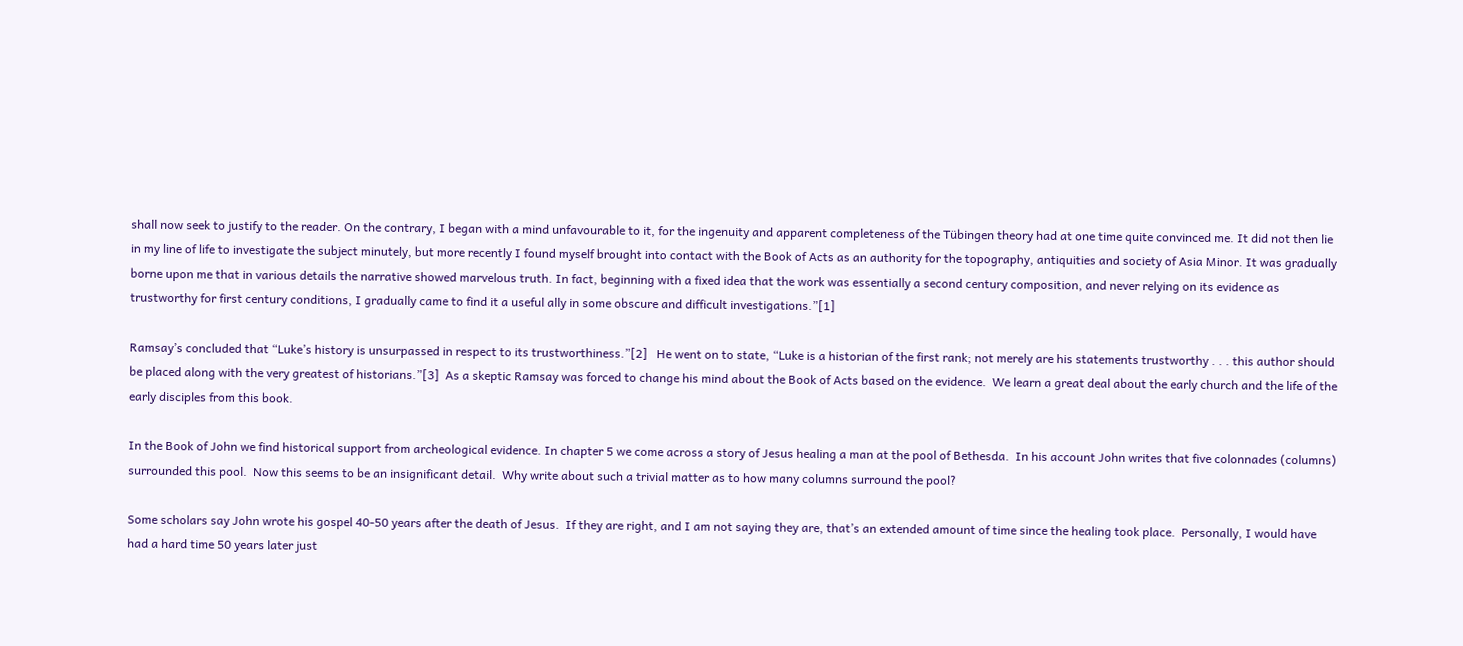shall now seek to justify to the reader. On the contrary, I began with a mind unfavourable to it, for the ingenuity and apparent completeness of the Tübingen theory had at one time quite convinced me. It did not then lie in my line of life to investigate the subject minutely, but more recently I found myself brought into contact with the Book of Acts as an authority for the topography, antiquities and society of Asia Minor. It was gradually borne upon me that in various details the narrative showed marvelous truth. In fact, beginning with a fixed idea that the work was essentially a second century composition, and never relying on its evidence as trustworthy for first century conditions, I gradually came to find it a useful ally in some obscure and difficult investigations.”[1]

Ramsay’s concluded that “Luke’s history is unsurpassed in respect to its trustworthiness.”[2]   He went on to state, “Luke is a historian of the first rank; not merely are his statements trustworthy . . . this author should be placed along with the very greatest of historians.”[3]  As a skeptic Ramsay was forced to change his mind about the Book of Acts based on the evidence.  We learn a great deal about the early church and the life of the early disciples from this book.

In the Book of John we find historical support from archeological evidence. In chapter 5 we come across a story of Jesus healing a man at the pool of Bethesda.  In his account John writes that five colonnades (columns) surrounded this pool.  Now this seems to be an insignificant detail.  Why write about such a trivial matter as to how many columns surround the pool?

Some scholars say John wrote his gospel 40-50 years after the death of Jesus.  If they are right, and I am not saying they are, that’s an extended amount of time since the healing took place.  Personally, I would have had a hard time 50 years later just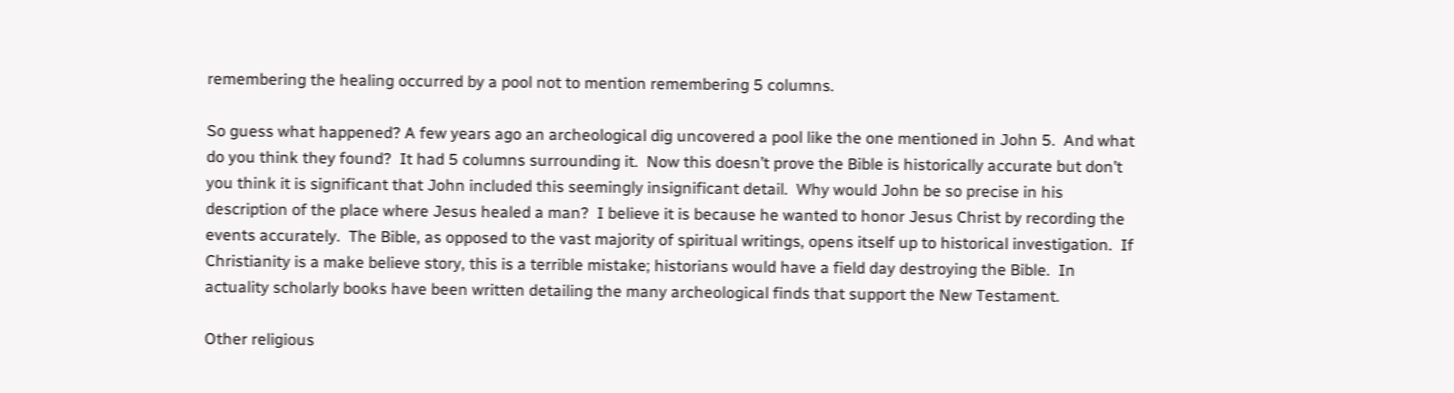remembering the healing occurred by a pool not to mention remembering 5 columns.

So guess what happened? A few years ago an archeological dig uncovered a pool like the one mentioned in John 5.  And what do you think they found?  It had 5 columns surrounding it.  Now this doesn’t prove the Bible is historically accurate but don’t you think it is significant that John included this seemingly insignificant detail.  Why would John be so precise in his description of the place where Jesus healed a man?  I believe it is because he wanted to honor Jesus Christ by recording the events accurately.  The Bible, as opposed to the vast majority of spiritual writings, opens itself up to historical investigation.  If Christianity is a make believe story, this is a terrible mistake; historians would have a field day destroying the Bible.  In actuality scholarly books have been written detailing the many archeological finds that support the New Testament.

Other religious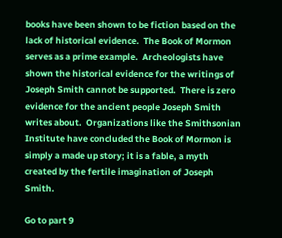books have been shown to be fiction based on the lack of historical evidence.  The Book of Mormon serves as a prime example.  Archeologists have shown the historical evidence for the writings of Joseph Smith cannot be supported.  There is zero evidence for the ancient people Joseph Smith writes about.  Organizations like the Smithsonian Institute have concluded the Book of Mormon is simply a made up story; it is a fable, a myth created by the fertile imagination of Joseph Smith.

Go to part 9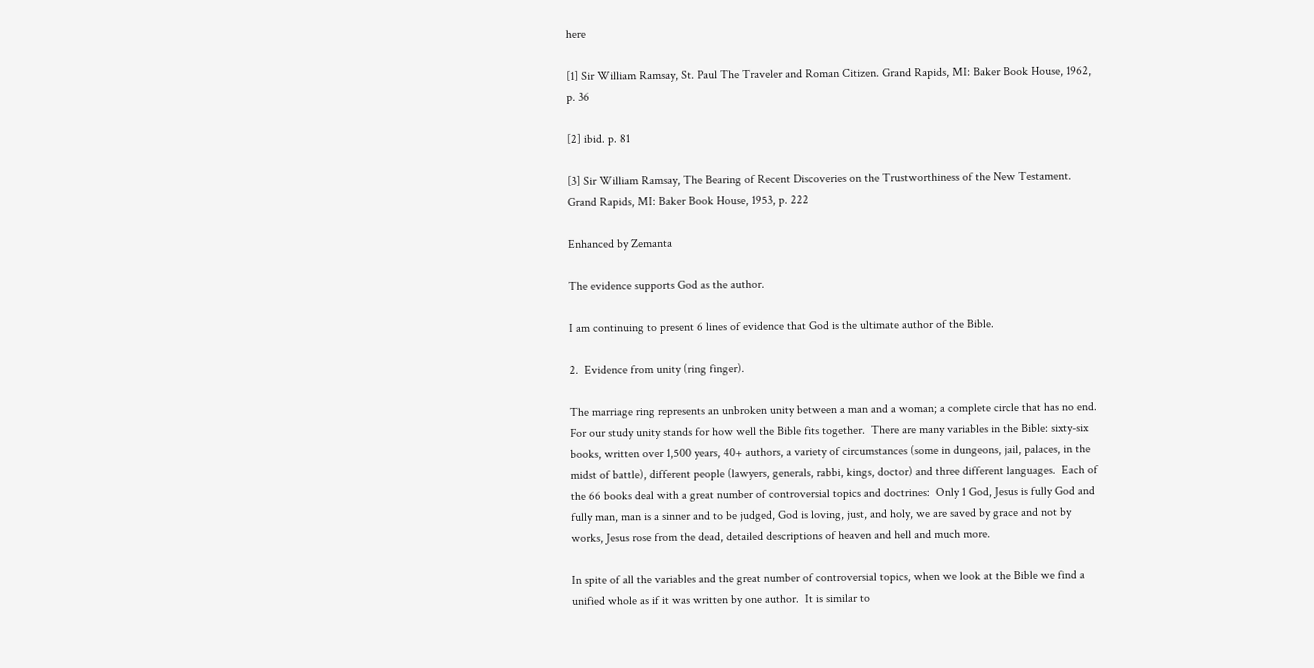here

[1] Sir William Ramsay, St. Paul The Traveler and Roman Citizen. Grand Rapids, MI: Baker Book House, 1962, p. 36

[2] ibid. p. 81

[3] Sir William Ramsay, The Bearing of Recent Discoveries on the Trustworthiness of the New Testament. Grand Rapids, MI: Baker Book House, 1953, p. 222

Enhanced by Zemanta

The evidence supports God as the author.

I am continuing to present 6 lines of evidence that God is the ultimate author of the Bible.

2.  Evidence from unity (ring finger).

The marriage ring represents an unbroken unity between a man and a woman; a complete circle that has no end.  For our study unity stands for how well the Bible fits together.  There are many variables in the Bible: sixty-six books, written over 1,500 years, 40+ authors, a variety of circumstances (some in dungeons, jail, palaces, in the midst of battle), different people (lawyers, generals, rabbi, kings, doctor) and three different languages.  Each of the 66 books deal with a great number of controversial topics and doctrines:  Only 1 God, Jesus is fully God and fully man, man is a sinner and to be judged, God is loving, just, and holy, we are saved by grace and not by works, Jesus rose from the dead, detailed descriptions of heaven and hell and much more.

In spite of all the variables and the great number of controversial topics, when we look at the Bible we find a unified whole as if it was written by one author.  It is similar to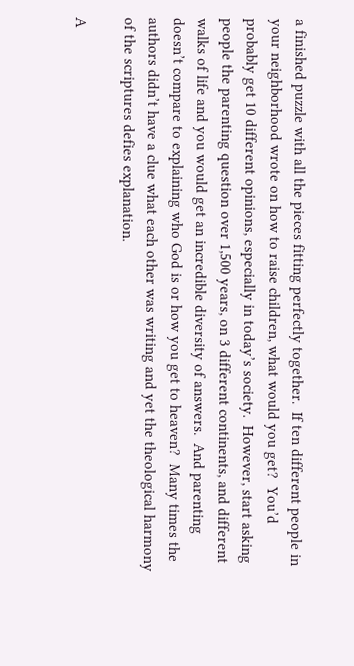a finished puzzle with all the pieces fitting perfectly together.  If ten different people in your neighborhood wrote on how to raise children, what would you get?  You’d probably get 10 different opinions, especially in today’s society.  However, start asking people the parenting question over 1,500 years, on 3 different continents, and different walks of life and you would get an incredible diversity of answers.  And parenting doesn’t compare to explaining who God is or how you get to heaven?  Many times the authors didn’t have a clue what each other was writing and yet the theological harmony of the scriptures defies explanation.

A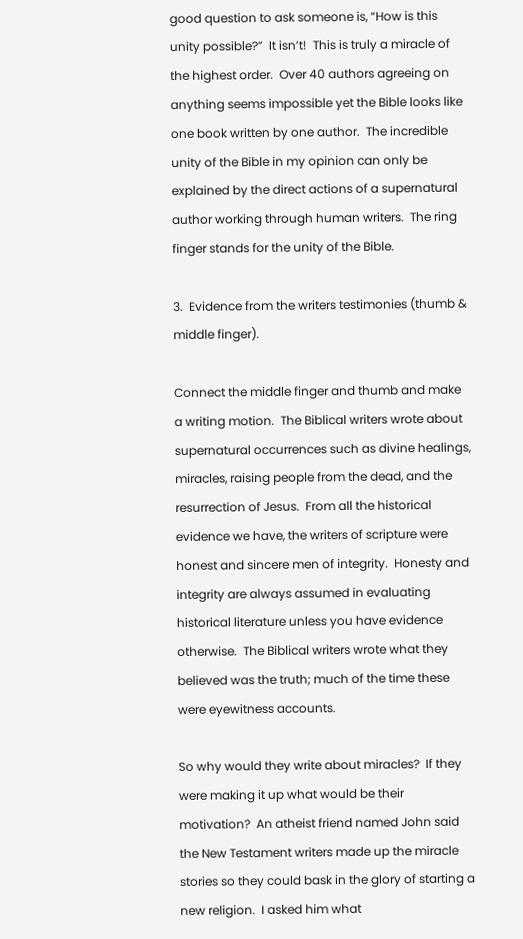good question to ask someone is, “How is this unity possible?”  It isn’t!  This is truly a miracle of the highest order.  Over 40 authors agreeing on anything seems impossible yet the Bible looks like one book written by one author.  The incredible unity of the Bible in my opinion can only be explained by the direct actions of a supernatural author working through human writers.  The ring finger stands for the unity of the Bible.

3.  Evidence from the writers testimonies (thumb & middle finger).

Connect the middle finger and thumb and make a writing motion.  The Biblical writers wrote about supernatural occurrences such as divine healings, miracles, raising people from the dead, and the resurrection of Jesus.  From all the historical evidence we have, the writers of scripture were honest and sincere men of integrity.  Honesty and integrity are always assumed in evaluating historical literature unless you have evidence otherwise.  The Biblical writers wrote what they believed was the truth; much of the time these were eyewitness accounts.

So why would they write about miracles?  If they were making it up what would be their motivation?  An atheist friend named John said the New Testament writers made up the miracle stories so they could bask in the glory of starting a new religion.  I asked him what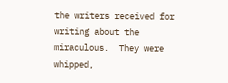the writers received for writing about the miraculous.  They were whipped,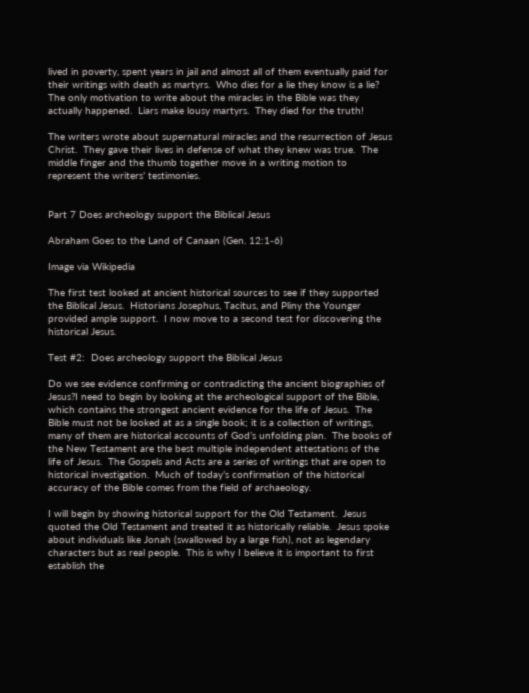lived in poverty, spent years in jail and almost all of them eventually paid for their writings with death as martyrs.  Who dies for a lie they know is a lie?  The only motivation to write about the miracles in the Bible was they actually happened.  Liars make lousy martyrs.  They died for the truth!

The writers wrote about supernatural miracles and the resurrection of Jesus Christ.  They gave their lives in defense of what they knew was true.  The middle finger and the thumb together move in a writing motion to represent the writers’ testimonies.


Part 7 Does archeology support the Biblical Jesus

Abraham Goes to the Land of Canaan (Gen. 12:1-6)

Image via Wikipedia

The first test looked at ancient historical sources to see if they supported the Biblical Jesus.  Historians Josephus, Tacitus, and Pliny the Younger provided ample support.  I now move to a second test for discovering the historical Jesus.

Test #2:  Does archeology support the Biblical Jesus

Do we see evidence confirming or contradicting the ancient biographies of Jesus?I need to begin by looking at the archeological support of the Bible, which contains the strongest ancient evidence for the life of Jesus.  The Bible must not be looked at as a single book; it is a collection of writings, many of them are historical accounts of God’s unfolding plan.  The books of the New Testament are the best multiple independent attestations of the life of Jesus.  The Gospels and Acts are a series of writings that are open to historical investigation.  Much of today’s confirmation of the historical accuracy of the Bible comes from the field of archaeology.

I will begin by showing historical support for the Old Testament.  Jesus quoted the Old Testament and treated it as historically reliable.  Jesus spoke about individuals like Jonah (swallowed by a large fish), not as legendary characters but as real people.  This is why I believe it is important to first establish the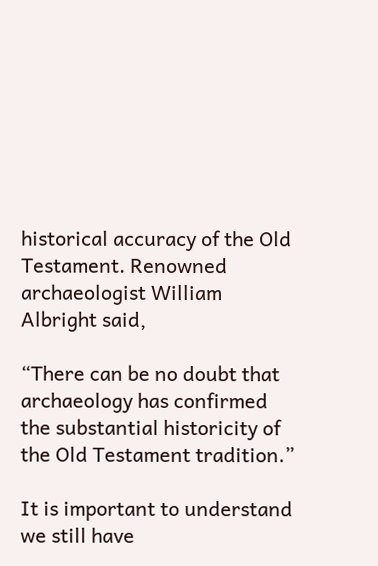historical accuracy of the Old Testament. Renowned archaeologist William Albright said,

“There can be no doubt that archaeology has confirmed the substantial historicity of the Old Testament tradition.”

It is important to understand we still have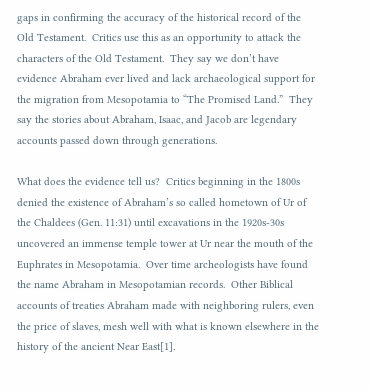gaps in confirming the accuracy of the historical record of the Old Testament.  Critics use this as an opportunity to attack the characters of the Old Testament.  They say we don’t have evidence Abraham ever lived and lack archaeological support for the migration from Mesopotamia to “The Promised Land.”  They say the stories about Abraham, Isaac, and Jacob are legendary accounts passed down through generations.

What does the evidence tell us?  Critics beginning in the 1800s denied the existence of Abraham’s so called hometown of Ur of the Chaldees (Gen. 11:31) until excavations in the 1920s-30s uncovered an immense temple tower at Ur near the mouth of the Euphrates in Mesopotamia.  Over time archeologists have found the name Abraham in Mesopotamian records.  Other Biblical accounts of treaties Abraham made with neighboring rulers, even the price of slaves, mesh well with what is known elsewhere in the history of the ancient Near East[1].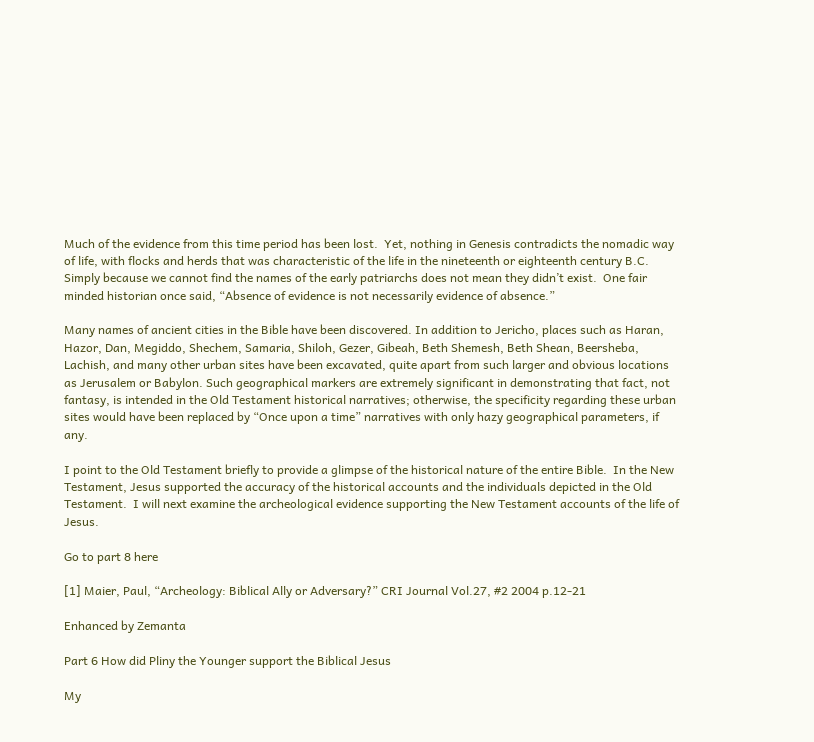Much of the evidence from this time period has been lost.  Yet, nothing in Genesis contradicts the nomadic way of life, with flocks and herds that was characteristic of the life in the nineteenth or eighteenth century B.C.  Simply because we cannot find the names of the early patriarchs does not mean they didn’t exist.  One fair minded historian once said, “Absence of evidence is not necessarily evidence of absence.”

Many names of ancient cities in the Bible have been discovered. In addition to Jericho, places such as Haran, Hazor, Dan, Megiddo, Shechem, Samaria, Shiloh, Gezer, Gibeah, Beth Shemesh, Beth Shean, Beersheba, Lachish, and many other urban sites have been excavated, quite apart from such larger and obvious locations as Jerusalem or Babylon. Such geographical markers are extremely significant in demonstrating that fact, not fantasy, is intended in the Old Testament historical narratives; otherwise, the specificity regarding these urban sites would have been replaced by “Once upon a time” narratives with only hazy geographical parameters, if any.

I point to the Old Testament briefly to provide a glimpse of the historical nature of the entire Bible.  In the New Testament, Jesus supported the accuracy of the historical accounts and the individuals depicted in the Old Testament.  I will next examine the archeological evidence supporting the New Testament accounts of the life of Jesus.

Go to part 8 here

[1] Maier, Paul, “Archeology: Biblical Ally or Adversary?” CRI Journal Vol.27, #2 2004 p.12-21

Enhanced by Zemanta

Part 6 How did Pliny the Younger support the Biblical Jesus

My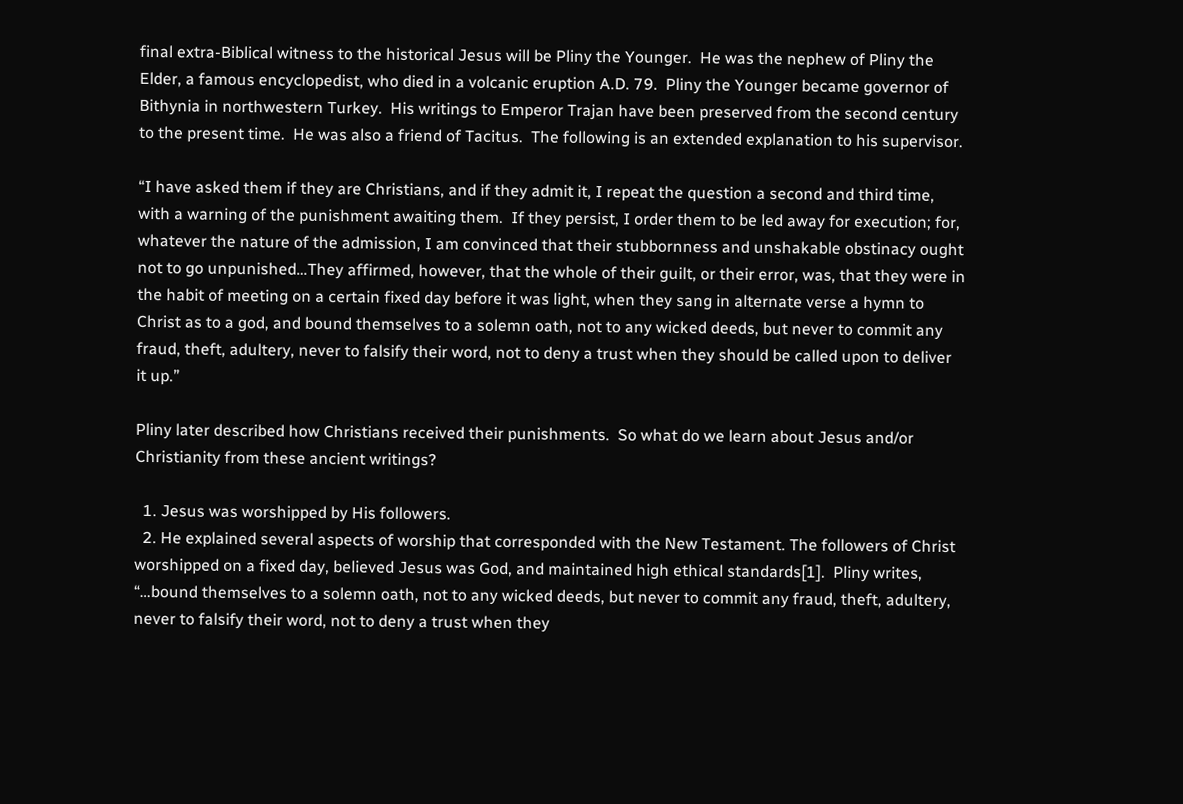final extra-Biblical witness to the historical Jesus will be Pliny the Younger.  He was the nephew of Pliny the Elder, a famous encyclopedist, who died in a volcanic eruption A.D. 79.  Pliny the Younger became governor of Bithynia in northwestern Turkey.  His writings to Emperor Trajan have been preserved from the second century to the present time.  He was also a friend of Tacitus.  The following is an extended explanation to his supervisor.

“I have asked them if they are Christians, and if they admit it, I repeat the question a second and third time, with a warning of the punishment awaiting them.  If they persist, I order them to be led away for execution; for, whatever the nature of the admission, I am convinced that their stubbornness and unshakable obstinacy ought not to go unpunished…They affirmed, however, that the whole of their guilt, or their error, was, that they were in the habit of meeting on a certain fixed day before it was light, when they sang in alternate verse a hymn to Christ as to a god, and bound themselves to a solemn oath, not to any wicked deeds, but never to commit any fraud, theft, adultery, never to falsify their word, not to deny a trust when they should be called upon to deliver it up.”

Pliny later described how Christians received their punishments.  So what do we learn about Jesus and/or Christianity from these ancient writings?

  1. Jesus was worshipped by His followers.
  2. He explained several aspects of worship that corresponded with the New Testament. The followers of Christ worshipped on a fixed day, believed Jesus was God, and maintained high ethical standards[1].  Pliny writes, “…bound themselves to a solemn oath, not to any wicked deeds, but never to commit any fraud, theft, adultery, never to falsify their word, not to deny a trust when they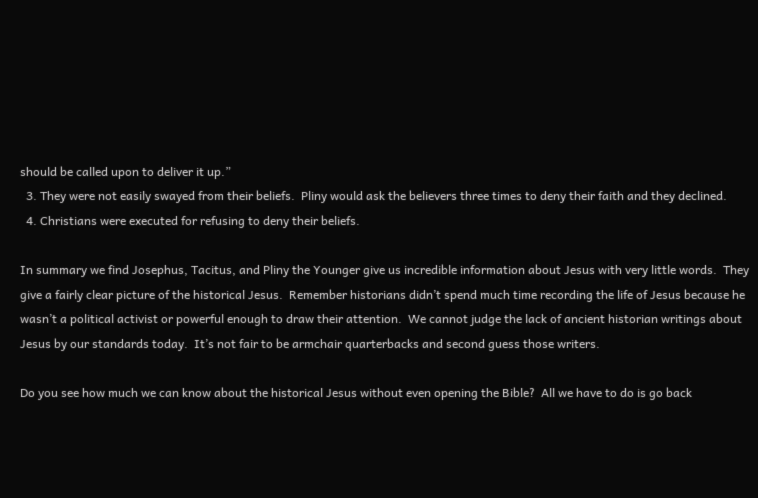should be called upon to deliver it up.”
  3. They were not easily swayed from their beliefs.  Pliny would ask the believers three times to deny their faith and they declined.
  4. Christians were executed for refusing to deny their beliefs.

In summary we find Josephus, Tacitus, and Pliny the Younger give us incredible information about Jesus with very little words.  They give a fairly clear picture of the historical Jesus.  Remember historians didn’t spend much time recording the life of Jesus because he wasn’t a political activist or powerful enough to draw their attention.  We cannot judge the lack of ancient historian writings about Jesus by our standards today.  It’s not fair to be armchair quarterbacks and second guess those writers.

Do you see how much we can know about the historical Jesus without even opening the Bible?  All we have to do is go back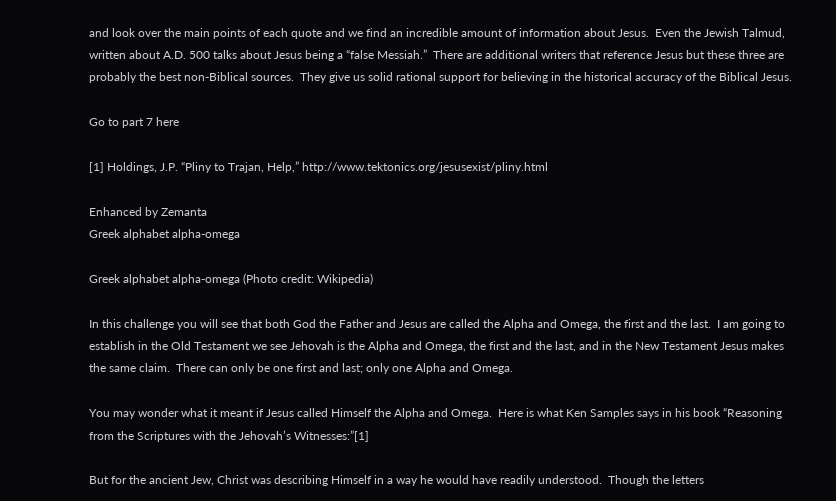and look over the main points of each quote and we find an incredible amount of information about Jesus.  Even the Jewish Talmud, written about A.D. 500 talks about Jesus being a “false Messiah.”  There are additional writers that reference Jesus but these three are probably the best non-Biblical sources.  They give us solid rational support for believing in the historical accuracy of the Biblical Jesus.

Go to part 7 here

[1] Holdings, J.P. “Pliny to Trajan, Help,” http://www.tektonics.org/jesusexist/pliny.html

Enhanced by Zemanta
Greek alphabet alpha-omega

Greek alphabet alpha-omega (Photo credit: Wikipedia)

In this challenge you will see that both God the Father and Jesus are called the Alpha and Omega, the first and the last.  I am going to establish in the Old Testament we see Jehovah is the Alpha and Omega, the first and the last, and in the New Testament Jesus makes the same claim.  There can only be one first and last; only one Alpha and Omega.

You may wonder what it meant if Jesus called Himself the Alpha and Omega.  Here is what Ken Samples says in his book “Reasoning from the Scriptures with the Jehovah’s Witnesses:”[1]

But for the ancient Jew, Christ was describing Himself in a way he would have readily understood.  Though the letters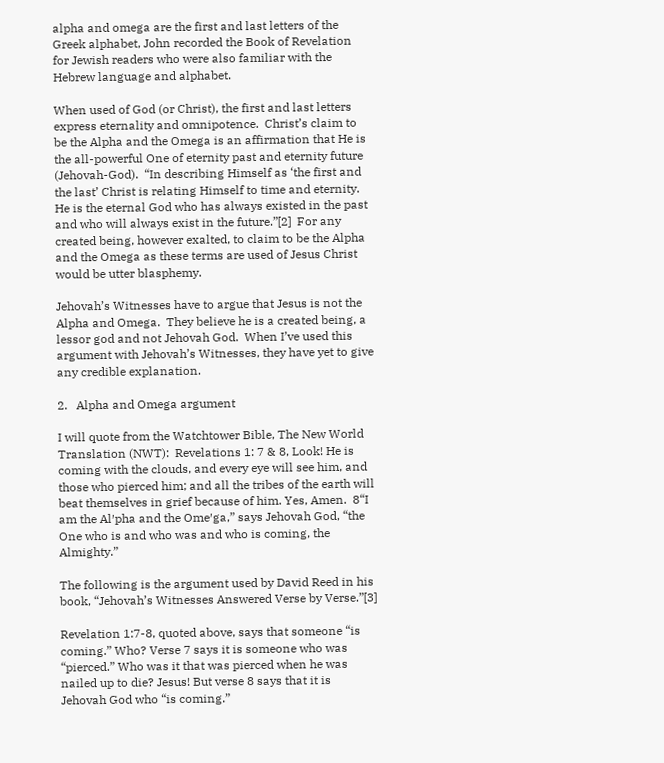alpha and omega are the first and last letters of the Greek alphabet, John recorded the Book of Revelation for Jewish readers who were also familiar with the Hebrew language and alphabet.

When used of God (or Christ), the first and last letters express eternality and omnipotence.  Christ’s claim to be the Alpha and the Omega is an affirmation that He is the all-powerful One of eternity past and eternity future (Jehovah-God).  “In describing Himself as ‘the first and the last’ Christ is relating Himself to time and eternity.  He is the eternal God who has always existed in the past and who will always exist in the future.”[2]  For any created being, however exalted, to claim to be the Alpha and the Omega as these terms are used of Jesus Christ would be utter blasphemy.

Jehovah’s Witnesses have to argue that Jesus is not the Alpha and Omega.  They believe he is a created being, a lessor god and not Jehovah God.  When I’ve used this argument with Jehovah’s Witnesses, they have yet to give any credible explanation.

2.   Alpha and Omega argument

I will quote from the Watchtower Bible, The New World Translation (NWT):  Revelations 1: 7 & 8, Look! He is coming with the clouds, and every eye will see him, and those who pierced him; and all the tribes of the earth will beat themselves in grief because of him. Yes, Amen.  8“I am the Al′pha and the Ome′ga,” says Jehovah God, “the One who is and who was and who is coming, the Almighty.”

The following is the argument used by David Reed in his book, “Jehovah’s Witnesses Answered Verse by Verse.”[3]

Revelation 1:7-8, quoted above, says that someone “is coming.” Who? Verse 7 says it is someone who was “pierced.” Who was it that was pierced when he was nailed up to die? Jesus! But verse 8 says that it is Jehovah God who “is coming.”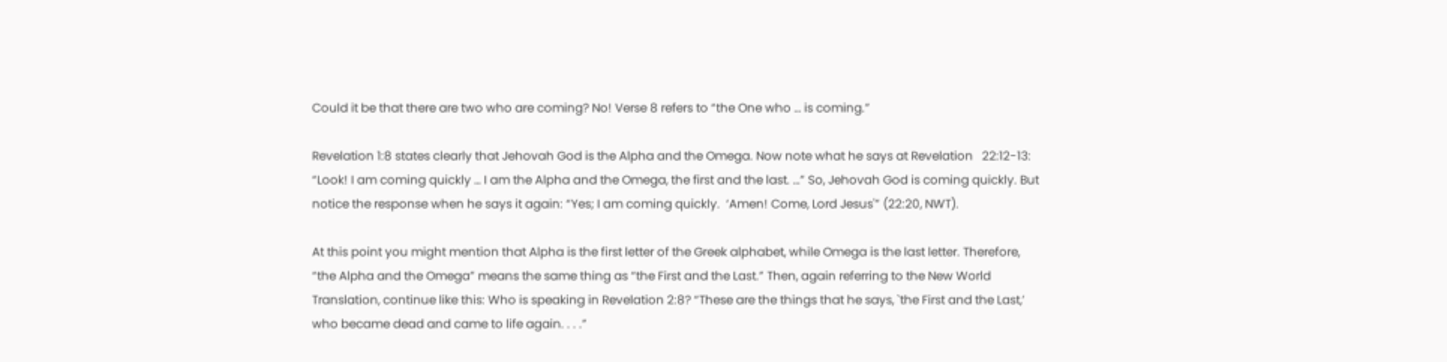Could it be that there are two who are coming? No! Verse 8 refers to “the One who … is coming.”

Revelation 1:8 states clearly that Jehovah God is the Alpha and the Omega. Now note what he says at Revelation   22:12-13: “Look! I am coming quickly … I am the Alpha and the Omega, the first and the last. …” So, Jehovah God is coming quickly. But notice the response when he says it again: “Yes; I am coming quickly.  ‘Amen! Come, Lord Jesus'” (22:20, NWT).

At this point you might mention that Alpha is the first letter of the Greek alphabet, while Omega is the last letter. Therefore, “the Alpha and the Omega” means the same thing as “the First and the Last.” Then, again referring to the New World Translation, continue like this: Who is speaking in Revelation 2:8? “These are the things that he says, `the First and the Last,’ who became dead and came to life again. . . .”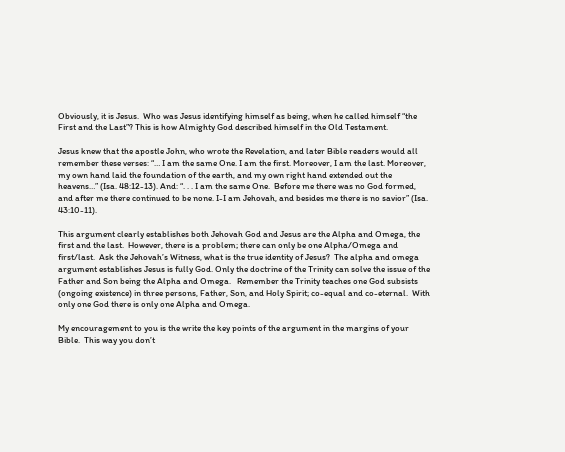Obviously, it is Jesus.  Who was Jesus identifying himself as being, when he called himself “the First and the Last”? This is how Almighty God described himself in the Old Testament.

Jesus knew that the apostle John, who wrote the Revelation, and later Bible readers would all remember these verses: “… I am the same One. I am the first. Moreover, I am the last. Moreover, my own hand laid the foundation of the earth, and my own right hand extended out the heavens…” (Isa. 48:12-13). And: “. . . I am the same One.  Before me there was no God formed, and after me there continued to be none. I-I am Jehovah, and besides me there is no savior” (Isa. 43:10-11).

This argument clearly establishes both Jehovah God and Jesus are the Alpha and Omega, the first and the last.  However, there is a problem; there can only be one Alpha/Omega and first/last.  Ask the Jehovah’s Witness, what is the true identity of Jesus?  The alpha and omega argument establishes Jesus is fully God. Only the doctrine of the Trinity can solve the issue of the Father and Son being the Alpha and Omega.   Remember the Trinity teaches one God subsists (ongoing existence) in three persons, Father, Son, and Holy Spirit; co-equal and co-eternal.  With only one God there is only one Alpha and Omega.

My encouragement to you is the write the key points of the argument in the margins of your Bible.  This way you don’t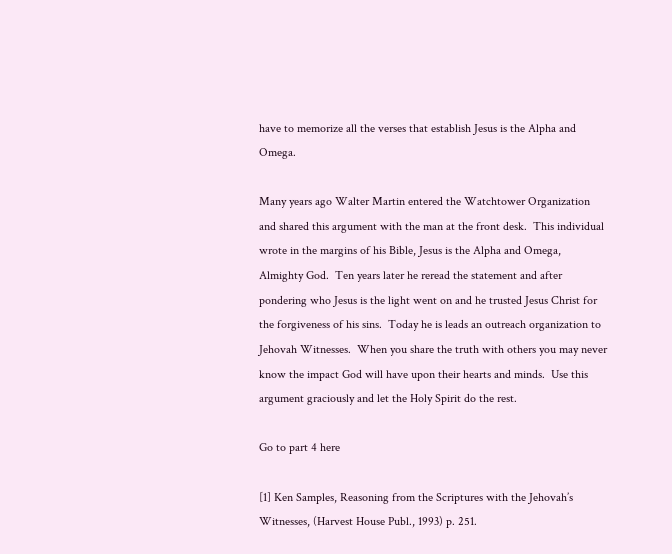have to memorize all the verses that establish Jesus is the Alpha and Omega.

Many years ago Walter Martin entered the Watchtower Organization and shared this argument with the man at the front desk.  This individual wrote in the margins of his Bible, Jesus is the Alpha and Omega, Almighty God.  Ten years later he reread the statement and after pondering who Jesus is the light went on and he trusted Jesus Christ for the forgiveness of his sins.  Today he is leads an outreach organization to Jehovah Witnesses.  When you share the truth with others you may never know the impact God will have upon their hearts and minds.  Use this argument graciously and let the Holy Spirit do the rest.

Go to part 4 here

[1] Ken Samples, Reasoning from the Scriptures with the Jehovah’s Witnesses, (Harvest House Publ., 1993) p. 251.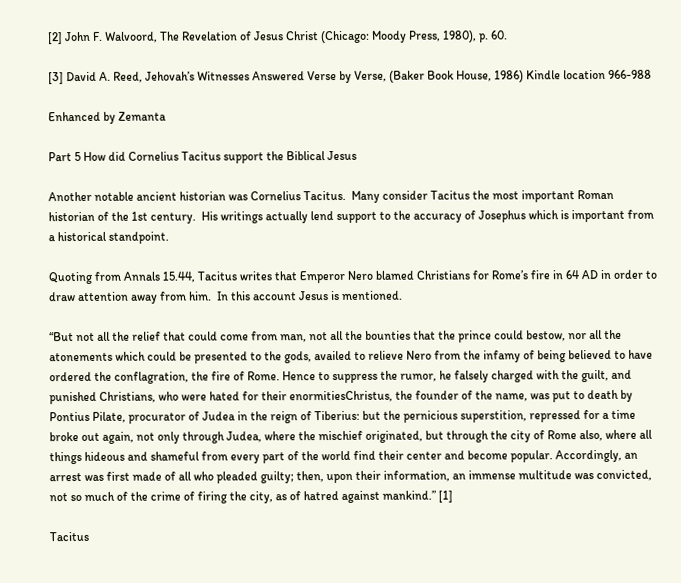[2] John F. Walvoord, The Revelation of Jesus Christ (Chicago: Moody Press, 1980), p. 60.

[3] David A. Reed, Jehovah’s Witnesses Answered Verse by Verse, (Baker Book House, 1986) Kindle location 966-988

Enhanced by Zemanta

Part 5 How did Cornelius Tacitus support the Biblical Jesus

Another notable ancient historian was Cornelius Tacitus.  Many consider Tacitus the most important Roman historian of the 1st century.  His writings actually lend support to the accuracy of Josephus which is important from a historical standpoint.

Quoting from Annals 15.44, Tacitus writes that Emperor Nero blamed Christians for Rome’s fire in 64 AD in order to draw attention away from him.  In this account Jesus is mentioned.

“But not all the relief that could come from man, not all the bounties that the prince could bestow, nor all the atonements which could be presented to the gods, availed to relieve Nero from the infamy of being believed to have ordered the conflagration, the fire of Rome. Hence to suppress the rumor, he falsely charged with the guilt, and punished Christians, who were hated for their enormitiesChristus, the founder of the name, was put to death by Pontius Pilate, procurator of Judea in the reign of Tiberius: but the pernicious superstition, repressed for a time broke out again, not only through Judea, where the mischief originated, but through the city of Rome also, where all things hideous and shameful from every part of the world find their center and become popular. Accordingly, an arrest was first made of all who pleaded guilty; then, upon their information, an immense multitude was convicted, not so much of the crime of firing the city, as of hatred against mankind.” [1]

Tacitus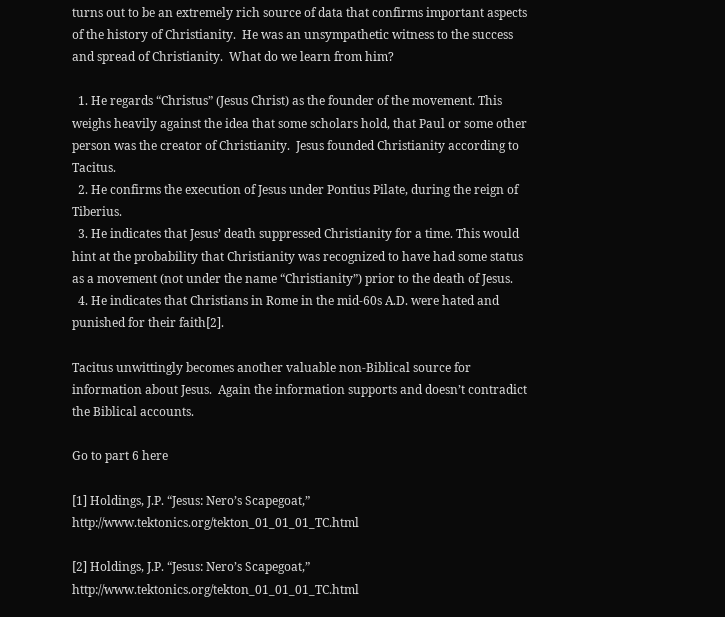turns out to be an extremely rich source of data that confirms important aspects of the history of Christianity.  He was an unsympathetic witness to the success and spread of Christianity.  What do we learn from him?

  1. He regards “Christus” (Jesus Christ) as the founder of the movement. This weighs heavily against the idea that some scholars hold, that Paul or some other person was the creator of Christianity.  Jesus founded Christianity according to Tacitus.
  2. He confirms the execution of Jesus under Pontius Pilate, during the reign of Tiberius.
  3. He indicates that Jesus’ death suppressed Christianity for a time. This would hint at the probability that Christianity was recognized to have had some status as a movement (not under the name “Christianity”) prior to the death of Jesus.
  4. He indicates that Christians in Rome in the mid-60s A.D. were hated and punished for their faith[2].

Tacitus unwittingly becomes another valuable non-Biblical source for information about Jesus.  Again the information supports and doesn’t contradict the Biblical accounts.

Go to part 6 here

[1] Holdings, J.P. “Jesus: Nero’s Scapegoat,” http://www.tektonics.org/tekton_01_01_01_TC.html

[2] Holdings, J.P. “Jesus: Nero’s Scapegoat,” http://www.tektonics.org/tekton_01_01_01_TC.html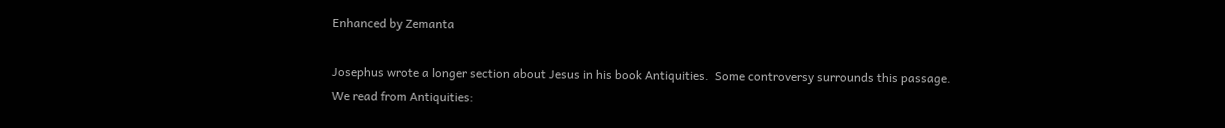Enhanced by Zemanta

Josephus wrote a longer section about Jesus in his book Antiquities.  Some controversy surrounds this passage.  We read from Antiquities: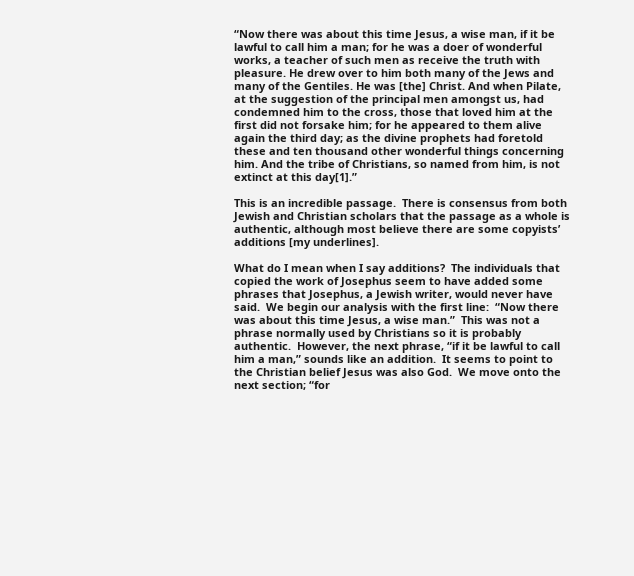“Now there was about this time Jesus, a wise man, if it be lawful to call him a man; for he was a doer of wonderful works, a teacher of such men as receive the truth with pleasure. He drew over to him both many of the Jews and many of the Gentiles. He was [the] Christ. And when Pilate, at the suggestion of the principal men amongst us, had condemned him to the cross, those that loved him at the first did not forsake him; for he appeared to them alive again the third day; as the divine prophets had foretold these and ten thousand other wonderful things concerning him. And the tribe of Christians, so named from him, is not extinct at this day[1].”

This is an incredible passage.  There is consensus from both Jewish and Christian scholars that the passage as a whole is authentic, although most believe there are some copyists’ additions [my underlines].

What do I mean when I say additions?  The individuals that copied the work of Josephus seem to have added some phrases that Josephus, a Jewish writer, would never have said.  We begin our analysis with the first line:  “Now there was about this time Jesus, a wise man.”  This was not a phrase normally used by Christians so it is probably authentic.  However, the next phrase, “if it be lawful to call him a man,” sounds like an addition.  It seems to point to the Christian belief Jesus was also God.  We move onto the next section; “for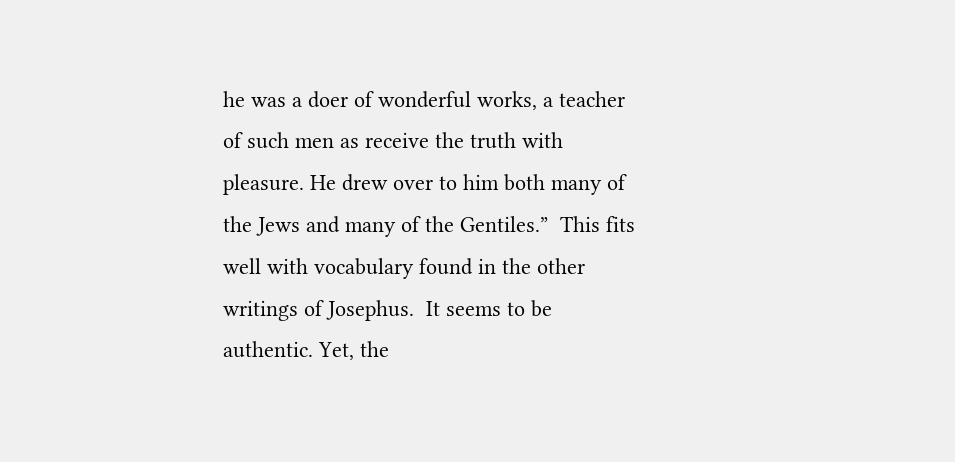he was a doer of wonderful works, a teacher of such men as receive the truth with pleasure. He drew over to him both many of the Jews and many of the Gentiles.”  This fits well with vocabulary found in the other writings of Josephus.  It seems to be authentic. Yet, the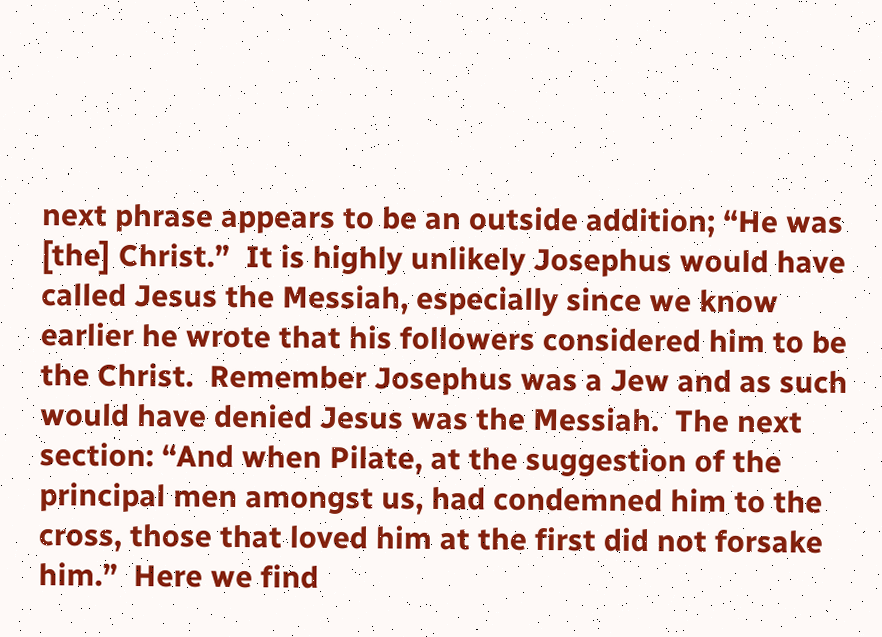next phrase appears to be an outside addition; “He was [the] Christ.”  It is highly unlikely Josephus would have called Jesus the Messiah, especially since we know earlier he wrote that his followers considered him to be the Christ.  Remember Josephus was a Jew and as such would have denied Jesus was the Messiah.  The next section: “And when Pilate, at the suggestion of the principal men amongst us, had condemned him to the cross, those that loved him at the first did not forsake him.”  Here we find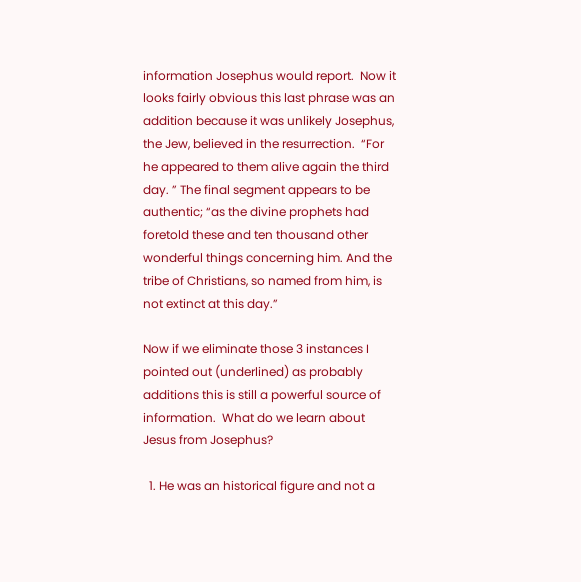information Josephus would report.  Now it looks fairly obvious this last phrase was an addition because it was unlikely Josephus, the Jew, believed in the resurrection.  “For he appeared to them alive again the third day. ” The final segment appears to be authentic; “as the divine prophets had foretold these and ten thousand other wonderful things concerning him. And the tribe of Christians, so named from him, is not extinct at this day.”

Now if we eliminate those 3 instances I pointed out (underlined) as probably additions this is still a powerful source of information.  What do we learn about Jesus from Josephus?

  1. He was an historical figure and not a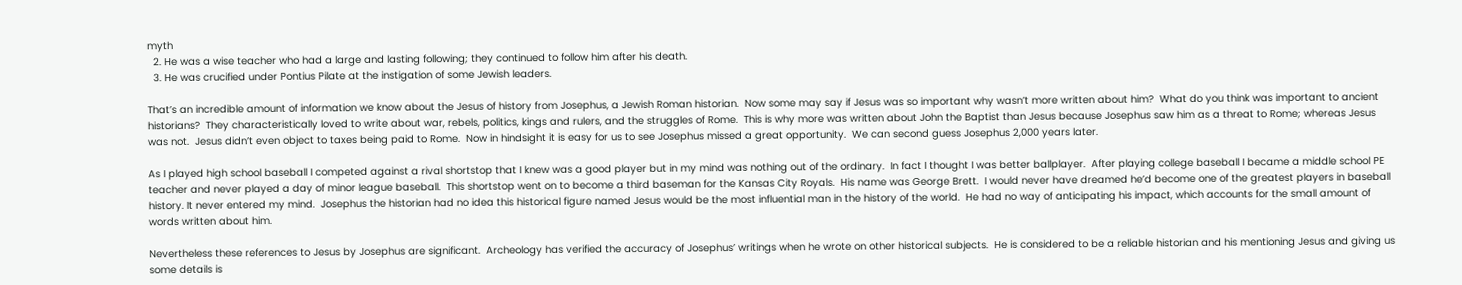myth
  2. He was a wise teacher who had a large and lasting following; they continued to follow him after his death.
  3. He was crucified under Pontius Pilate at the instigation of some Jewish leaders.

That’s an incredible amount of information we know about the Jesus of history from Josephus, a Jewish Roman historian.  Now some may say if Jesus was so important why wasn’t more written about him?  What do you think was important to ancient historians?  They characteristically loved to write about war, rebels, politics, kings and rulers, and the struggles of Rome.  This is why more was written about John the Baptist than Jesus because Josephus saw him as a threat to Rome; whereas Jesus was not.  Jesus didn’t even object to taxes being paid to Rome.  Now in hindsight it is easy for us to see Josephus missed a great opportunity.  We can second guess Josephus 2,000 years later.

As I played high school baseball I competed against a rival shortstop that I knew was a good player but in my mind was nothing out of the ordinary.  In fact I thought I was better ballplayer.  After playing college baseball I became a middle school PE teacher and never played a day of minor league baseball.  This shortstop went on to become a third baseman for the Kansas City Royals.  His name was George Brett.  I would never have dreamed he’d become one of the greatest players in baseball history. It never entered my mind.  Josephus the historian had no idea this historical figure named Jesus would be the most influential man in the history of the world.  He had no way of anticipating his impact, which accounts for the small amount of words written about him.

Nevertheless these references to Jesus by Josephus are significant.  Archeology has verified the accuracy of Josephus’ writings when he wrote on other historical subjects.  He is considered to be a reliable historian and his mentioning Jesus and giving us some details is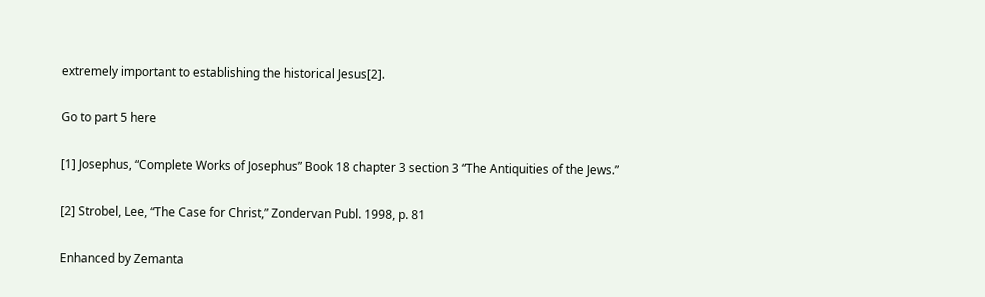extremely important to establishing the historical Jesus[2].

Go to part 5 here

[1] Josephus, “Complete Works of Josephus” Book 18 chapter 3 section 3 “The Antiquities of the Jews.”

[2] Strobel, Lee, “The Case for Christ,” Zondervan Publ. 1998, p. 81

Enhanced by Zemanta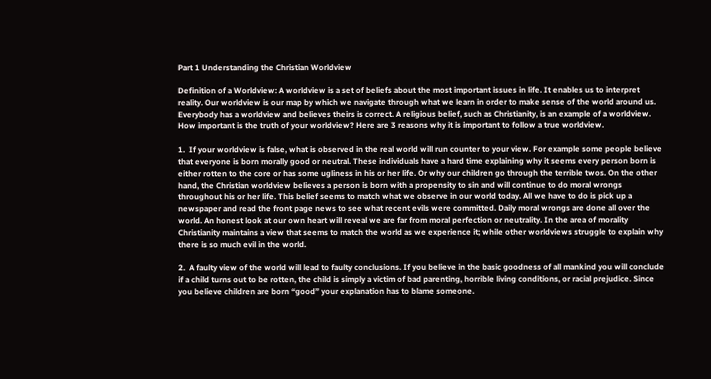Part 1 Understanding the Christian Worldview

Definition of a Worldview: A worldview is a set of beliefs about the most important issues in life. It enables us to interpret reality. Our worldview is our map by which we navigate through what we learn in order to make sense of the world around us. Everybody has a worldview and believes theirs is correct. A religious belief, such as Christianity, is an example of a worldview. How important is the truth of your worldview? Here are 3 reasons why it is important to follow a true worldview.

1.  If your worldview is false, what is observed in the real world will run counter to your view. For example some people believe that everyone is born morally good or neutral. These individuals have a hard time explaining why it seems every person born is either rotten to the core or has some ugliness in his or her life. Or why our children go through the terrible twos. On the other hand, the Christian worldview believes a person is born with a propensity to sin and will continue to do moral wrongs throughout his or her life. This belief seems to match what we observe in our world today. All we have to do is pick up a newspaper and read the front page news to see what recent evils were committed. Daily moral wrongs are done all over the world. An honest look at our own heart will reveal we are far from moral perfection or neutrality. In the area of morality Christianity maintains a view that seems to match the world as we experience it; while other worldviews struggle to explain why there is so much evil in the world.

2.  A faulty view of the world will lead to faulty conclusions. If you believe in the basic goodness of all mankind you will conclude if a child turns out to be rotten, the child is simply a victim of bad parenting, horrible living conditions, or racial prejudice. Since you believe children are born “good” your explanation has to blame someone.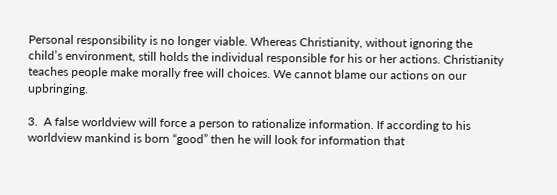Personal responsibility is no longer viable. Whereas Christianity, without ignoring the child’s environment, still holds the individual responsible for his or her actions. Christianity teaches people make morally free will choices. We cannot blame our actions on our upbringing.

3.  A false worldview will force a person to rationalize information. If according to his worldview mankind is born “good” then he will look for information that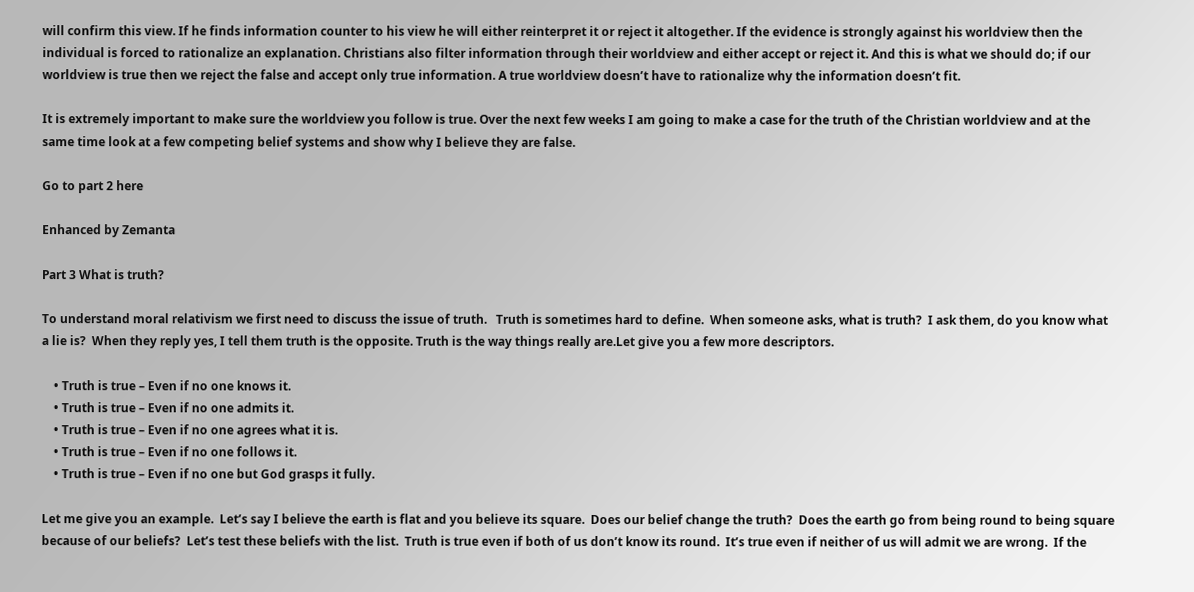will confirm this view. If he finds information counter to his view he will either reinterpret it or reject it altogether. If the evidence is strongly against his worldview then the individual is forced to rationalize an explanation. Christians also filter information through their worldview and either accept or reject it. And this is what we should do; if our worldview is true then we reject the false and accept only true information. A true worldview doesn’t have to rationalize why the information doesn’t fit.

It is extremely important to make sure the worldview you follow is true. Over the next few weeks I am going to make a case for the truth of the Christian worldview and at the same time look at a few competing belief systems and show why I believe they are false.

Go to part 2 here

Enhanced by Zemanta

Part 3 What is truth?

To understand moral relativism we first need to discuss the issue of truth.   Truth is sometimes hard to define.  When someone asks, what is truth?  I ask them, do you know what a lie is?  When they reply yes, I tell them truth is the opposite. Truth is the way things really are.Let give you a few more descriptors.

    • Truth is true – Even if no one knows it.
    • Truth is true – Even if no one admits it.
    • Truth is true – Even if no one agrees what it is.
    • Truth is true – Even if no one follows it.
    • Truth is true – Even if no one but God grasps it fully.

Let me give you an example.  Let’s say I believe the earth is flat and you believe its square.  Does our belief change the truth?  Does the earth go from being round to being square because of our beliefs?  Let’s test these beliefs with the list.  Truth is true even if both of us don’t know its round.  It’s true even if neither of us will admit we are wrong.  If the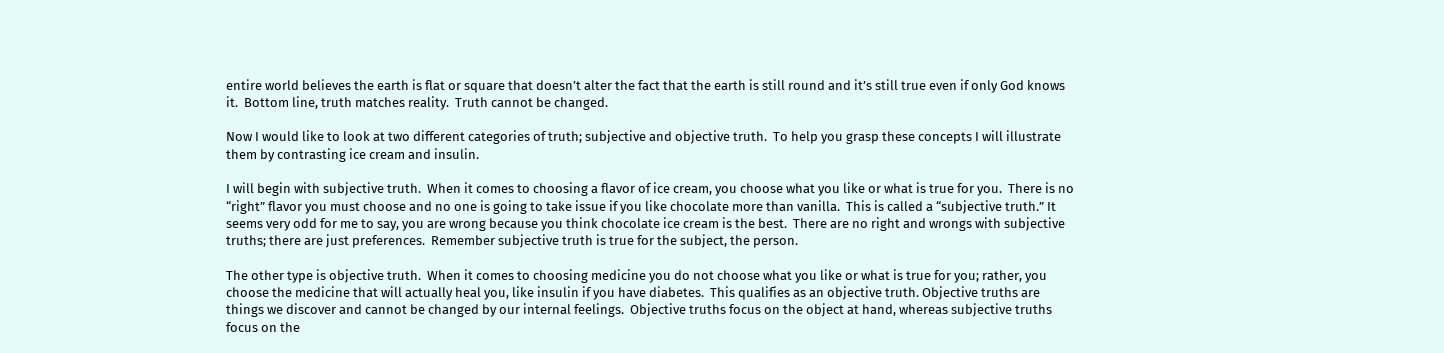entire world believes the earth is flat or square that doesn’t alter the fact that the earth is still round and it’s still true even if only God knows it.  Bottom line, truth matches reality.  Truth cannot be changed.

Now I would like to look at two different categories of truth; subjective and objective truth.  To help you grasp these concepts I will illustrate them by contrasting ice cream and insulin.

I will begin with subjective truth.  When it comes to choosing a flavor of ice cream, you choose what you like or what is true for you.  There is no “right” flavor you must choose and no one is going to take issue if you like chocolate more than vanilla.  This is called a “subjective truth.” It seems very odd for me to say, you are wrong because you think chocolate ice cream is the best.  There are no right and wrongs with subjective truths; there are just preferences.  Remember subjective truth is true for the subject, the person.

The other type is objective truth.  When it comes to choosing medicine you do not choose what you like or what is true for you; rather, you choose the medicine that will actually heal you, like insulin if you have diabetes.  This qualifies as an objective truth. Objective truths are things we discover and cannot be changed by our internal feelings.  Objective truths focus on the object at hand, whereas subjective truths focus on the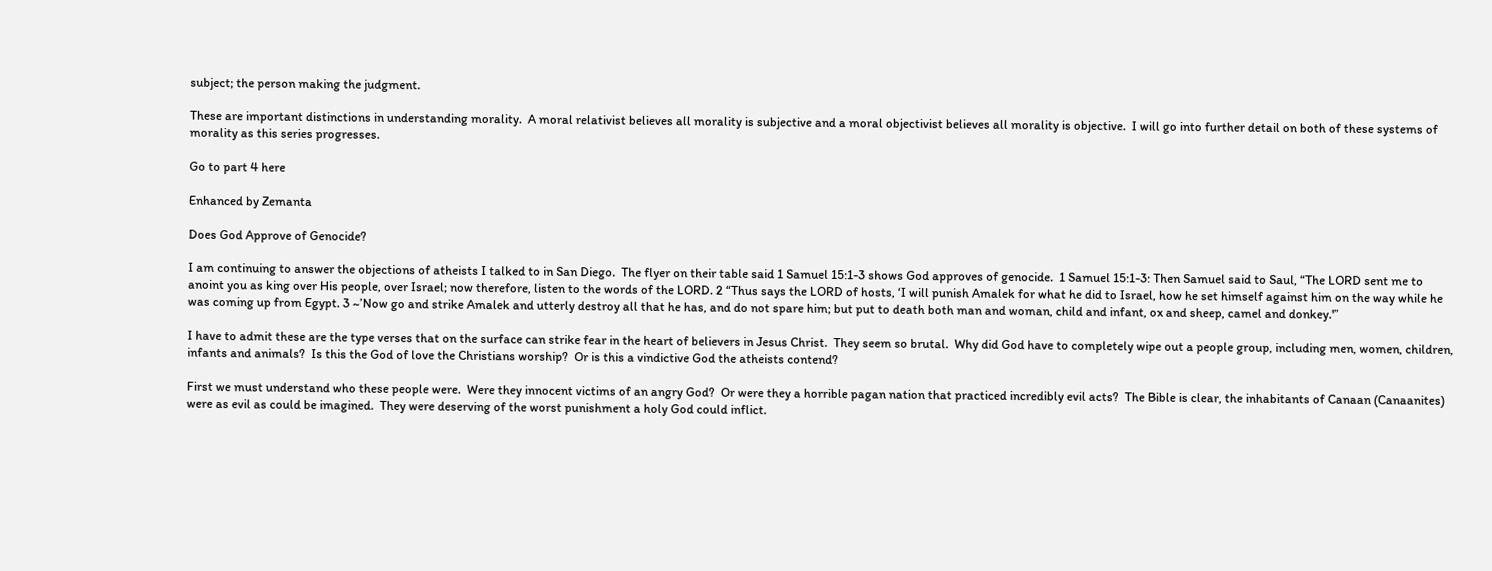subject; the person making the judgment.

These are important distinctions in understanding morality.  A moral relativist believes all morality is subjective and a moral objectivist believes all morality is objective.  I will go into further detail on both of these systems of morality as this series progresses.

Go to part 4 here

Enhanced by Zemanta

Does God Approve of Genocide?

I am continuing to answer the objections of atheists I talked to in San Diego.  The flyer on their table said 1 Samuel 15:1-3 shows God approves of genocide.  1 Samuel 15:1-3: Then Samuel said to Saul, “The LORD sent me to anoint you as king over His people, over Israel; now therefore, listen to the words of the LORD. 2 “Thus says the LORD of hosts, ‘I will punish Amalek for what he did to Israel, how he set himself against him on the way while he was coming up from Egypt. 3 ~’Now go and strike Amalek and utterly destroy all that he has, and do not spare him; but put to death both man and woman, child and infant, ox and sheep, camel and donkey.'”

I have to admit these are the type verses that on the surface can strike fear in the heart of believers in Jesus Christ.  They seem so brutal.  Why did God have to completely wipe out a people group, including men, women, children, infants and animals?  Is this the God of love the Christians worship?  Or is this a vindictive God the atheists contend?

First we must understand who these people were.  Were they innocent victims of an angry God?  Or were they a horrible pagan nation that practiced incredibly evil acts?  The Bible is clear, the inhabitants of Canaan (Canaanites) were as evil as could be imagined.  They were deserving of the worst punishment a holy God could inflict.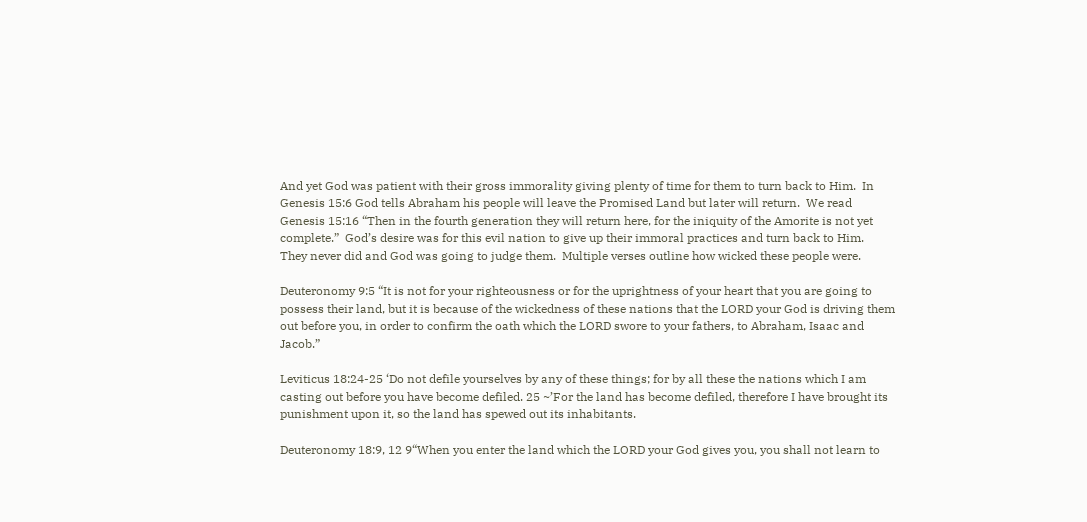And yet God was patient with their gross immorality giving plenty of time for them to turn back to Him.  In Genesis 15:6 God tells Abraham his people will leave the Promised Land but later will return.  We read Genesis 15:16 “Then in the fourth generation they will return here, for the iniquity of the Amorite is not yet complete.”  God’s desire was for this evil nation to give up their immoral practices and turn back to Him.  They never did and God was going to judge them.  Multiple verses outline how wicked these people were.

Deuteronomy 9:5 “It is not for your righteousness or for the uprightness of your heart that you are going to possess their land, but it is because of the wickedness of these nations that the LORD your God is driving them out before you, in order to confirm the oath which the LORD swore to your fathers, to Abraham, Isaac and Jacob.”

Leviticus 18:24-25 ‘Do not defile yourselves by any of these things; for by all these the nations which I am casting out before you have become defiled. 25 ~’For the land has become defiled, therefore I have brought its punishment upon it, so the land has spewed out its inhabitants.

Deuteronomy 18:9, 12 9“When you enter the land which the LORD your God gives you, you shall not learn to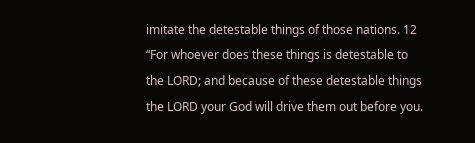imitate the detestable things of those nations. 12 “For whoever does these things is detestable to the LORD; and because of these detestable things the LORD your God will drive them out before you.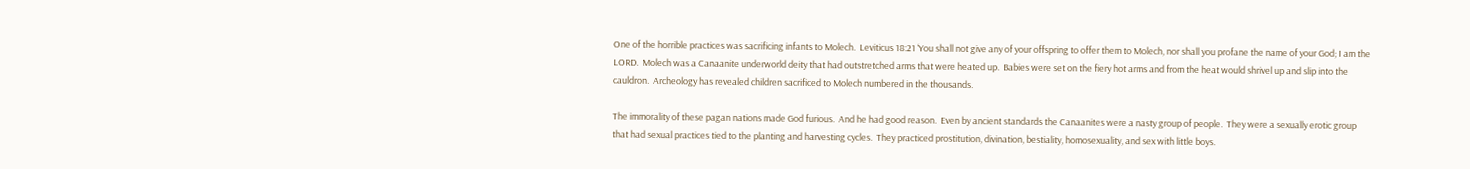One of the horrible practices was sacrificing infants to Molech.  Leviticus 18:21 ‘You shall not give any of your offspring to offer them to Molech, nor shall you profane the name of your God; I am the LORD.  Molech was a Canaanite underworld deity that had outstretched arms that were heated up.  Babies were set on the fiery hot arms and from the heat would shrivel up and slip into the cauldron.  Archeology has revealed children sacrificed to Molech numbered in the thousands.

The immorality of these pagan nations made God furious.  And he had good reason.  Even by ancient standards the Canaanites were a nasty group of people.  They were a sexually erotic group that had sexual practices tied to the planting and harvesting cycles.  They practiced prostitution, divination, bestiality, homosexuality, and sex with little boys.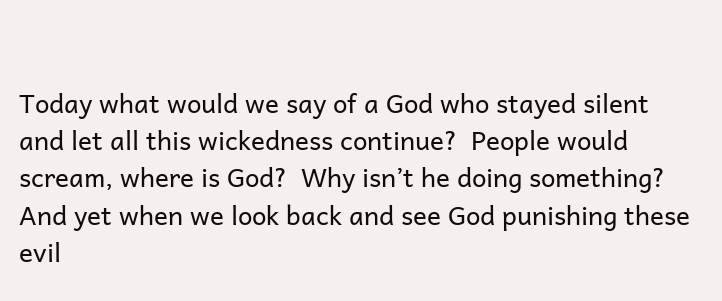Today what would we say of a God who stayed silent and let all this wickedness continue?  People would scream, where is God?  Why isn’t he doing something?  And yet when we look back and see God punishing these evil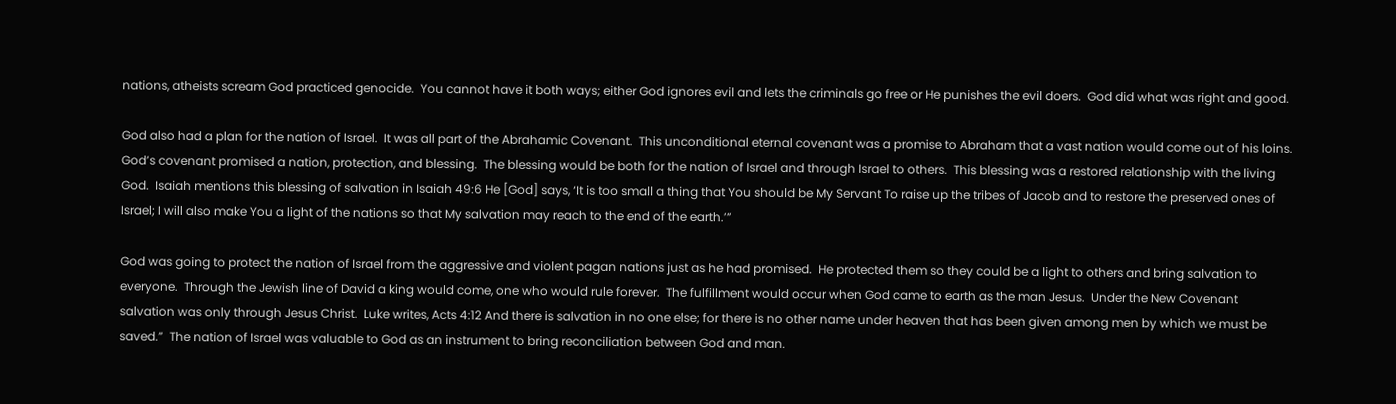nations, atheists scream God practiced genocide.  You cannot have it both ways; either God ignores evil and lets the criminals go free or He punishes the evil doers.  God did what was right and good.

God also had a plan for the nation of Israel.  It was all part of the Abrahamic Covenant.  This unconditional eternal covenant was a promise to Abraham that a vast nation would come out of his loins.  God’s covenant promised a nation, protection, and blessing.  The blessing would be both for the nation of Israel and through Israel to others.  This blessing was a restored relationship with the living God.  Isaiah mentions this blessing of salvation in Isaiah 49:6 He [God] says, ‘It is too small a thing that You should be My Servant To raise up the tribes of Jacob and to restore the preserved ones of Israel; I will also make You a light of the nations so that My salvation may reach to the end of the earth.’”

God was going to protect the nation of Israel from the aggressive and violent pagan nations just as he had promised.  He protected them so they could be a light to others and bring salvation to everyone.  Through the Jewish line of David a king would come, one who would rule forever.  The fulfillment would occur when God came to earth as the man Jesus.  Under the New Covenant salvation was only through Jesus Christ.  Luke writes, Acts 4:12 And there is salvation in no one else; for there is no other name under heaven that has been given among men by which we must be saved.”  The nation of Israel was valuable to God as an instrument to bring reconciliation between God and man.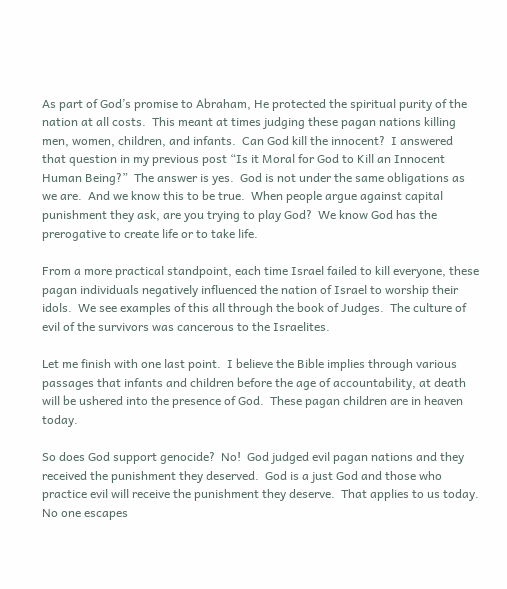As part of God’s promise to Abraham, He protected the spiritual purity of the nation at all costs.  This meant at times judging these pagan nations killing men, women, children, and infants.  Can God kill the innocent?  I answered that question in my previous post “Is it Moral for God to Kill an Innocent Human Being?”  The answer is yes.  God is not under the same obligations as we are.  And we know this to be true.  When people argue against capital punishment they ask, are you trying to play God?  We know God has the prerogative to create life or to take life.

From a more practical standpoint, each time Israel failed to kill everyone, these pagan individuals negatively influenced the nation of Israel to worship their idols.  We see examples of this all through the book of Judges.  The culture of evil of the survivors was cancerous to the Israelites.

Let me finish with one last point.  I believe the Bible implies through various passages that infants and children before the age of accountability, at death will be ushered into the presence of God.  These pagan children are in heaven today.

So does God support genocide?  No!  God judged evil pagan nations and they received the punishment they deserved.  God is a just God and those who practice evil will receive the punishment they deserve.  That applies to us today.  No one escapes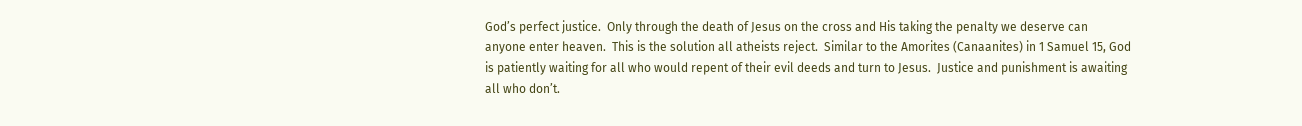God’s perfect justice.  Only through the death of Jesus on the cross and His taking the penalty we deserve can anyone enter heaven.  This is the solution all atheists reject.  Similar to the Amorites (Canaanites) in 1 Samuel 15, God is patiently waiting for all who would repent of their evil deeds and turn to Jesus.  Justice and punishment is awaiting all who don’t.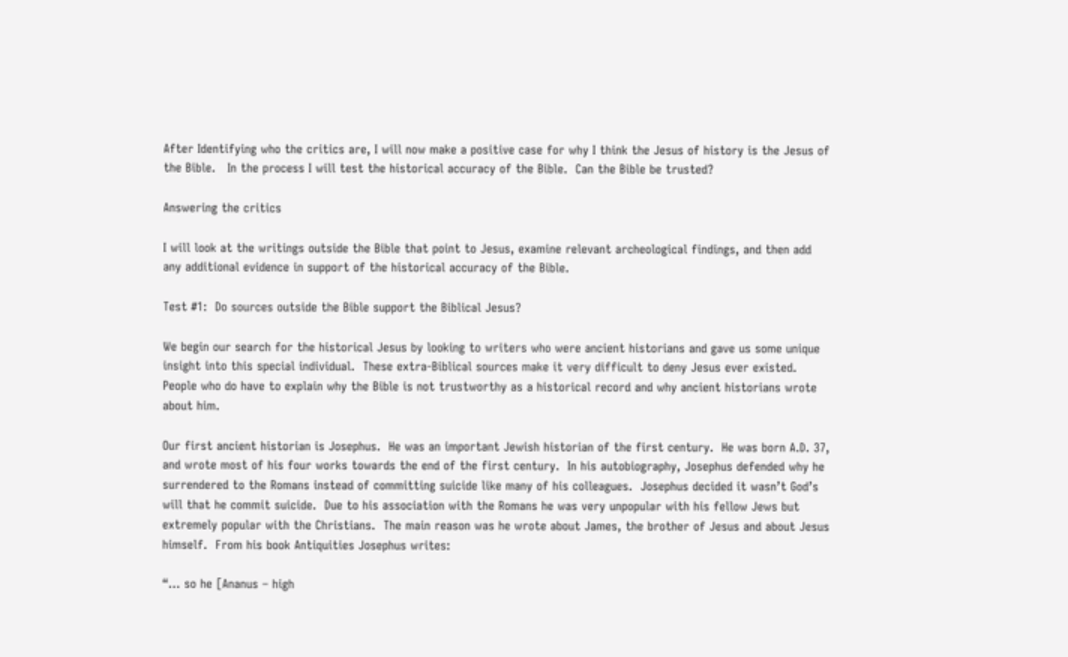After Identifying who the critics are, I will now make a positive case for why I think the Jesus of history is the Jesus of the Bible.   In the process I will test the historical accuracy of the Bible.  Can the Bible be trusted?

Answering the critics

I will look at the writings outside the Bible that point to Jesus, examine relevant archeological findings, and then add any additional evidence in support of the historical accuracy of the Bible.

Test #1:  Do sources outside the Bible support the Biblical Jesus?

We begin our search for the historical Jesus by looking to writers who were ancient historians and gave us some unique insight into this special individual.  These extra-Biblical sources make it very difficult to deny Jesus ever existed.  People who do have to explain why the Bible is not trustworthy as a historical record and why ancient historians wrote about him.

Our first ancient historian is Josephus.  He was an important Jewish historian of the first century.  He was born A.D. 37, and wrote most of his four works towards the end of the first century.  In his autobiography, Josephus defended why he surrendered to the Romans instead of committing suicide like many of his colleagues.  Josephus decided it wasn’t God’s will that he commit suicide.  Due to his association with the Romans he was very unpopular with his fellow Jews but extremely popular with the Christians.  The main reason was he wrote about James, the brother of Jesus and about Jesus himself.  From his book Antiquities Josephus writes:

“… so he [Ananus – high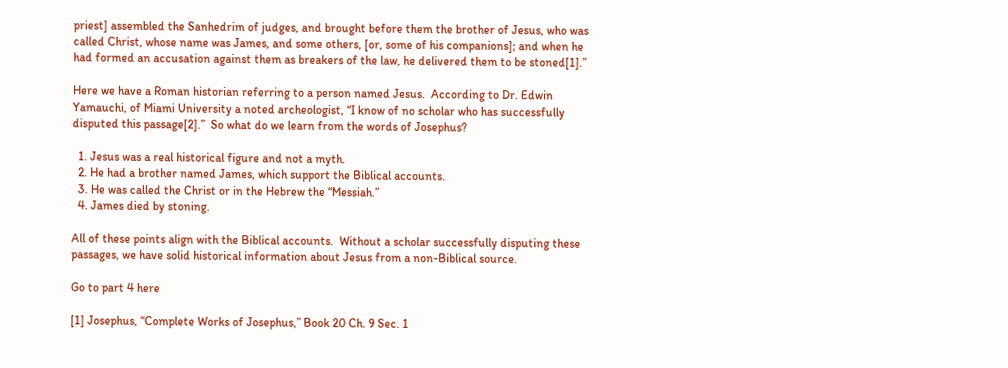priest] assembled the Sanhedrim of judges, and brought before them the brother of Jesus, who was called Christ, whose name was James, and some others, [or, some of his companions]; and when he had formed an accusation against them as breakers of the law, he delivered them to be stoned[1].”

Here we have a Roman historian referring to a person named Jesus.  According to Dr. Edwin Yamauchi, of Miami University a noted archeologist, “I know of no scholar who has successfully disputed this passage[2].”  So what do we learn from the words of Josephus?

  1. Jesus was a real historical figure and not a myth.
  2. He had a brother named James, which support the Biblical accounts.
  3. He was called the Christ or in the Hebrew the “Messiah.”
  4. James died by stoning.

All of these points align with the Biblical accounts.  Without a scholar successfully disputing these passages, we have solid historical information about Jesus from a non-Biblical source.

Go to part 4 here

[1] Josephus, “Complete Works of Josephus,” Book 20 Ch. 9 Sec. 1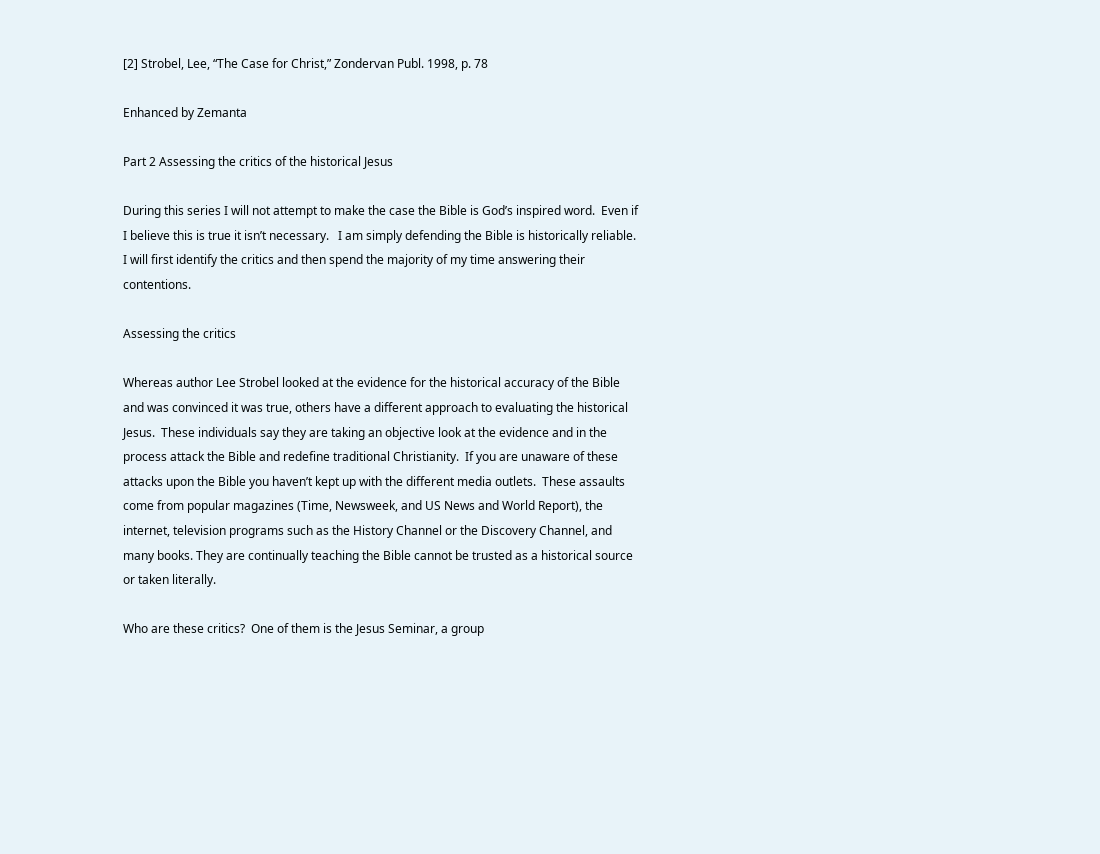[2] Strobel, Lee, “The Case for Christ,” Zondervan Publ. 1998, p. 78

Enhanced by Zemanta

Part 2 Assessing the critics of the historical Jesus

During this series I will not attempt to make the case the Bible is God’s inspired word.  Even if I believe this is true it isn’t necessary.   I am simply defending the Bible is historically reliable.  I will first identify the critics and then spend the majority of my time answering their contentions.

Assessing the critics

Whereas author Lee Strobel looked at the evidence for the historical accuracy of the Bible and was convinced it was true, others have a different approach to evaluating the historical Jesus.  These individuals say they are taking an objective look at the evidence and in the process attack the Bible and redefine traditional Christianity.  If you are unaware of these attacks upon the Bible you haven’t kept up with the different media outlets.  These assaults come from popular magazines (Time, Newsweek, and US News and World Report), the internet, television programs such as the History Channel or the Discovery Channel, and many books. They are continually teaching the Bible cannot be trusted as a historical source or taken literally.

Who are these critics?  One of them is the Jesus Seminar, a group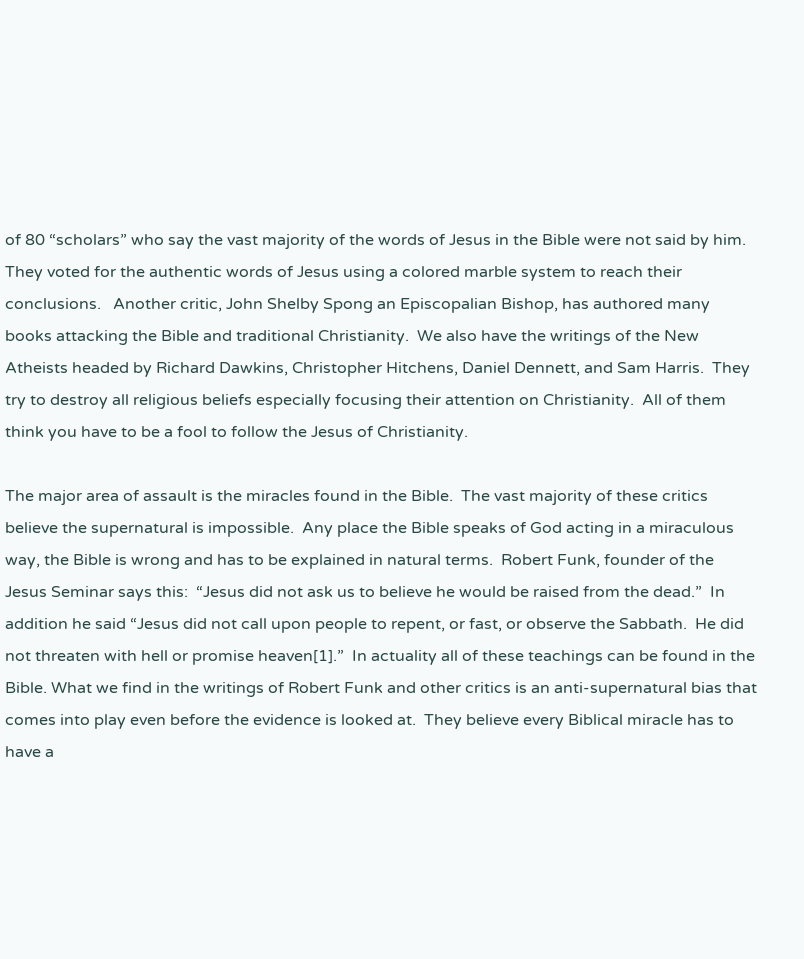of 80 “scholars” who say the vast majority of the words of Jesus in the Bible were not said by him.  They voted for the authentic words of Jesus using a colored marble system to reach their conclusions.   Another critic, John Shelby Spong an Episcopalian Bishop, has authored many books attacking the Bible and traditional Christianity.  We also have the writings of the New Atheists headed by Richard Dawkins, Christopher Hitchens, Daniel Dennett, and Sam Harris.  They try to destroy all religious beliefs especially focusing their attention on Christianity.  All of them think you have to be a fool to follow the Jesus of Christianity.

The major area of assault is the miracles found in the Bible.  The vast majority of these critics believe the supernatural is impossible.  Any place the Bible speaks of God acting in a miraculous way, the Bible is wrong and has to be explained in natural terms.  Robert Funk, founder of the Jesus Seminar says this:  “Jesus did not ask us to believe he would be raised from the dead.”  In addition he said “Jesus did not call upon people to repent, or fast, or observe the Sabbath.  He did not threaten with hell or promise heaven[1].”  In actuality all of these teachings can be found in the Bible. What we find in the writings of Robert Funk and other critics is an anti-supernatural bias that comes into play even before the evidence is looked at.  They believe every Biblical miracle has to have a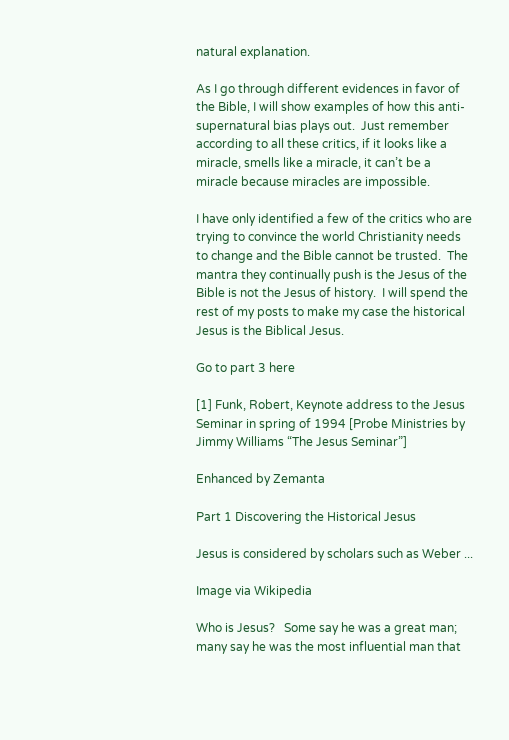natural explanation.

As I go through different evidences in favor of the Bible, I will show examples of how this anti-supernatural bias plays out.  Just remember according to all these critics, if it looks like a miracle, smells like a miracle, it can’t be a miracle because miracles are impossible.

I have only identified a few of the critics who are trying to convince the world Christianity needs to change and the Bible cannot be trusted.  The mantra they continually push is the Jesus of the Bible is not the Jesus of history.  I will spend the rest of my posts to make my case the historical Jesus is the Biblical Jesus.

Go to part 3 here

[1] Funk, Robert, Keynote address to the Jesus Seminar in spring of 1994 [Probe Ministries by Jimmy Williams “The Jesus Seminar”]

Enhanced by Zemanta

Part 1 Discovering the Historical Jesus

Jesus is considered by scholars such as Weber ...

Image via Wikipedia

Who is Jesus?   Some say he was a great man; many say he was the most influential man that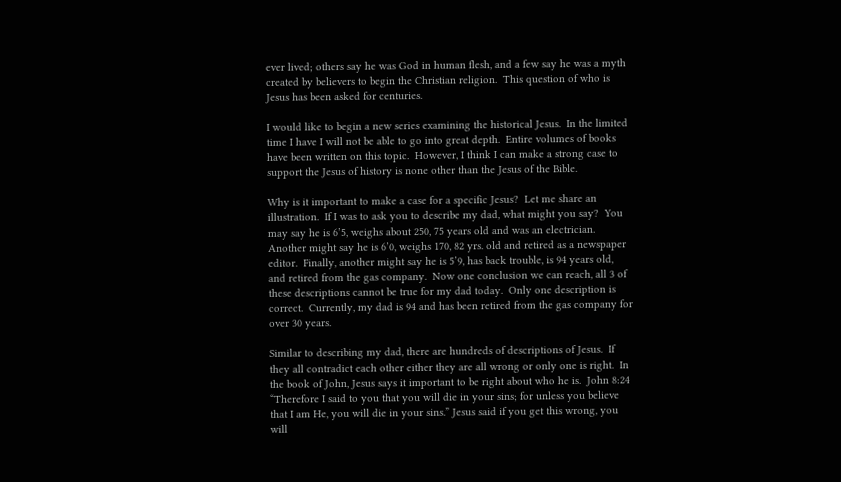ever lived; others say he was God in human flesh, and a few say he was a myth created by believers to begin the Christian religion.  This question of who is Jesus has been asked for centuries.

I would like to begin a new series examining the historical Jesus.  In the limited time I have I will not be able to go into great depth.  Entire volumes of books have been written on this topic.  However, I think I can make a strong case to support the Jesus of history is none other than the Jesus of the Bible.

Why is it important to make a case for a specific Jesus?  Let me share an illustration.  If I was to ask you to describe my dad, what might you say?  You may say he is 6’5, weighs about 250, 75 years old and was an electrician.  Another might say he is 6’0, weighs 170, 82 yrs. old and retired as a newspaper editor.  Finally, another might say he is 5’9, has back trouble, is 94 years old, and retired from the gas company.  Now one conclusion we can reach, all 3 of these descriptions cannot be true for my dad today.  Only one description is correct.  Currently, my dad is 94 and has been retired from the gas company for over 30 years.

Similar to describing my dad, there are hundreds of descriptions of Jesus.  If they all contradict each other either they are all wrong or only one is right.  In the book of John, Jesus says it important to be right about who he is.  John 8:24 “Therefore I said to you that you will die in your sins; for unless you believe that I am He, you will die in your sins.” Jesus said if you get this wrong, you will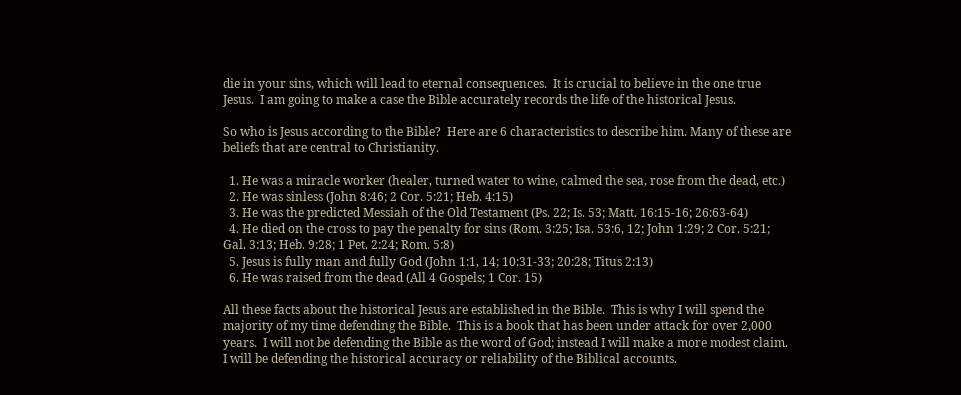die in your sins, which will lead to eternal consequences.  It is crucial to believe in the one true Jesus.  I am going to make a case the Bible accurately records the life of the historical Jesus.

So who is Jesus according to the Bible?  Here are 6 characteristics to describe him. Many of these are beliefs that are central to Christianity.

  1. He was a miracle worker (healer, turned water to wine, calmed the sea, rose from the dead, etc.)
  2. He was sinless (John 8:46; 2 Cor. 5:21; Heb. 4:15)
  3. He was the predicted Messiah of the Old Testament (Ps. 22; Is. 53; Matt. 16:15-16; 26:63-64)
  4. He died on the cross to pay the penalty for sins (Rom. 3:25; Isa. 53:6, 12; John 1:29; 2 Cor. 5:21; Gal. 3:13; Heb. 9:28; 1 Pet. 2:24; Rom. 5:8)
  5. Jesus is fully man and fully God (John 1:1, 14; 10:31-33; 20:28; Titus 2:13)
  6. He was raised from the dead (All 4 Gospels; 1 Cor. 15)

All these facts about the historical Jesus are established in the Bible.  This is why I will spend the majority of my time defending the Bible.  This is a book that has been under attack for over 2,000 years.  I will not be defending the Bible as the word of God; instead I will make a more modest claim.  I will be defending the historical accuracy or reliability of the Biblical accounts.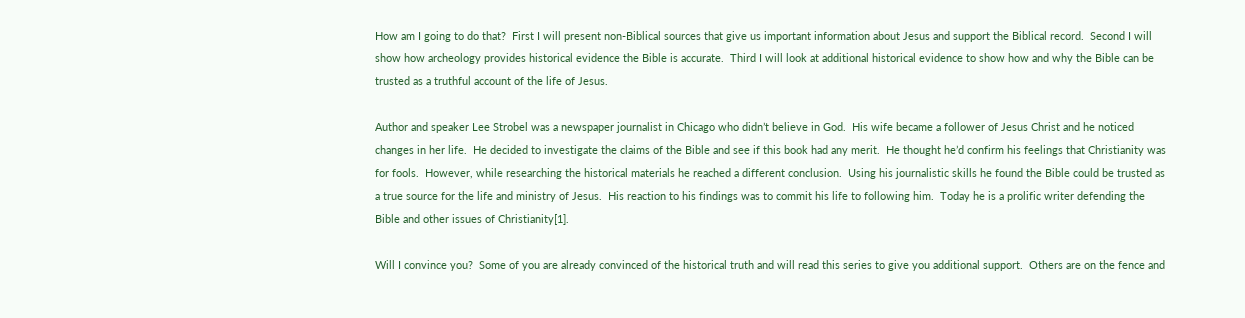How am I going to do that?  First I will present non-Biblical sources that give us important information about Jesus and support the Biblical record.  Second I will show how archeology provides historical evidence the Bible is accurate.  Third I will look at additional historical evidence to show how and why the Bible can be trusted as a truthful account of the life of Jesus.

Author and speaker Lee Strobel was a newspaper journalist in Chicago who didn’t believe in God.  His wife became a follower of Jesus Christ and he noticed changes in her life.  He decided to investigate the claims of the Bible and see if this book had any merit.  He thought he’d confirm his feelings that Christianity was for fools.  However, while researching the historical materials he reached a different conclusion.  Using his journalistic skills he found the Bible could be trusted as a true source for the life and ministry of Jesus.  His reaction to his findings was to commit his life to following him.  Today he is a prolific writer defending the Bible and other issues of Christianity[1].

Will I convince you?  Some of you are already convinced of the historical truth and will read this series to give you additional support.  Others are on the fence and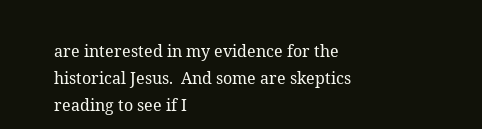are interested in my evidence for the historical Jesus.  And some are skeptics reading to see if I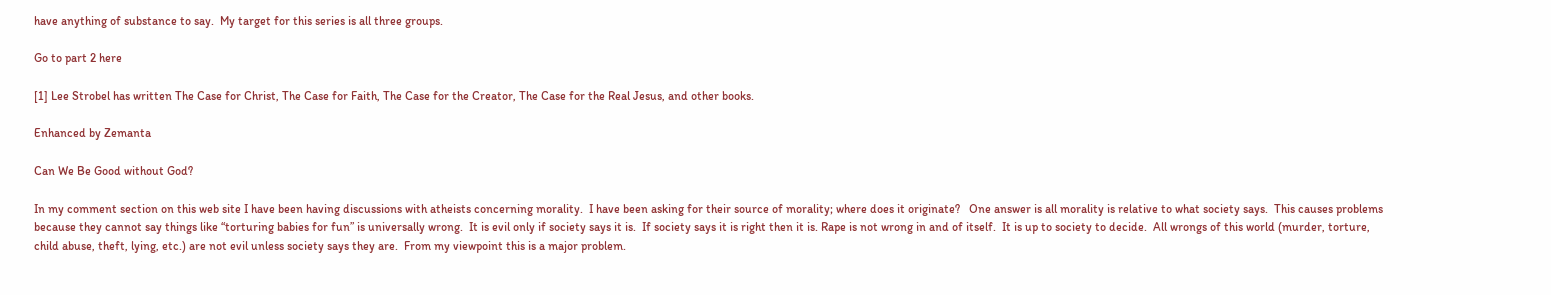have anything of substance to say.  My target for this series is all three groups.

Go to part 2 here

[1] Lee Strobel has written The Case for Christ, The Case for Faith, The Case for the Creator, The Case for the Real Jesus, and other books.

Enhanced by Zemanta

Can We Be Good without God?

In my comment section on this web site I have been having discussions with atheists concerning morality.  I have been asking for their source of morality; where does it originate?   One answer is all morality is relative to what society says.  This causes problems because they cannot say things like “torturing babies for fun” is universally wrong.  It is evil only if society says it is.  If society says it is right then it is. Rape is not wrong in and of itself.  It is up to society to decide.  All wrongs of this world (murder, torture, child abuse, theft, lying, etc.) are not evil unless society says they are.  From my viewpoint this is a major problem.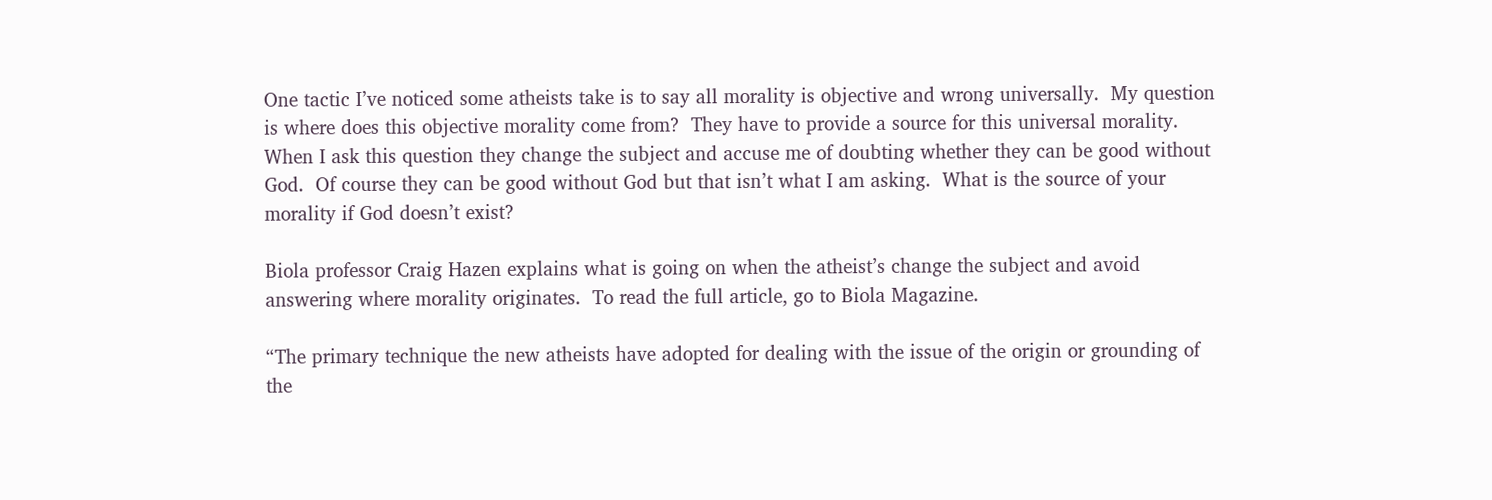One tactic I’ve noticed some atheists take is to say all morality is objective and wrong universally.  My question is where does this objective morality come from?  They have to provide a source for this universal morality.  When I ask this question they change the subject and accuse me of doubting whether they can be good without God.  Of course they can be good without God but that isn’t what I am asking.  What is the source of your morality if God doesn’t exist?

Biola professor Craig Hazen explains what is going on when the atheist’s change the subject and avoid answering where morality originates.  To read the full article, go to Biola Magazine.

“The primary technique the new atheists have adopted for dealing with the issue of the origin or grounding of the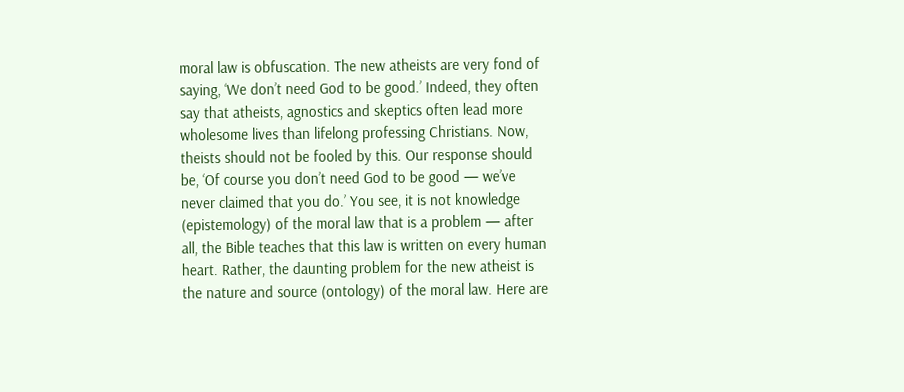moral law is obfuscation. The new atheists are very fond of saying, ‘We don’t need God to be good.’ Indeed, they often say that atheists, agnostics and skeptics often lead more wholesome lives than lifelong professing Christians. Now, theists should not be fooled by this. Our response should be, ‘Of course you don’t need God to be good — we’ve never claimed that you do.’ You see, it is not knowledge (epistemology) of the moral law that is a problem — after all, the Bible teaches that this law is written on every human heart. Rather, the daunting problem for the new atheist is the nature and source (ontology) of the moral law. Here are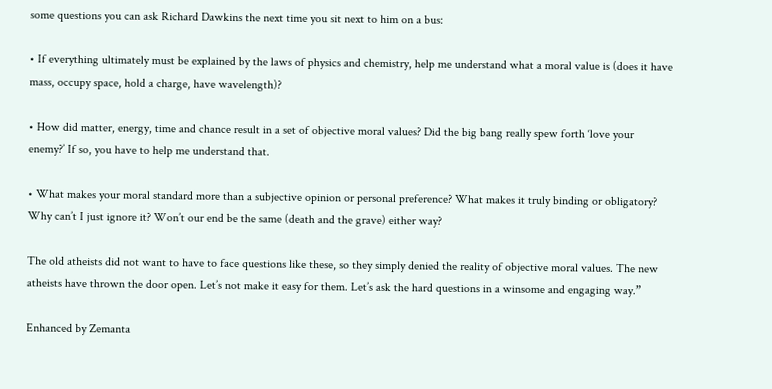some questions you can ask Richard Dawkins the next time you sit next to him on a bus:

• If everything ultimately must be explained by the laws of physics and chemistry, help me understand what a moral value is (does it have mass, occupy space, hold a charge, have wavelength)?

• How did matter, energy, time and chance result in a set of objective moral values? Did the big bang really spew forth ‘love your enemy?’ If so, you have to help me understand that.

• What makes your moral standard more than a subjective opinion or personal preference? What makes it truly binding or obligatory? Why can’t I just ignore it? Won’t our end be the same (death and the grave) either way?

The old atheists did not want to have to face questions like these, so they simply denied the reality of objective moral values. The new atheists have thrown the door open. Let’s not make it easy for them. Let’s ask the hard questions in a winsome and engaging way.”

Enhanced by Zemanta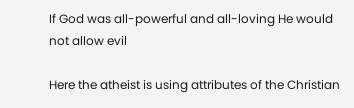If God was all-powerful and all-loving He would not allow evil

Here the atheist is using attributes of the Christian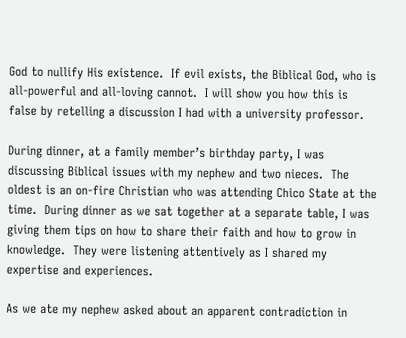God to nullify His existence.  If evil exists, the Biblical God, who is all-powerful and all-loving cannot.  I will show you how this is false by retelling a discussion I had with a university professor.

During dinner, at a family member’s birthday party, I was discussing Biblical issues with my nephew and two nieces.  The oldest is an on-fire Christian who was attending Chico State at the time.  During dinner as we sat together at a separate table, I was giving them tips on how to share their faith and how to grow in knowledge.  They were listening attentively as I shared my expertise and experiences.

As we ate my nephew asked about an apparent contradiction in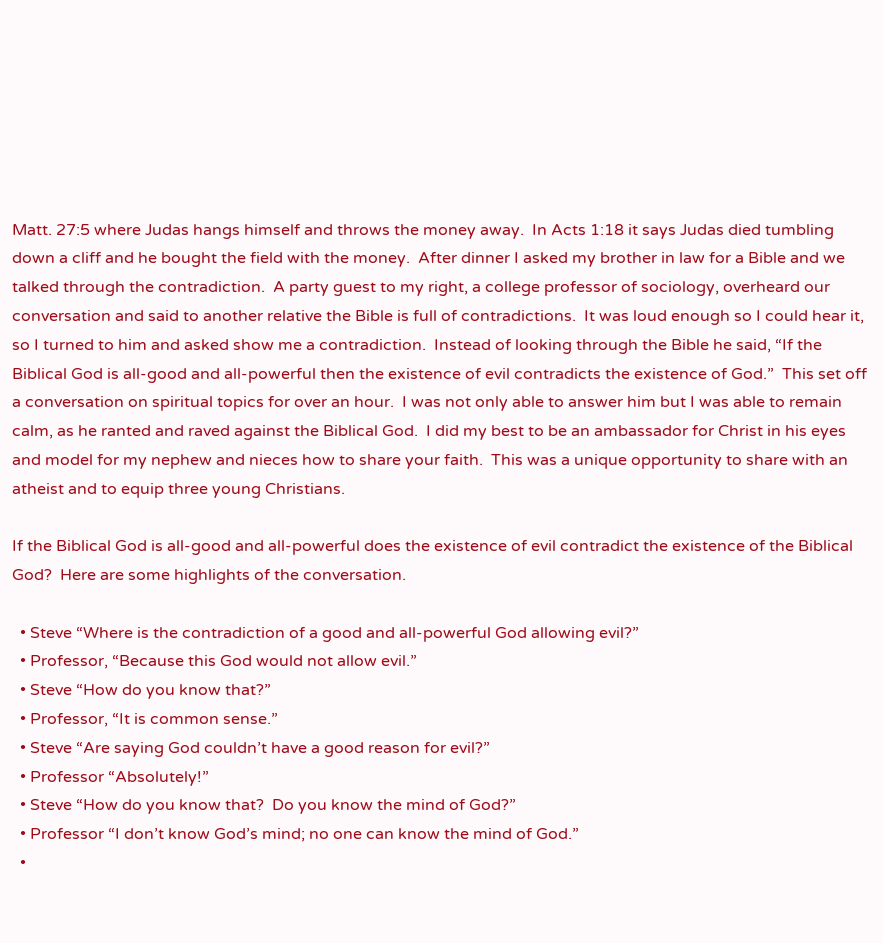Matt. 27:5 where Judas hangs himself and throws the money away.  In Acts 1:18 it says Judas died tumbling down a cliff and he bought the field with the money.  After dinner I asked my brother in law for a Bible and we talked through the contradiction.  A party guest to my right, a college professor of sociology, overheard our conversation and said to another relative the Bible is full of contradictions.  It was loud enough so I could hear it, so I turned to him and asked show me a contradiction.  Instead of looking through the Bible he said, “If the Biblical God is all-good and all-powerful then the existence of evil contradicts the existence of God.”  This set off a conversation on spiritual topics for over an hour.  I was not only able to answer him but I was able to remain calm, as he ranted and raved against the Biblical God.  I did my best to be an ambassador for Christ in his eyes and model for my nephew and nieces how to share your faith.  This was a unique opportunity to share with an atheist and to equip three young Christians.

If the Biblical God is all-good and all-powerful does the existence of evil contradict the existence of the Biblical God?  Here are some highlights of the conversation.

  • Steve “Where is the contradiction of a good and all-powerful God allowing evil?”
  • Professor, “Because this God would not allow evil.”
  • Steve “How do you know that?”
  • Professor, “It is common sense.”
  • Steve “Are saying God couldn’t have a good reason for evil?”
  • Professor “Absolutely!”
  • Steve “How do you know that?  Do you know the mind of God?”
  • Professor “I don’t know God’s mind; no one can know the mind of God.”
  •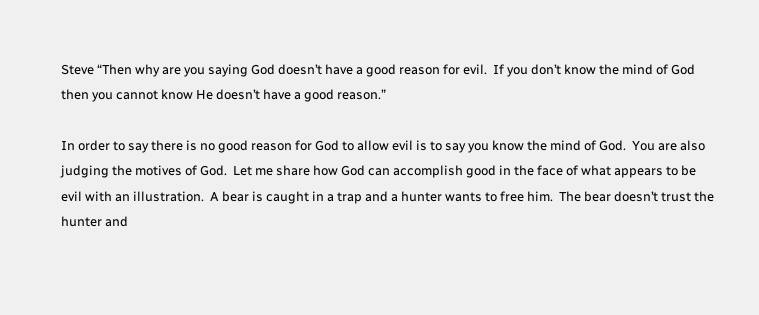Steve “Then why are you saying God doesn’t have a good reason for evil.  If you don’t know the mind of God then you cannot know He doesn’t have a good reason.”

In order to say there is no good reason for God to allow evil is to say you know the mind of God.  You are also judging the motives of God.  Let me share how God can accomplish good in the face of what appears to be evil with an illustration.  A bear is caught in a trap and a hunter wants to free him.  The bear doesn’t trust the hunter and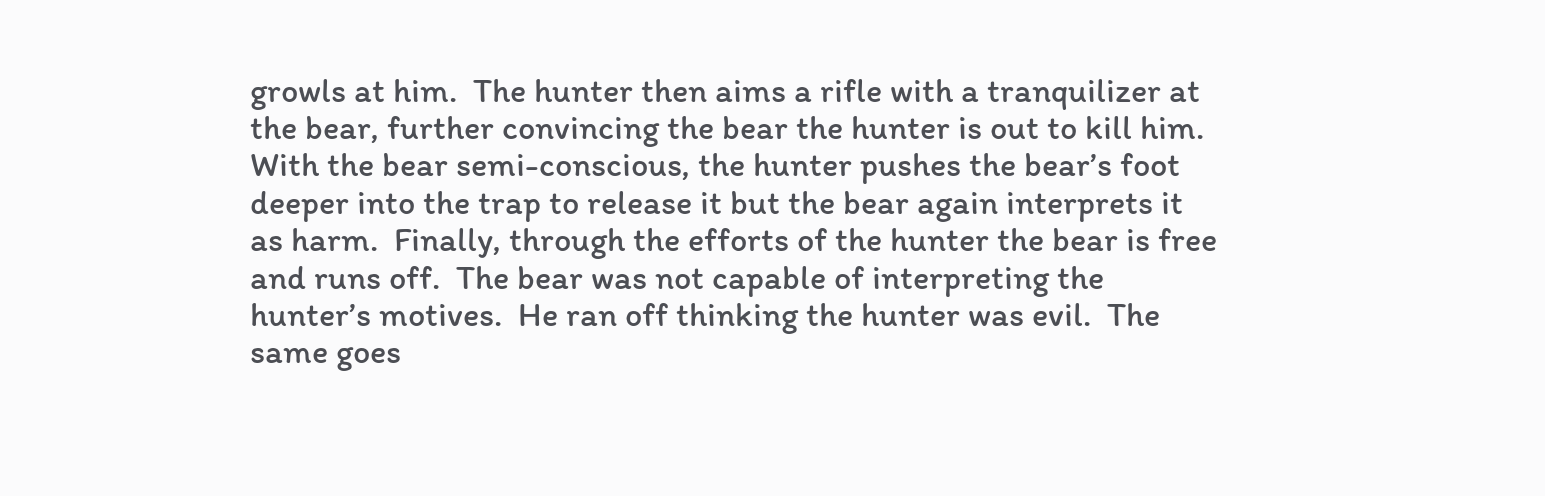growls at him.  The hunter then aims a rifle with a tranquilizer at the bear, further convincing the bear the hunter is out to kill him.  With the bear semi-conscious, the hunter pushes the bear’s foot deeper into the trap to release it but the bear again interprets it as harm.  Finally, through the efforts of the hunter the bear is free and runs off.  The bear was not capable of interpreting the hunter’s motives.  He ran off thinking the hunter was evil.  The same goes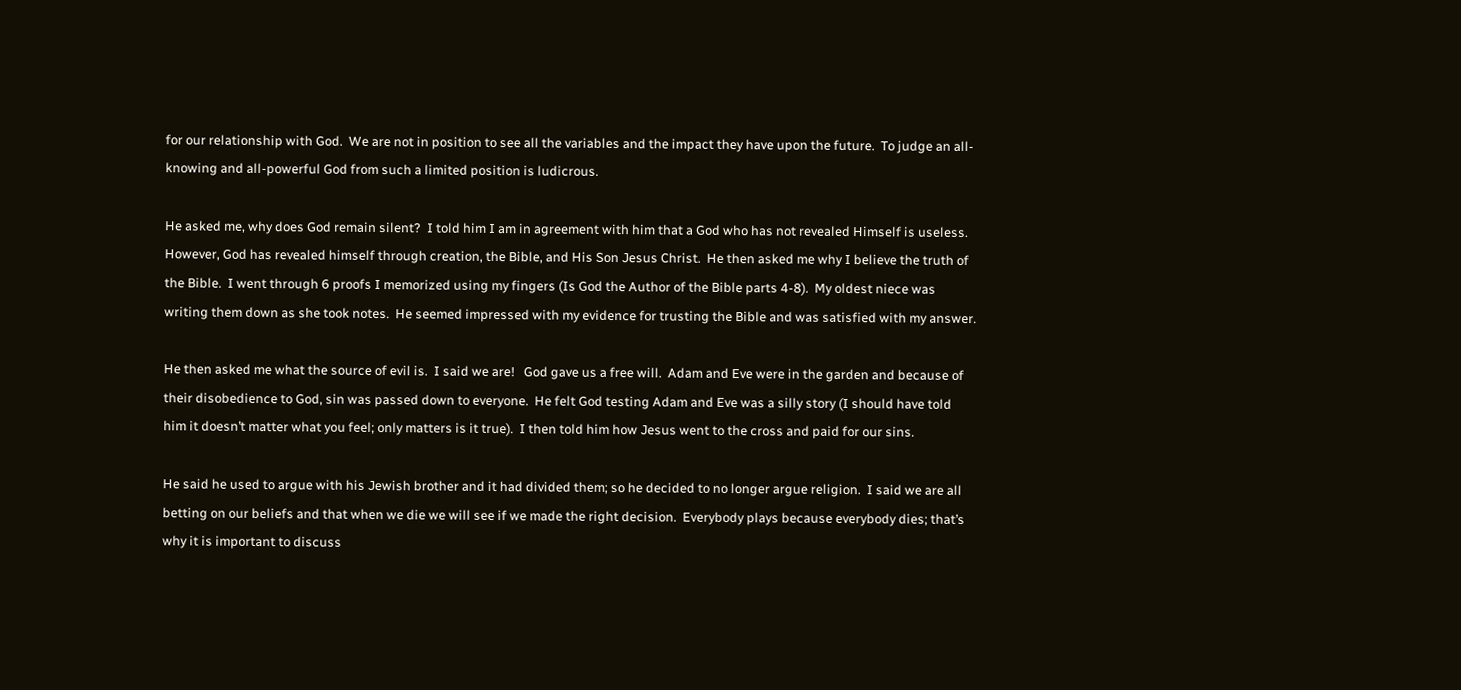for our relationship with God.  We are not in position to see all the variables and the impact they have upon the future.  To judge an all-knowing and all-powerful God from such a limited position is ludicrous.

He asked me, why does God remain silent?  I told him I am in agreement with him that a God who has not revealed Himself is useless.  However, God has revealed himself through creation, the Bible, and His Son Jesus Christ.  He then asked me why I believe the truth of the Bible.  I went through 6 proofs I memorized using my fingers (Is God the Author of the Bible parts 4-8).  My oldest niece was writing them down as she took notes.  He seemed impressed with my evidence for trusting the Bible and was satisfied with my answer.

He then asked me what the source of evil is.  I said we are!   God gave us a free will.  Adam and Eve were in the garden and because of their disobedience to God, sin was passed down to everyone.  He felt God testing Adam and Eve was a silly story (I should have told him it doesn’t matter what you feel; only matters is it true).  I then told him how Jesus went to the cross and paid for our sins.

He said he used to argue with his Jewish brother and it had divided them; so he decided to no longer argue religion.  I said we are all betting on our beliefs and that when we die we will see if we made the right decision.  Everybody plays because everybody dies; that’s why it is important to discuss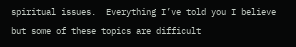spiritual issues.  Everything I’ve told you I believe but some of these topics are difficult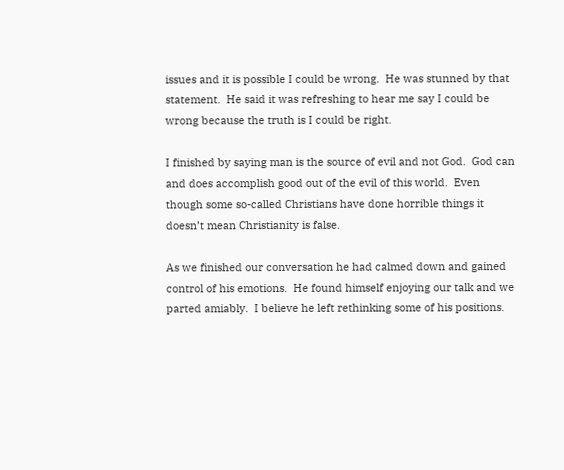issues and it is possible I could be wrong.  He was stunned by that statement.  He said it was refreshing to hear me say I could be wrong because the truth is I could be right.

I finished by saying man is the source of evil and not God.  God can and does accomplish good out of the evil of this world.  Even though some so-called Christians have done horrible things it doesn’t mean Christianity is false.

As we finished our conversation he had calmed down and gained control of his emotions.  He found himself enjoying our talk and we parted amiably.  I believe he left rethinking some of his positions.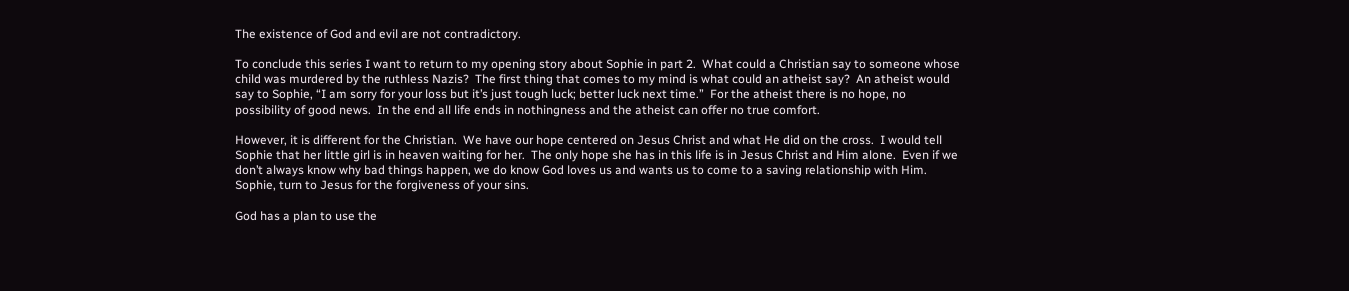The existence of God and evil are not contradictory.

To conclude this series I want to return to my opening story about Sophie in part 2.  What could a Christian say to someone whose child was murdered by the ruthless Nazis?  The first thing that comes to my mind is what could an atheist say?  An atheist would say to Sophie, “I am sorry for your loss but it’s just tough luck; better luck next time.”  For the atheist there is no hope, no possibility of good news.  In the end all life ends in nothingness and the atheist can offer no true comfort.

However, it is different for the Christian.  We have our hope centered on Jesus Christ and what He did on the cross.  I would tell Sophie that her little girl is in heaven waiting for her.  The only hope she has in this life is in Jesus Christ and Him alone.  Even if we don’t always know why bad things happen, we do know God loves us and wants us to come to a saving relationship with Him.  Sophie, turn to Jesus for the forgiveness of your sins.

God has a plan to use the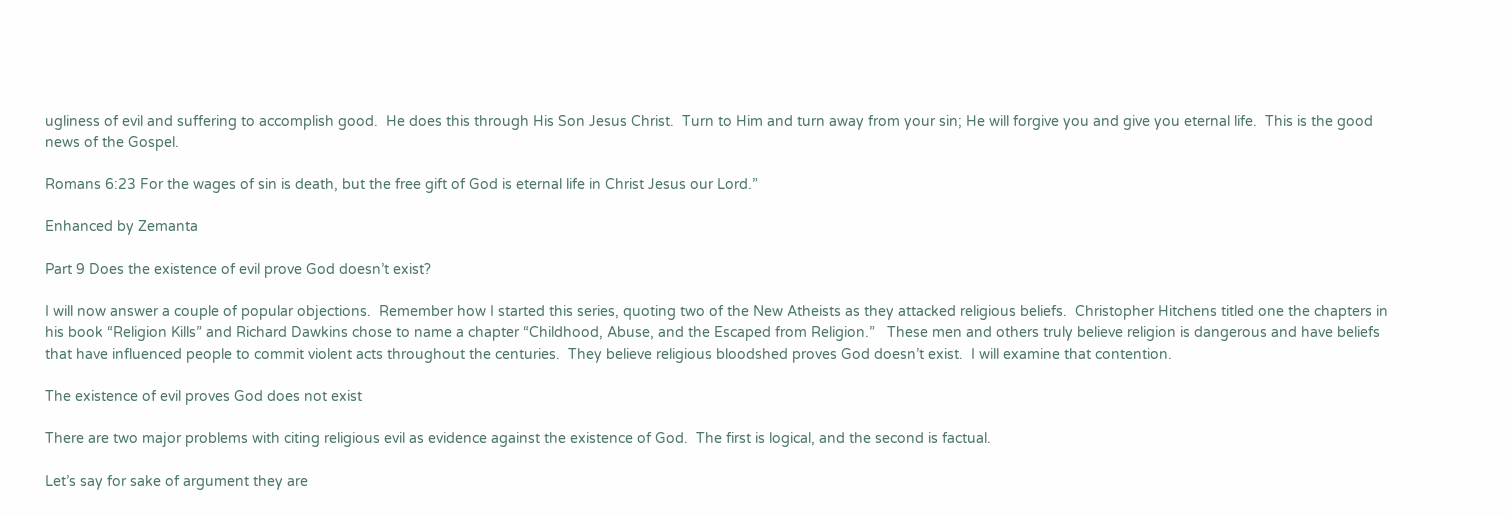ugliness of evil and suffering to accomplish good.  He does this through His Son Jesus Christ.  Turn to Him and turn away from your sin; He will forgive you and give you eternal life.  This is the good news of the Gospel.

Romans 6:23 For the wages of sin is death, but the free gift of God is eternal life in Christ Jesus our Lord.”

Enhanced by Zemanta

Part 9 Does the existence of evil prove God doesn’t exist?

I will now answer a couple of popular objections.  Remember how I started this series, quoting two of the New Atheists as they attacked religious beliefs.  Christopher Hitchens titled one the chapters in his book “Religion Kills” and Richard Dawkins chose to name a chapter “Childhood, Abuse, and the Escaped from Religion.”   These men and others truly believe religion is dangerous and have beliefs that have influenced people to commit violent acts throughout the centuries.  They believe religious bloodshed proves God doesn’t exist.  I will examine that contention.

The existence of evil proves God does not exist

There are two major problems with citing religious evil as evidence against the existence of God.  The first is logical, and the second is factual.

Let’s say for sake of argument they are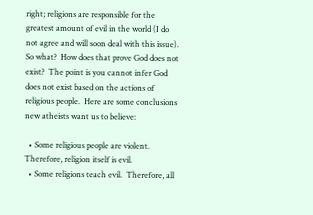right; religions are responsible for the greatest amount of evil in the world (I do not agree and will soon deal with this issue).  So what?  How does that prove God does not exist?  The point is you cannot infer God does not exist based on the actions of religious people.  Here are some conclusions new atheists want us to believe:

  • Some religious people are violent.  Therefore, religion itself is evil.
  • Some religions teach evil.  Therefore, all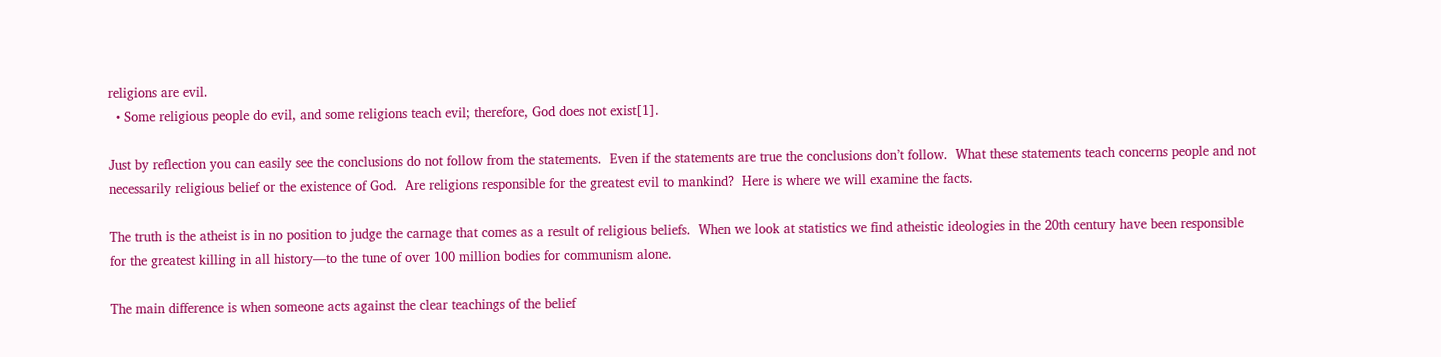religions are evil.
  • Some religious people do evil, and some religions teach evil; therefore, God does not exist[1].

Just by reflection you can easily see the conclusions do not follow from the statements.  Even if the statements are true the conclusions don’t follow.  What these statements teach concerns people and not necessarily religious belief or the existence of God.  Are religions responsible for the greatest evil to mankind?  Here is where we will examine the facts.

The truth is the atheist is in no position to judge the carnage that comes as a result of religious beliefs.  When we look at statistics we find atheistic ideologies in the 20th century have been responsible for the greatest killing in all history—to the tune of over 100 million bodies for communism alone.

The main difference is when someone acts against the clear teachings of the belief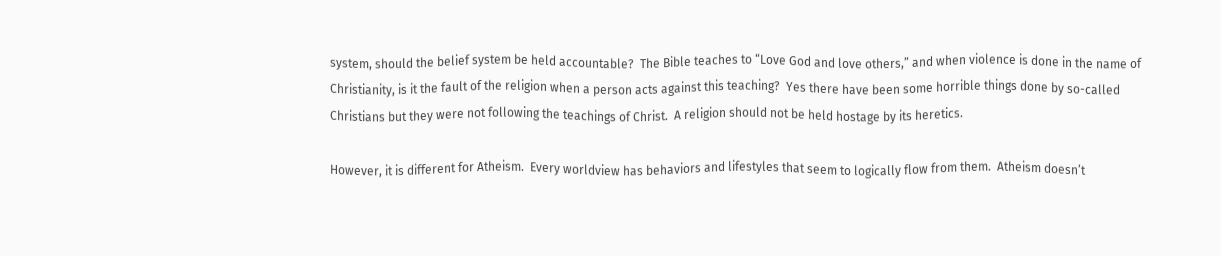system, should the belief system be held accountable?  The Bible teaches to “Love God and love others,” and when violence is done in the name of Christianity, is it the fault of the religion when a person acts against this teaching?  Yes there have been some horrible things done by so-called Christians but they were not following the teachings of Christ.  A religion should not be held hostage by its heretics.

However, it is different for Atheism.  Every worldview has behaviors and lifestyles that seem to logically flow from them.  Atheism doesn’t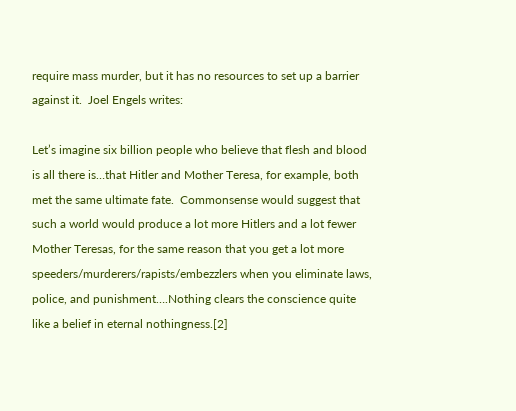require mass murder, but it has no resources to set up a barrier against it.  Joel Engels writes:

Let’s imagine six billion people who believe that flesh and blood is all there is…that Hitler and Mother Teresa, for example, both met the same ultimate fate.  Commonsense would suggest that such a world would produce a lot more Hitlers and a lot fewer Mother Teresas, for the same reason that you get a lot more speeders/murderers/rapists/embezzlers when you eliminate laws, police, and punishment….Nothing clears the conscience quite like a belief in eternal nothingness.[2]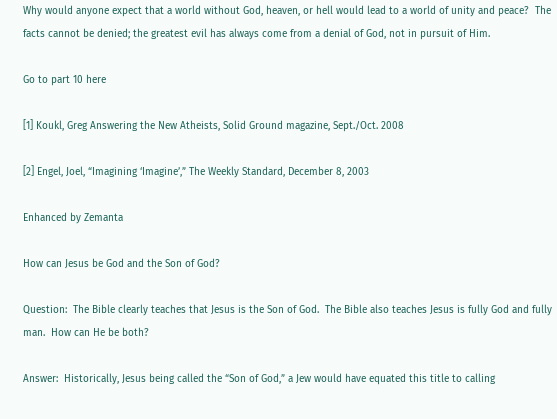Why would anyone expect that a world without God, heaven, or hell would lead to a world of unity and peace?  The facts cannot be denied; the greatest evil has always come from a denial of God, not in pursuit of Him.

Go to part 10 here

[1] Koukl, Greg Answering the New Atheists, Solid Ground magazine, Sept./Oct. 2008

[2] Engel, Joel, “Imagining ‘Imagine’,” The Weekly Standard, December 8, 2003

Enhanced by Zemanta

How can Jesus be God and the Son of God?

Question:  The Bible clearly teaches that Jesus is the Son of God.  The Bible also teaches Jesus is fully God and fully man.  How can He be both?

Answer:  Historically, Jesus being called the “Son of God,” a Jew would have equated this title to calling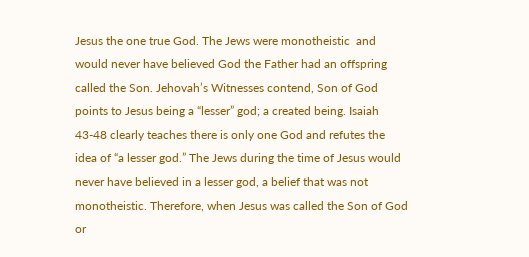Jesus the one true God. The Jews were monotheistic  and would never have believed God the Father had an offspring called the Son. Jehovah’s Witnesses contend, Son of God points to Jesus being a “lesser” god; a created being. Isaiah 43-48 clearly teaches there is only one God and refutes the idea of “a lesser god.” The Jews during the time of Jesus would never have believed in a lesser god, a belief that was not monotheistic. Therefore, when Jesus was called the Son of God or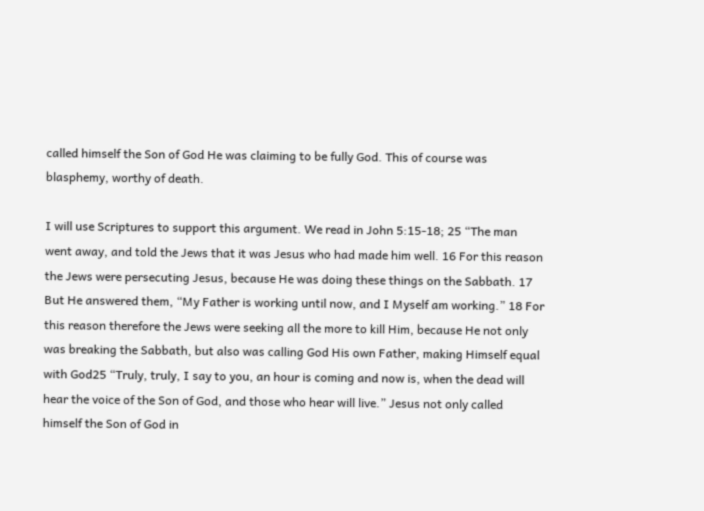called himself the Son of God He was claiming to be fully God. This of course was blasphemy, worthy of death.

I will use Scriptures to support this argument. We read in John 5:15-18; 25 “The man went away, and told the Jews that it was Jesus who had made him well. 16 For this reason the Jews were persecuting Jesus, because He was doing these things on the Sabbath. 17 But He answered them, “My Father is working until now, and I Myself am working.” 18 For this reason therefore the Jews were seeking all the more to kill Him, because He not only was breaking the Sabbath, but also was calling God His own Father, making Himself equal with God25 “Truly, truly, I say to you, an hour is coming and now is, when the dead will hear the voice of the Son of God, and those who hear will live.” Jesus not only called himself the Son of God in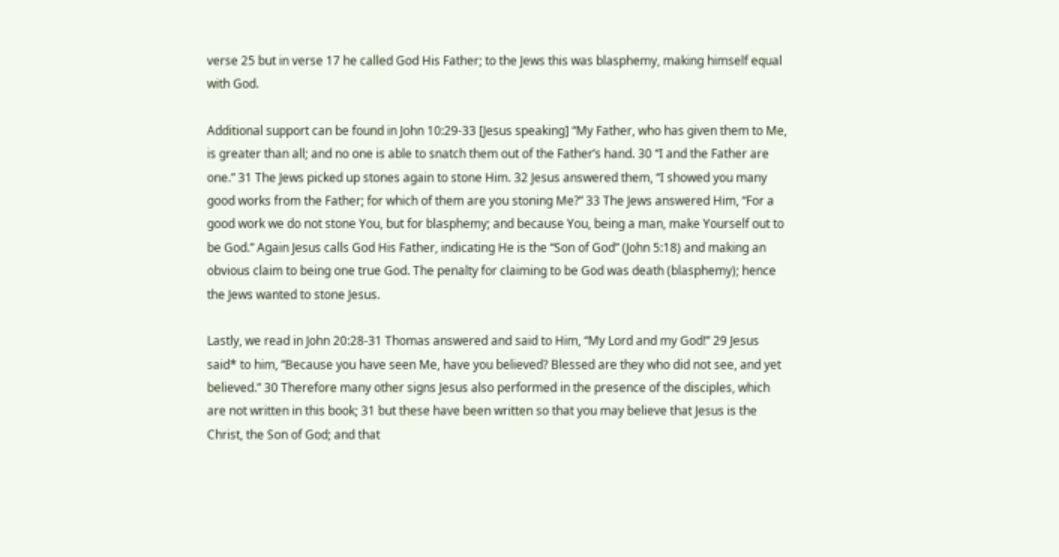verse 25 but in verse 17 he called God His Father; to the Jews this was blasphemy, making himself equal with God.

Additional support can be found in John 10:29-33 [Jesus speaking] “My Father, who has given them to Me, is greater than all; and no one is able to snatch them out of the Father’s hand. 30 “I and the Father are one.” 31 The Jews picked up stones again to stone Him. 32 Jesus answered them, “I showed you many good works from the Father; for which of them are you stoning Me?” 33 The Jews answered Him, “For a good work we do not stone You, but for blasphemy; and because You, being a man, make Yourself out to be God.” Again Jesus calls God His Father, indicating He is the “Son of God” (John 5:18) and making an obvious claim to being one true God. The penalty for claiming to be God was death (blasphemy); hence the Jews wanted to stone Jesus.

Lastly, we read in John 20:28-31 Thomas answered and said to Him, “My Lord and my God!” 29 Jesus said* to him, “Because you have seen Me, have you believed? Blessed are they who did not see, and yet believed.” 30 Therefore many other signs Jesus also performed in the presence of the disciples, which are not written in this book; 31 but these have been written so that you may believe that Jesus is the Christ, the Son of God; and that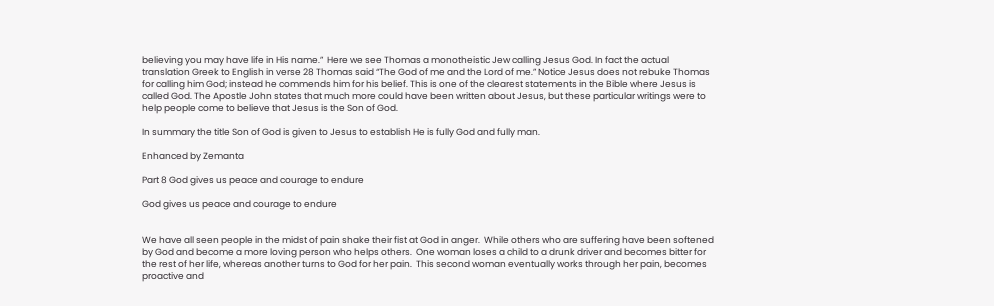believing you may have life in His name.”  Here we see Thomas a monotheistic Jew calling Jesus God. In fact the actual translation Greek to English in verse 28 Thomas said “The God of me and the Lord of me.” Notice Jesus does not rebuke Thomas for calling him God; instead he commends him for his belief. This is one of the clearest statements in the Bible where Jesus is called God. The Apostle John states that much more could have been written about Jesus, but these particular writings were to help people come to believe that Jesus is the Son of God.

In summary the title Son of God is given to Jesus to establish He is fully God and fully man.

Enhanced by Zemanta

Part 8 God gives us peace and courage to endure

God gives us peace and courage to endure


We have all seen people in the midst of pain shake their fist at God in anger.  While others who are suffering have been softened by God and become a more loving person who helps others.  One woman loses a child to a drunk driver and becomes bitter for the rest of her life, whereas another turns to God for her pain.  This second woman eventually works through her pain, becomes proactive and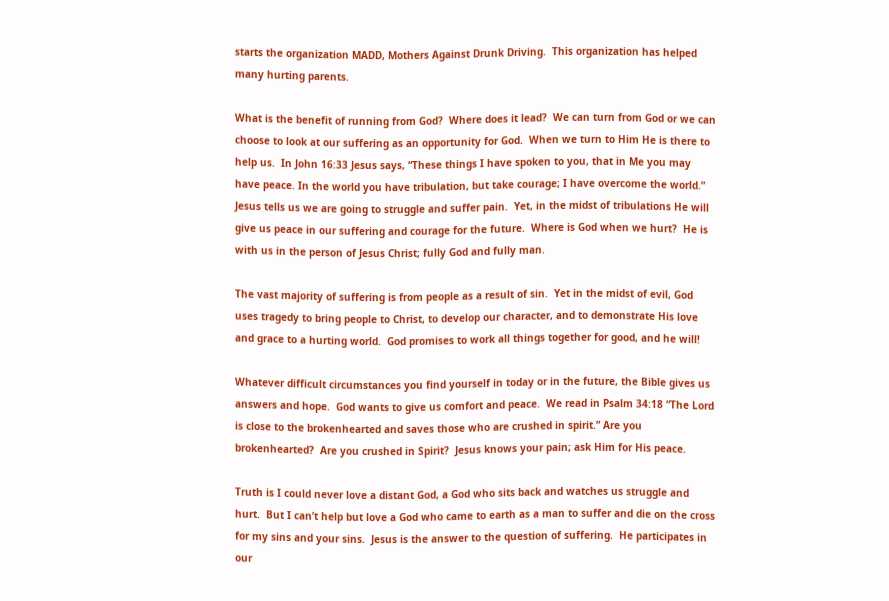starts the organization MADD, Mothers Against Drunk Driving.  This organization has helped many hurting parents.

What is the benefit of running from God?  Where does it lead?  We can turn from God or we can choose to look at our suffering as an opportunity for God.  When we turn to Him He is there to help us.  In John 16:33 Jesus says, “These things I have spoken to you, that in Me you may have peace. In the world you have tribulation, but take courage; I have overcome the world.” Jesus tells us we are going to struggle and suffer pain.  Yet, in the midst of tribulations He will give us peace in our suffering and courage for the future.  Where is God when we hurt?  He is with us in the person of Jesus Christ; fully God and fully man.

The vast majority of suffering is from people as a result of sin.  Yet in the midst of evil, God uses tragedy to bring people to Christ, to develop our character, and to demonstrate His love and grace to a hurting world.  God promises to work all things together for good, and he will!

Whatever difficult circumstances you find yourself in today or in the future, the Bible gives us answers and hope.  God wants to give us comfort and peace.  We read in Psalm 34:18 “The Lord is close to the brokenhearted and saves those who are crushed in spirit.” Are you brokenhearted?  Are you crushed in Spirit?  Jesus knows your pain; ask Him for His peace.

Truth is I could never love a distant God, a God who sits back and watches us struggle and hurt.  But I can’t help but love a God who came to earth as a man to suffer and die on the cross for my sins and your sins.  Jesus is the answer to the question of suffering.  He participates in our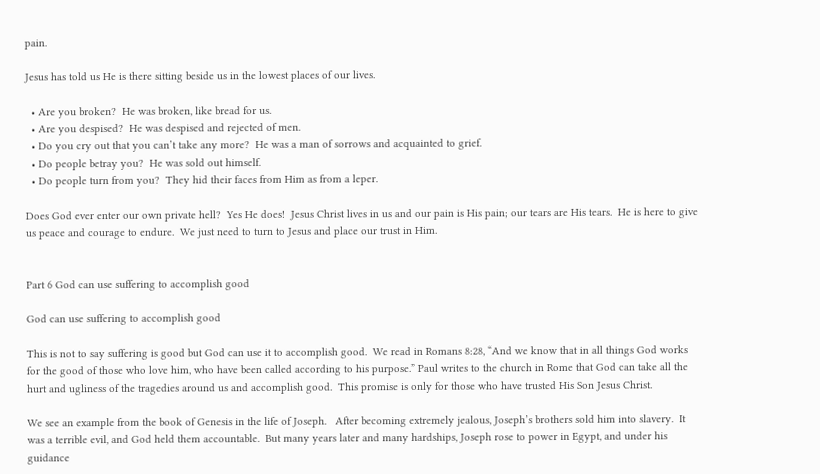pain.

Jesus has told us He is there sitting beside us in the lowest places of our lives.

  • Are you broken?  He was broken, like bread for us.
  • Are you despised?  He was despised and rejected of men.
  • Do you cry out that you can’t take any more?  He was a man of sorrows and acquainted to grief.
  • Do people betray you?  He was sold out himself.
  • Do people turn from you?  They hid their faces from Him as from a leper.

Does God ever enter our own private hell?  Yes He does!  Jesus Christ lives in us and our pain is His pain; our tears are His tears.  He is here to give us peace and courage to endure.  We just need to turn to Jesus and place our trust in Him.


Part 6 God can use suffering to accomplish good

God can use suffering to accomplish good

This is not to say suffering is good but God can use it to accomplish good.  We read in Romans 8:28, “And we know that in all things God works for the good of those who love him, who have been called according to his purpose.” Paul writes to the church in Rome that God can take all the hurt and ugliness of the tragedies around us and accomplish good.  This promise is only for those who have trusted His Son Jesus Christ.

We see an example from the book of Genesis in the life of Joseph.   After becoming extremely jealous, Joseph’s brothers sold him into slavery.  It was a terrible evil, and God held them accountable.  But many years later and many hardships, Joseph rose to power in Egypt, and under his guidance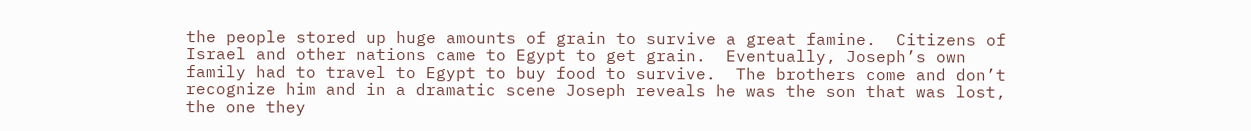the people stored up huge amounts of grain to survive a great famine.  Citizens of Israel and other nations came to Egypt to get grain.  Eventually, Joseph’s own family had to travel to Egypt to buy food to survive.  The brothers come and don’t recognize him and in a dramatic scene Joseph reveals he was the son that was lost, the one they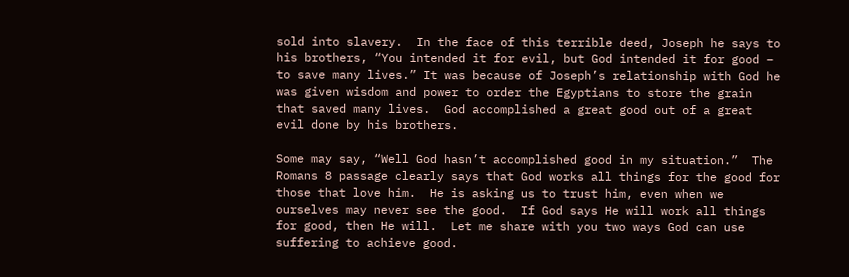sold into slavery.  In the face of this terrible deed, Joseph he says to his brothers, “You intended it for evil, but God intended it for good – to save many lives.” It was because of Joseph’s relationship with God he was given wisdom and power to order the Egyptians to store the grain that saved many lives.  God accomplished a great good out of a great evil done by his brothers.

Some may say, “Well God hasn’t accomplished good in my situation.”  The Romans 8 passage clearly says that God works all things for the good for those that love him.  He is asking us to trust him, even when we ourselves may never see the good.  If God says He will work all things for good, then He will.  Let me share with you two ways God can use suffering to achieve good.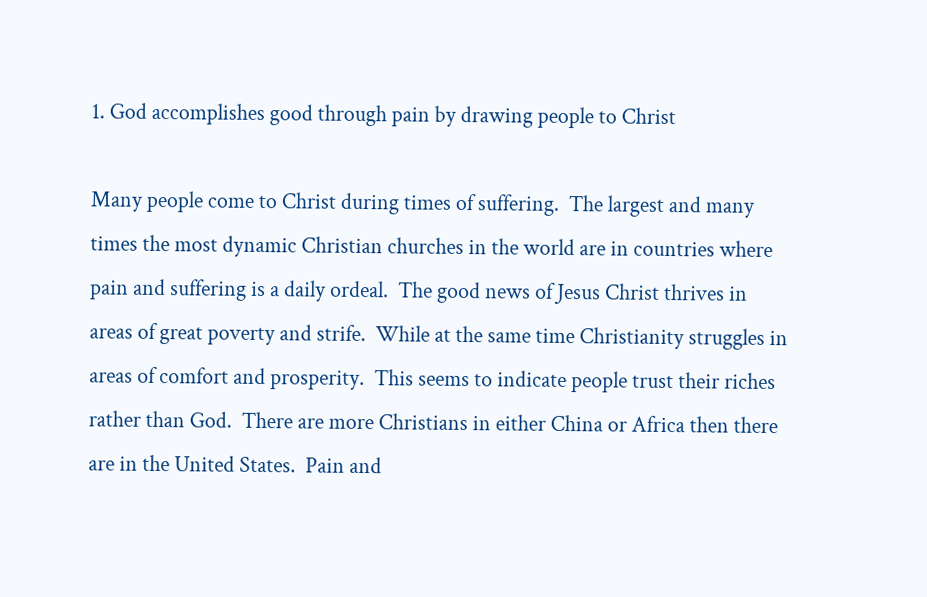1. God accomplishes good through pain by drawing people to Christ

Many people come to Christ during times of suffering.  The largest and many times the most dynamic Christian churches in the world are in countries where pain and suffering is a daily ordeal.  The good news of Jesus Christ thrives in areas of great poverty and strife.  While at the same time Christianity struggles in areas of comfort and prosperity.  This seems to indicate people trust their riches rather than God.  There are more Christians in either China or Africa then there are in the United States.  Pain and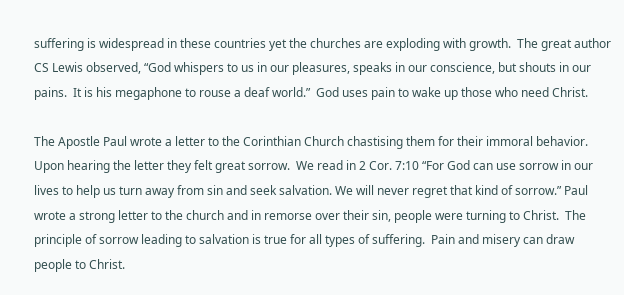suffering is widespread in these countries yet the churches are exploding with growth.  The great author CS Lewis observed, “God whispers to us in our pleasures, speaks in our conscience, but shouts in our pains.  It is his megaphone to rouse a deaf world.”  God uses pain to wake up those who need Christ.

The Apostle Paul wrote a letter to the Corinthian Church chastising them for their immoral behavior.  Upon hearing the letter they felt great sorrow.  We read in 2 Cor. 7:10 “For God can use sorrow in our lives to help us turn away from sin and seek salvation. We will never regret that kind of sorrow.” Paul wrote a strong letter to the church and in remorse over their sin, people were turning to Christ.  The principle of sorrow leading to salvation is true for all types of suffering.  Pain and misery can draw people to Christ.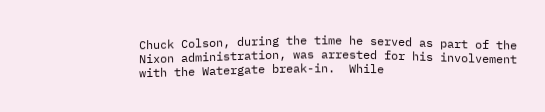Chuck Colson, during the time he served as part of the Nixon administration, was arrested for his involvement with the Watergate break-in.  While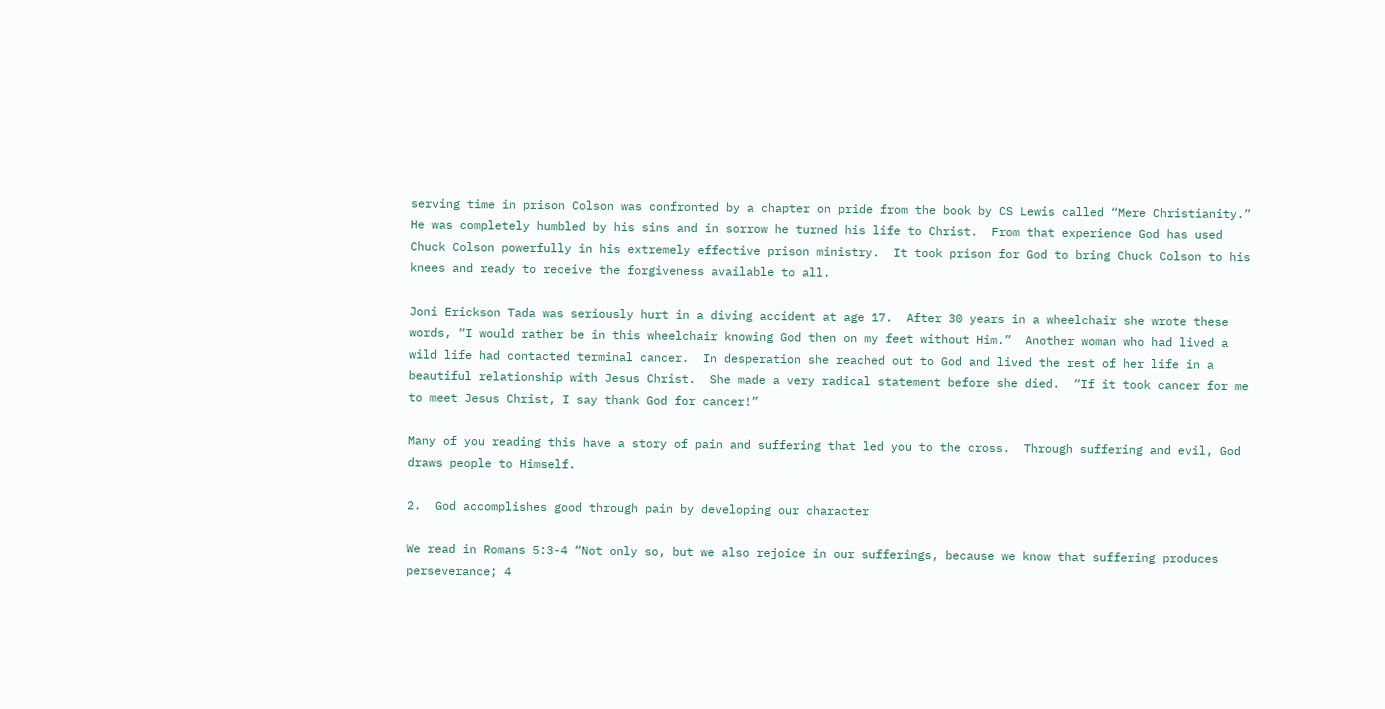serving time in prison Colson was confronted by a chapter on pride from the book by CS Lewis called “Mere Christianity.”  He was completely humbled by his sins and in sorrow he turned his life to Christ.  From that experience God has used Chuck Colson powerfully in his extremely effective prison ministry.  It took prison for God to bring Chuck Colson to his knees and ready to receive the forgiveness available to all.

Joni Erickson Tada was seriously hurt in a diving accident at age 17.  After 30 years in a wheelchair she wrote these words, “I would rather be in this wheelchair knowing God then on my feet without Him.”  Another woman who had lived a wild life had contacted terminal cancer.  In desperation she reached out to God and lived the rest of her life in a beautiful relationship with Jesus Christ.  She made a very radical statement before she died.  “If it took cancer for me to meet Jesus Christ, I say thank God for cancer!”

Many of you reading this have a story of pain and suffering that led you to the cross.  Through suffering and evil, God draws people to Himself.

2.  God accomplishes good through pain by developing our character

We read in Romans 5:3-4 “Not only so, but we also rejoice in our sufferings, because we know that suffering produces perseverance; 4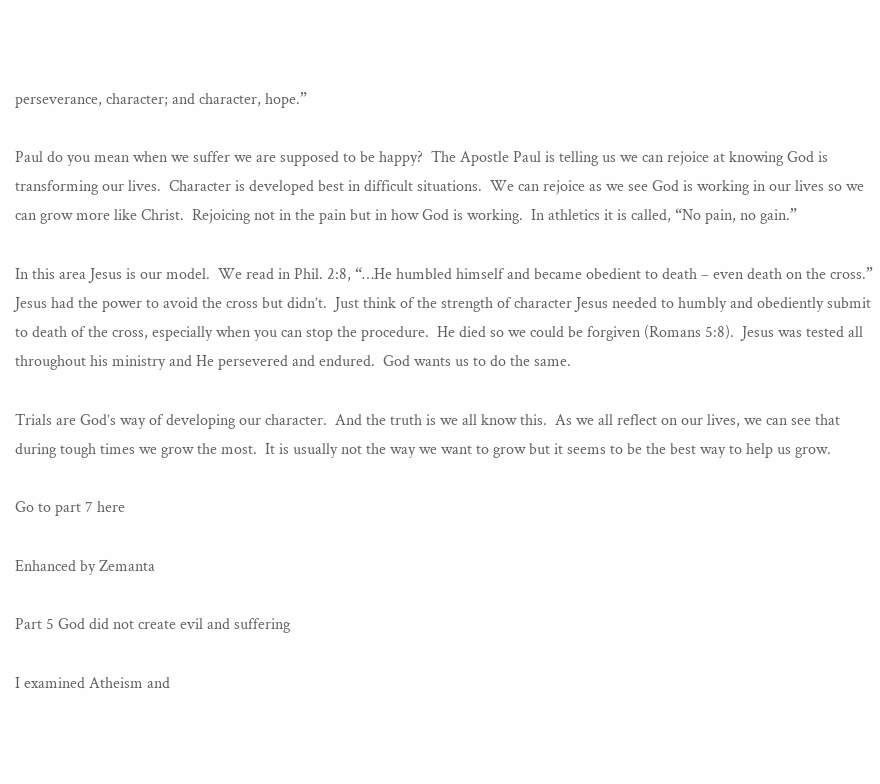perseverance, character; and character, hope.”

Paul do you mean when we suffer we are supposed to be happy?  The Apostle Paul is telling us we can rejoice at knowing God is transforming our lives.  Character is developed best in difficult situations.  We can rejoice as we see God is working in our lives so we can grow more like Christ.  Rejoicing not in the pain but in how God is working.  In athletics it is called, “No pain, no gain.”

In this area Jesus is our model.  We read in Phil. 2:8, “…He humbled himself and became obedient to death – even death on the cross.” Jesus had the power to avoid the cross but didn’t.  Just think of the strength of character Jesus needed to humbly and obediently submit to death of the cross, especially when you can stop the procedure.  He died so we could be forgiven (Romans 5:8).  Jesus was tested all throughout his ministry and He persevered and endured.  God wants us to do the same.

Trials are God’s way of developing our character.  And the truth is we all know this.  As we all reflect on our lives, we can see that during tough times we grow the most.  It is usually not the way we want to grow but it seems to be the best way to help us grow.

Go to part 7 here

Enhanced by Zemanta

Part 5 God did not create evil and suffering

I examined Atheism and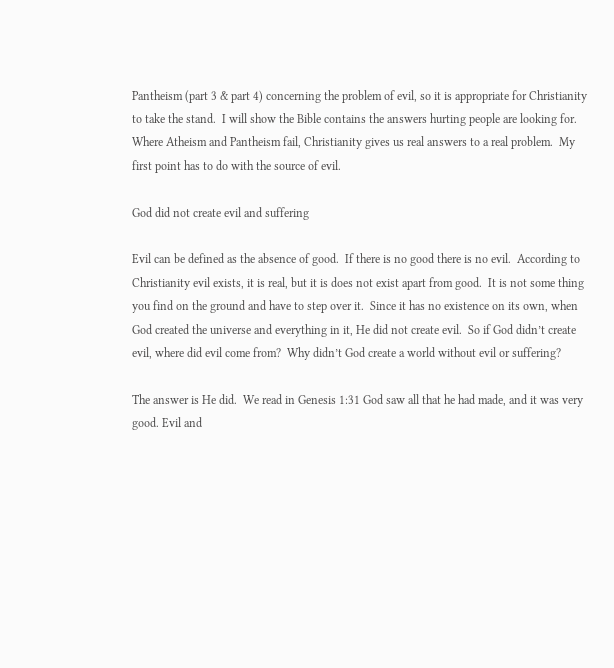Pantheism (part 3 & part 4) concerning the problem of evil, so it is appropriate for Christianity to take the stand.  I will show the Bible contains the answers hurting people are looking for.  Where Atheism and Pantheism fail, Christianity gives us real answers to a real problem.  My first point has to do with the source of evil.

God did not create evil and suffering

Evil can be defined as the absence of good.  If there is no good there is no evil.  According to Christianity evil exists, it is real, but it is does not exist apart from good.  It is not some thing you find on the ground and have to step over it.  Since it has no existence on its own, when God created the universe and everything in it, He did not create evil.  So if God didn’t create evil, where did evil come from?  Why didn’t God create a world without evil or suffering?

The answer is He did.  We read in Genesis 1:31 God saw all that he had made, and it was very good. Evil and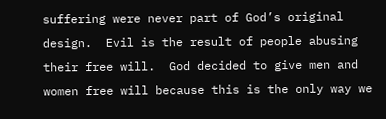suffering were never part of God’s original design.  Evil is the result of people abusing their free will.  God decided to give men and women free will because this is the only way we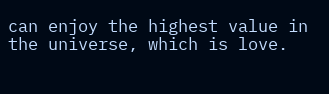can enjoy the highest value in the universe, which is love.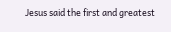Jesus said the first and greatest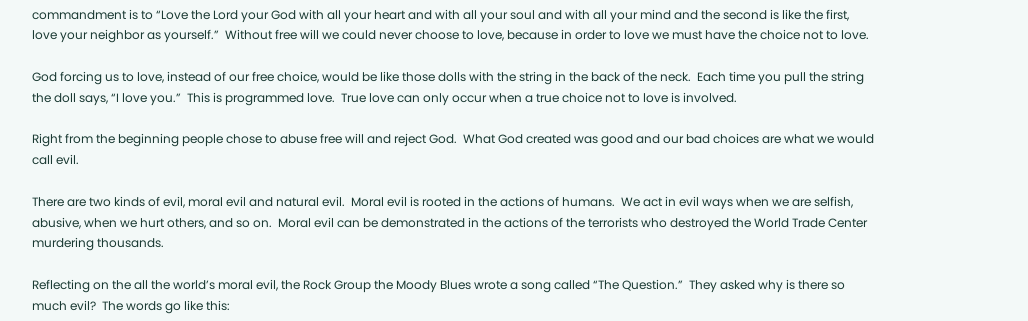commandment is to “Love the Lord your God with all your heart and with all your soul and with all your mind and the second is like the first, love your neighbor as yourself.”  Without free will we could never choose to love, because in order to love we must have the choice not to love.

God forcing us to love, instead of our free choice, would be like those dolls with the string in the back of the neck.  Each time you pull the string the doll says, “I love you.”  This is programmed love.  True love can only occur when a true choice not to love is involved.

Right from the beginning people chose to abuse free will and reject God.  What God created was good and our bad choices are what we would call evil.

There are two kinds of evil, moral evil and natural evil.  Moral evil is rooted in the actions of humans.  We act in evil ways when we are selfish, abusive, when we hurt others, and so on.  Moral evil can be demonstrated in the actions of the terrorists who destroyed the World Trade Center murdering thousands.

Reflecting on the all the world’s moral evil, the Rock Group the Moody Blues wrote a song called “The Question.”  They asked why is there so much evil?  The words go like this: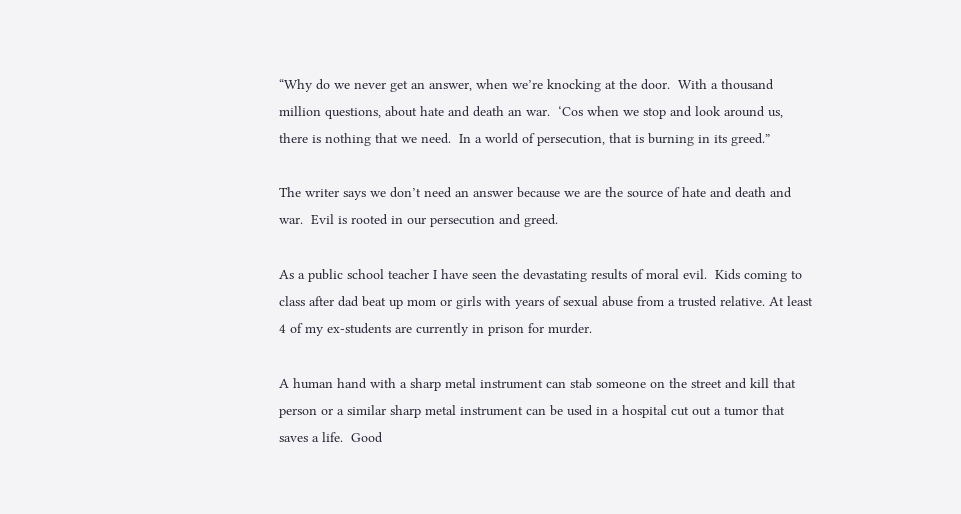“Why do we never get an answer, when we’re knocking at the door.  With a thousand million questions, about hate and death an war.  ‘Cos when we stop and look around us, there is nothing that we need.  In a world of persecution, that is burning in its greed.”

The writer says we don’t need an answer because we are the source of hate and death and war.  Evil is rooted in our persecution and greed.

As a public school teacher I have seen the devastating results of moral evil.  Kids coming to class after dad beat up mom or girls with years of sexual abuse from a trusted relative. At least 4 of my ex-students are currently in prison for murder.

A human hand with a sharp metal instrument can stab someone on the street and kill that person or a similar sharp metal instrument can be used in a hospital cut out a tumor that saves a life.  Good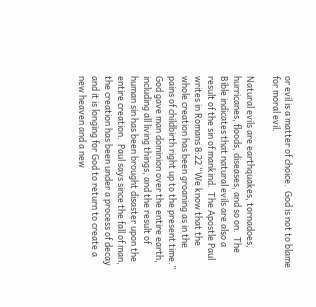or evil is a matter of choice.  God is not to blame for moral evil.

Natural evils are earthquakes, tornadoes, hurricanes, floods, diseases, and so on.  The Bible indicates that natural evils are also a result of the sin of mankind.  The Apostle Paul writes in Romans 8:22 “We know that the whole creation has been groaning as in the pains of childbirth right up to the present time.” God gave man dominion over the entire earth, including all living things, and the result of human sin has been brought disaster upon the entire creation.  Paul says since the fall of man, the creation has been under a process of decay and it is longing for God to return to create a new heaven and a new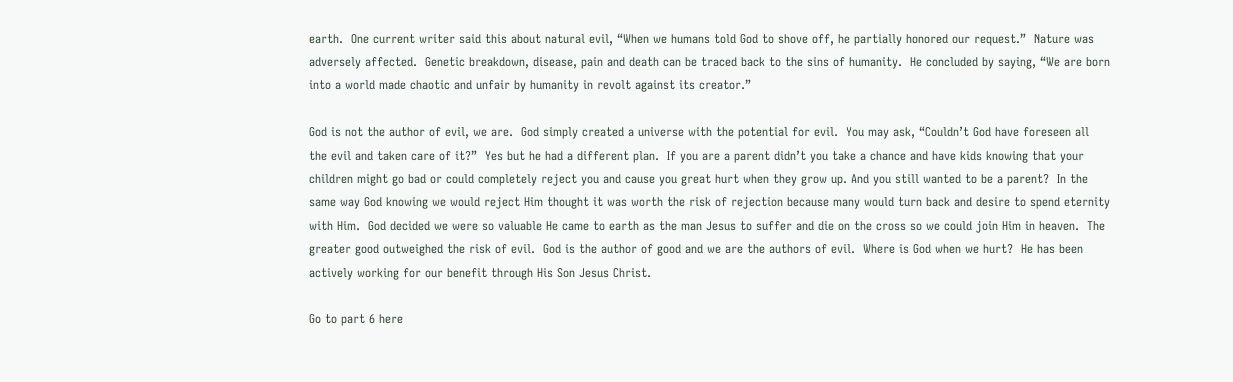earth.  One current writer said this about natural evil, “When we humans told God to shove off, he partially honored our request.”  Nature was adversely affected.  Genetic breakdown, disease, pain and death can be traced back to the sins of humanity.  He concluded by saying, “We are born into a world made chaotic and unfair by humanity in revolt against its creator.”

God is not the author of evil, we are.  God simply created a universe with the potential for evil.  You may ask, “Couldn’t God have foreseen all the evil and taken care of it?”  Yes but he had a different plan.  If you are a parent didn’t you take a chance and have kids knowing that your children might go bad or could completely reject you and cause you great hurt when they grow up. And you still wanted to be a parent?  In the same way God knowing we would reject Him thought it was worth the risk of rejection because many would turn back and desire to spend eternity with Him.  God decided we were so valuable He came to earth as the man Jesus to suffer and die on the cross so we could join Him in heaven.  The greater good outweighed the risk of evil.  God is the author of good and we are the authors of evil.  Where is God when we hurt?  He has been actively working for our benefit through His Son Jesus Christ.

Go to part 6 here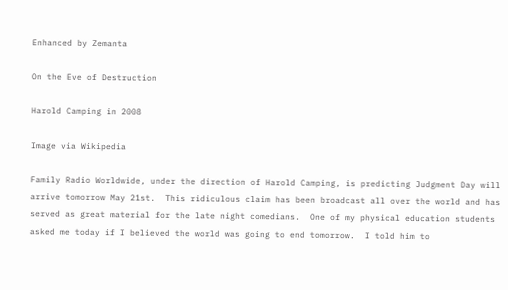Enhanced by Zemanta

On the Eve of Destruction

Harold Camping in 2008

Image via Wikipedia

Family Radio Worldwide, under the direction of Harold Camping, is predicting Judgment Day will arrive tomorrow May 21st.  This ridiculous claim has been broadcast all over the world and has served as great material for the late night comedians.  One of my physical education students asked me today if I believed the world was going to end tomorrow.  I told him to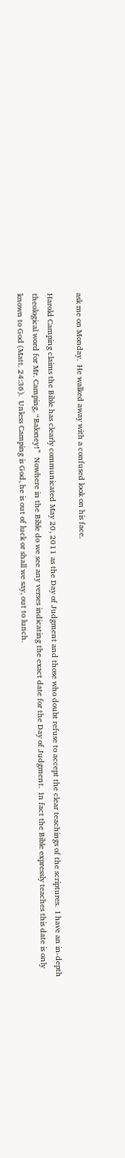ask me on Monday.  He walked away with a confused look on his face.

Harold Camping claims the Bible has clearly communicated May 20, 2011 as the Day of Judgment and those who doubt refuse to accept the clear teachings of the scriptures.  I have an in-depth theological word for Mr. Camping, “Baloney!”  Nowhere in the Bible do we see any verses indicating the exact date for the Day of Judgment.  In fact the Bible expressly teaches this date is only known to God (Matt. 24:36).  Unless Camping is God, he is out of luck or shall we say, out to lunch.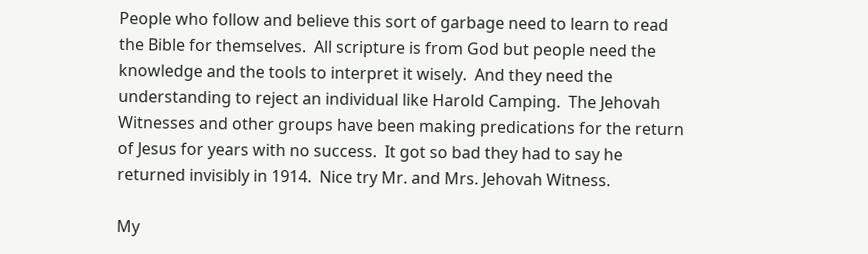People who follow and believe this sort of garbage need to learn to read the Bible for themselves.  All scripture is from God but people need the knowledge and the tools to interpret it wisely.  And they need the understanding to reject an individual like Harold Camping.  The Jehovah Witnesses and other groups have been making predications for the return of Jesus for years with no success.  It got so bad they had to say he returned invisibly in 1914.  Nice try Mr. and Mrs. Jehovah Witness.

My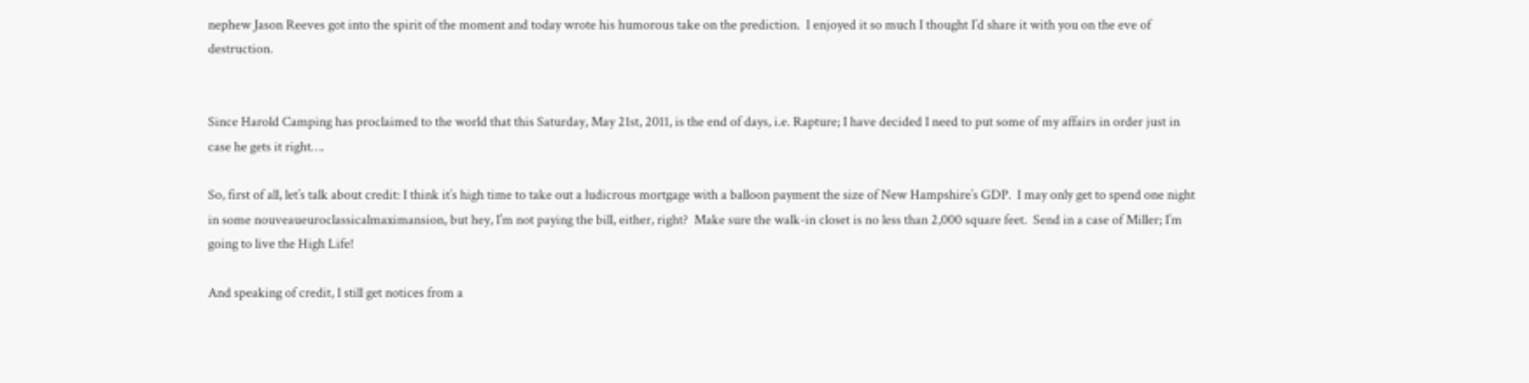nephew Jason Reeves got into the spirit of the moment and today wrote his humorous take on the prediction.  I enjoyed it so much I thought I’d share it with you on the eve of destruction.


Since Harold Camping has proclaimed to the world that this Saturday, May 21st, 2011, is the end of days, i.e. Rapture; I have decided I need to put some of my affairs in order just in case he gets it right….

So, first of all, let’s talk about credit: I think it’s high time to take out a ludicrous mortgage with a balloon payment the size of New Hampshire’s GDP.  I may only get to spend one night in some nouveaueuroclassicalmaximansion, but hey, I’m not paying the bill, either, right?  Make sure the walk-in closet is no less than 2,000 square feet.  Send in a case of Miller; I’m going to live the High Life!

And speaking of credit, I still get notices from a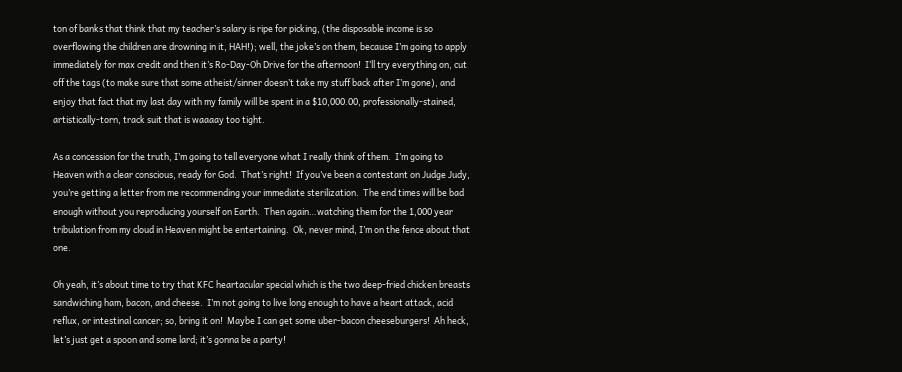ton of banks that think that my teacher’s salary is ripe for picking, (the disposable income is so overflowing the children are drowning in it, HAH!); well, the joke’s on them, because I’m going to apply immediately for max credit and then it’s Ro-Day-Oh Drive for the afternoon!  I’ll try everything on, cut off the tags (to make sure that some atheist/sinner doesn’t take my stuff back after I’m gone), and enjoy that fact that my last day with my family will be spent in a $10,000.00, professionally-stained, artistically-torn, track suit that is waaaay too tight.

As a concession for the truth, I’m going to tell everyone what I really think of them.  I’m going to Heaven with a clear conscious, ready for God.  That’s right!  If you’ve been a contestant on Judge Judy, you’re getting a letter from me recommending your immediate sterilization.  The end times will be bad enough without you reproducing yourself on Earth.  Then again…watching them for the 1,000 year tribulation from my cloud in Heaven might be entertaining.  Ok, never mind, I’m on the fence about that one.

Oh yeah, it’s about time to try that KFC heartacular special which is the two deep-fried chicken breasts sandwiching ham, bacon, and cheese.  I’m not going to live long enough to have a heart attack, acid reflux, or intestinal cancer; so, bring it on!  Maybe I can get some uber-bacon cheeseburgers!  Ah heck, let’s just get a spoon and some lard; it’s gonna be a party!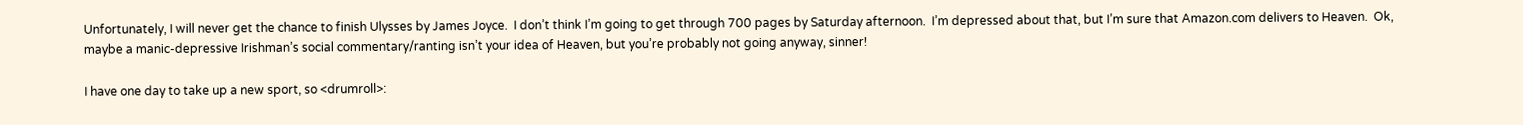Unfortunately, I will never get the chance to finish Ulysses by James Joyce.  I don’t think I’m going to get through 700 pages by Saturday afternoon.  I’m depressed about that, but I’m sure that Amazon.com delivers to Heaven.  Ok, maybe a manic-depressive Irishman’s social commentary/ranting isn’t your idea of Heaven, but you’re probably not going anyway, sinner!

I have one day to take up a new sport, so <drumroll>: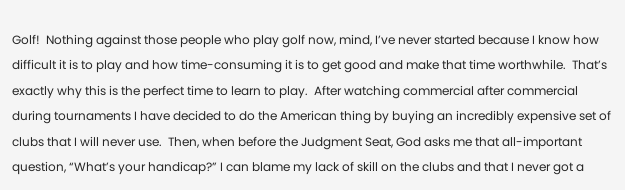Golf!  Nothing against those people who play golf now, mind, I’ve never started because I know how difficult it is to play and how time-consuming it is to get good and make that time worthwhile.  That’s exactly why this is the perfect time to learn to play.  After watching commercial after commercial during tournaments I have decided to do the American thing by buying an incredibly expensive set of clubs that I will never use.  Then, when before the Judgment Seat, God asks me that all-important question, “What’s your handicap?” I can blame my lack of skill on the clubs and that I never got a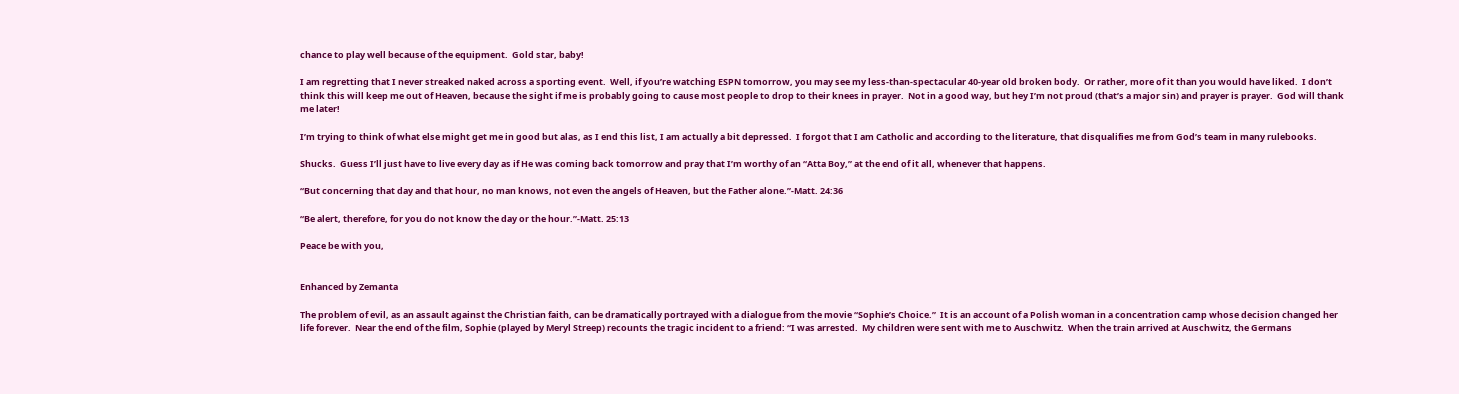chance to play well because of the equipment.  Gold star, baby!

I am regretting that I never streaked naked across a sporting event.  Well, if you’re watching ESPN tomorrow, you may see my less-than-spectacular 40-year old broken body.  Or rather, more of it than you would have liked.  I don’t think this will keep me out of Heaven, because the sight if me is probably going to cause most people to drop to their knees in prayer.  Not in a good way, but hey I’m not proud (that’s a major sin) and prayer is prayer.  God will thank me later!

I’m trying to think of what else might get me in good but alas, as I end this list, I am actually a bit depressed.  I forgot that I am Catholic and according to the literature, that disqualifies me from God’s team in many rulebooks.

Shucks.  Guess I’ll just have to live every day as if He was coming back tomorrow and pray that I’m worthy of an “Atta Boy,” at the end of it all, whenever that happens.

“But concerning that day and that hour, no man knows, not even the angels of Heaven, but the Father alone.”-Matt. 24:36

“Be alert, therefore, for you do not know the day or the hour.”-Matt. 25:13

Peace be with you,


Enhanced by Zemanta

The problem of evil, as an assault against the Christian faith, can be dramatically portrayed with a dialogue from the movie “Sophie’s Choice.”  It is an account of a Polish woman in a concentration camp whose decision changed her life forever.  Near the end of the film, Sophie (played by Meryl Streep) recounts the tragic incident to a friend: “I was arrested.  My children were sent with me to Auschwitz.  When the train arrived at Auschwitz, the Germans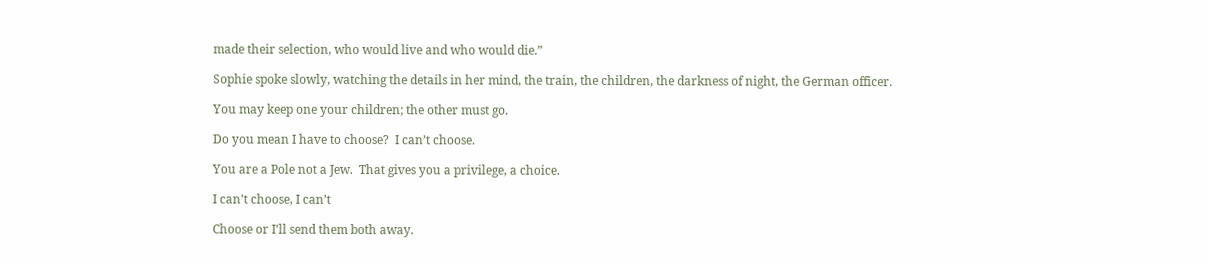made their selection, who would live and who would die.”

Sophie spoke slowly, watching the details in her mind, the train, the children, the darkness of night, the German officer.

You may keep one your children; the other must go.

Do you mean I have to choose?  I can’t choose.

You are a Pole not a Jew.  That gives you a privilege, a choice.

I can’t choose, I can’t

Choose or I’ll send them both away.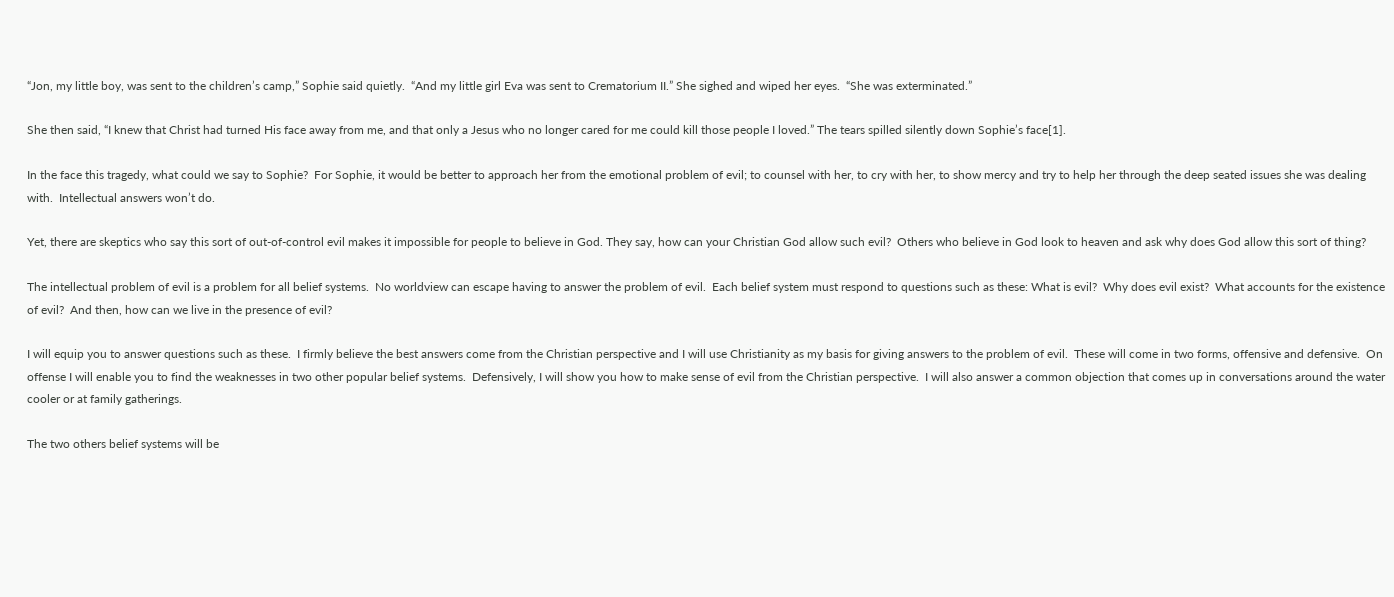“Jon, my little boy, was sent to the children’s camp,” Sophie said quietly.  “And my little girl Eva was sent to Crematorium II.” She sighed and wiped her eyes.  “She was exterminated.”

She then said, “I knew that Christ had turned His face away from me, and that only a Jesus who no longer cared for me could kill those people I loved.” The tears spilled silently down Sophie’s face[1].

In the face this tragedy, what could we say to Sophie?  For Sophie, it would be better to approach her from the emotional problem of evil; to counsel with her, to cry with her, to show mercy and try to help her through the deep seated issues she was dealing with.  Intellectual answers won’t do.

Yet, there are skeptics who say this sort of out-of-control evil makes it impossible for people to believe in God. They say, how can your Christian God allow such evil?  Others who believe in God look to heaven and ask why does God allow this sort of thing?

The intellectual problem of evil is a problem for all belief systems.  No worldview can escape having to answer the problem of evil.  Each belief system must respond to questions such as these: What is evil?  Why does evil exist?  What accounts for the existence of evil?  And then, how can we live in the presence of evil?

I will equip you to answer questions such as these.  I firmly believe the best answers come from the Christian perspective and I will use Christianity as my basis for giving answers to the problem of evil.  These will come in two forms, offensive and defensive.  On offense I will enable you to find the weaknesses in two other popular belief systems.  Defensively, I will show you how to make sense of evil from the Christian perspective.  I will also answer a common objection that comes up in conversations around the water cooler or at family gatherings.

The two others belief systems will be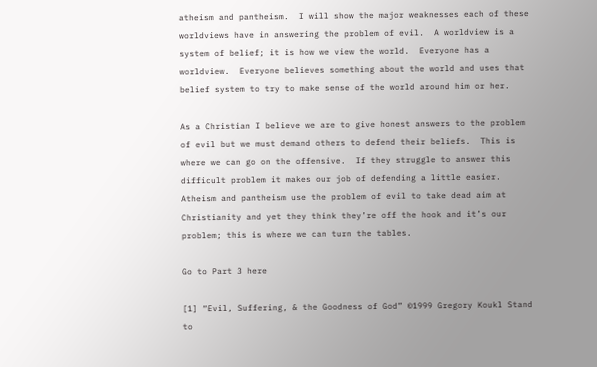atheism and pantheism.  I will show the major weaknesses each of these worldviews have in answering the problem of evil.  A worldview is a system of belief; it is how we view the world.  Everyone has a worldview.  Everyone believes something about the world and uses that belief system to try to make sense of the world around him or her.

As a Christian I believe we are to give honest answers to the problem of evil but we must demand others to defend their beliefs.  This is where we can go on the offensive.  If they struggle to answer this difficult problem it makes our job of defending a little easier.  Atheism and pantheism use the problem of evil to take dead aim at Christianity and yet they think they’re off the hook and it’s our problem; this is where we can turn the tables.

Go to Part 3 here

[1] “Evil, Suffering, & the Goodness of God” ©1999 Gregory Koukl Stand to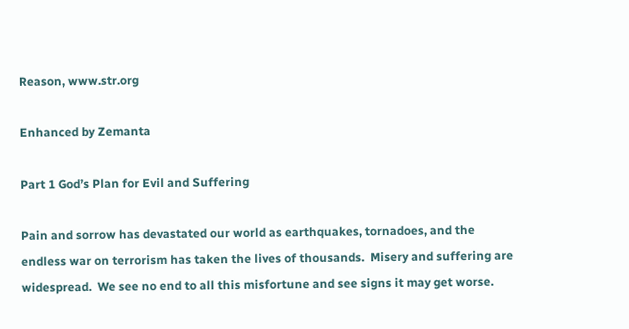Reason, www.str.org

Enhanced by Zemanta

Part 1 God’s Plan for Evil and Suffering

Pain and sorrow has devastated our world as earthquakes, tornadoes, and the endless war on terrorism has taken the lives of thousands.  Misery and suffering are widespread.  We see no end to all this misfortune and see signs it may get worse.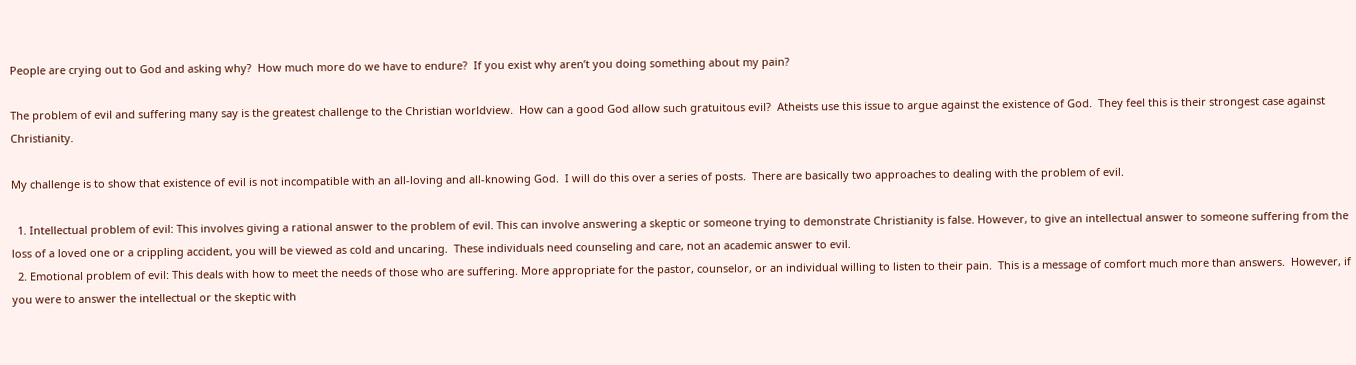People are crying out to God and asking why?  How much more do we have to endure?  If you exist why aren’t you doing something about my pain?

The problem of evil and suffering many say is the greatest challenge to the Christian worldview.  How can a good God allow such gratuitous evil?  Atheists use this issue to argue against the existence of God.  They feel this is their strongest case against Christianity.

My challenge is to show that existence of evil is not incompatible with an all-loving and all-knowing God.  I will do this over a series of posts.  There are basically two approaches to dealing with the problem of evil.

  1. Intellectual problem of evil: This involves giving a rational answer to the problem of evil. This can involve answering a skeptic or someone trying to demonstrate Christianity is false. However, to give an intellectual answer to someone suffering from the loss of a loved one or a crippling accident, you will be viewed as cold and uncaring.  These individuals need counseling and care, not an academic answer to evil.
  2. Emotional problem of evil: This deals with how to meet the needs of those who are suffering. More appropriate for the pastor, counselor, or an individual willing to listen to their pain.  This is a message of comfort much more than answers.  However, if you were to answer the intellectual or the skeptic with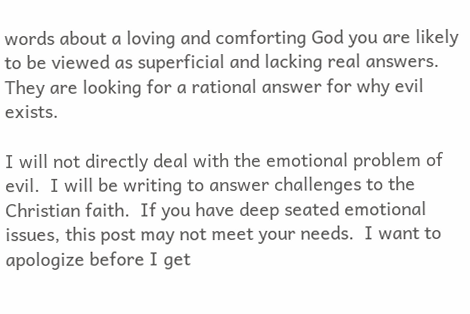words about a loving and comforting God you are likely to be viewed as superficial and lacking real answers.  They are looking for a rational answer for why evil exists.

I will not directly deal with the emotional problem of evil.  I will be writing to answer challenges to the Christian faith.  If you have deep seated emotional issues, this post may not meet your needs.  I want to apologize before I get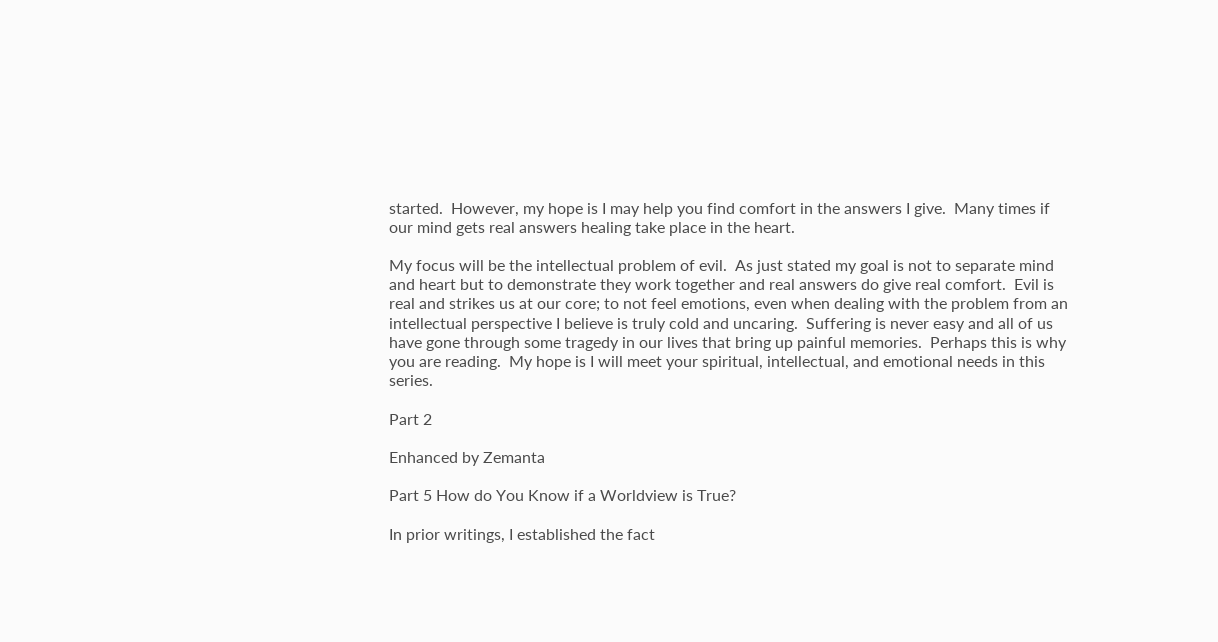started.  However, my hope is I may help you find comfort in the answers I give.  Many times if our mind gets real answers healing take place in the heart.

My focus will be the intellectual problem of evil.  As just stated my goal is not to separate mind and heart but to demonstrate they work together and real answers do give real comfort.  Evil is real and strikes us at our core; to not feel emotions, even when dealing with the problem from an intellectual perspective I believe is truly cold and uncaring.  Suffering is never easy and all of us have gone through some tragedy in our lives that bring up painful memories.  Perhaps this is why you are reading.  My hope is I will meet your spiritual, intellectual, and emotional needs in this series.

Part 2

Enhanced by Zemanta

Part 5 How do You Know if a Worldview is True?

In prior writings, I established the fact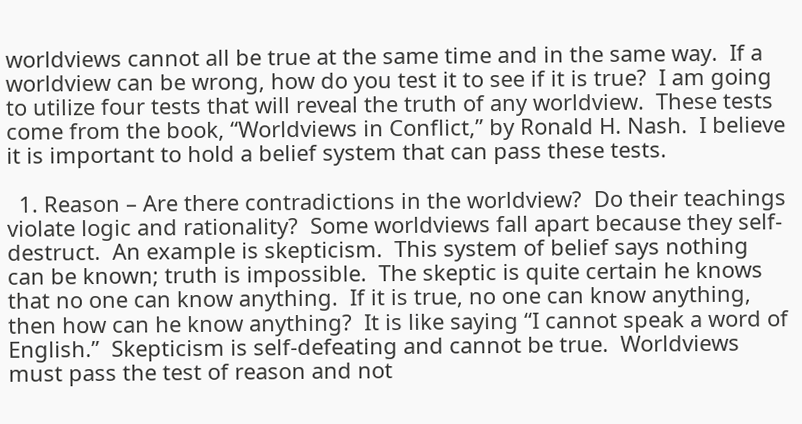worldviews cannot all be true at the same time and in the same way.  If a worldview can be wrong, how do you test it to see if it is true?  I am going to utilize four tests that will reveal the truth of any worldview.  These tests come from the book, “Worldviews in Conflict,” by Ronald H. Nash.  I believe it is important to hold a belief system that can pass these tests.

  1. Reason – Are there contradictions in the worldview?  Do their teachings violate logic and rationality?  Some worldviews fall apart because they self-destruct.  An example is skepticism.  This system of belief says nothing can be known; truth is impossible.  The skeptic is quite certain he knows that no one can know anything.  If it is true, no one can know anything, then how can he know anything?  It is like saying “I cannot speak a word of English.”  Skepticism is self-defeating and cannot be true.  Worldviews must pass the test of reason and not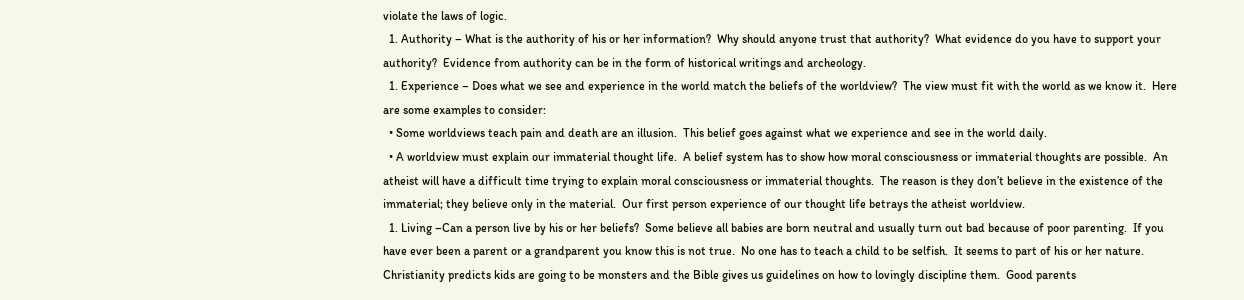violate the laws of logic.
  1. Authority – What is the authority of his or her information?  Why should anyone trust that authority?  What evidence do you have to support your authority?  Evidence from authority can be in the form of historical writings and archeology.
  1. Experience – Does what we see and experience in the world match the beliefs of the worldview?  The view must fit with the world as we know it.  Here are some examples to consider:
  • Some worldviews teach pain and death are an illusion.  This belief goes against what we experience and see in the world daily.
  • A worldview must explain our immaterial thought life.  A belief system has to show how moral consciousness or immaterial thoughts are possible.  An atheist will have a difficult time trying to explain moral consciousness or immaterial thoughts.  The reason is they don’t believe in the existence of the immaterial; they believe only in the material.  Our first person experience of our thought life betrays the atheist worldview.
  1. Living –Can a person live by his or her beliefs?  Some believe all babies are born neutral and usually turn out bad because of poor parenting.  If you have ever been a parent or a grandparent you know this is not true.  No one has to teach a child to be selfish.  It seems to part of his or her nature.  Christianity predicts kids are going to be monsters and the Bible gives us guidelines on how to lovingly discipline them.  Good parents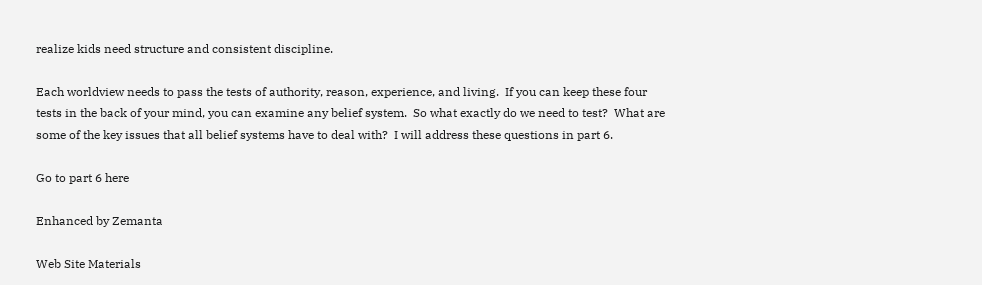realize kids need structure and consistent discipline.

Each worldview needs to pass the tests of authority, reason, experience, and living.  If you can keep these four tests in the back of your mind, you can examine any belief system.  So what exactly do we need to test?  What are some of the key issues that all belief systems have to deal with?  I will address these questions in part 6.

Go to part 6 here

Enhanced by Zemanta

Web Site Materials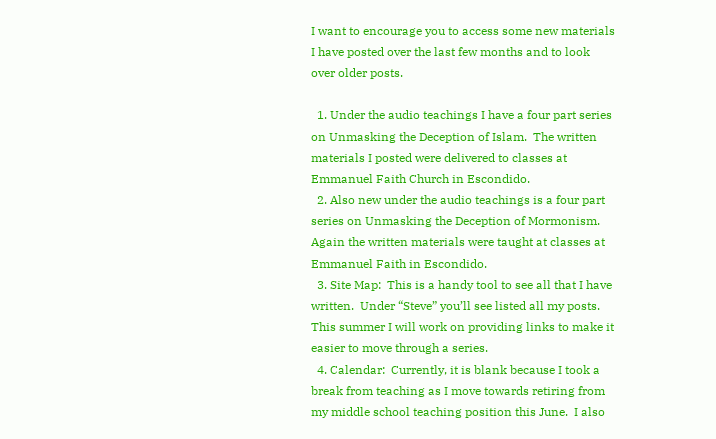I want to encourage you to access some new materials I have posted over the last few months and to look over older posts.

  1. Under the audio teachings I have a four part series on Unmasking the Deception of Islam.  The written materials I posted were delivered to classes at Emmanuel Faith Church in Escondido.
  2. Also new under the audio teachings is a four part series on Unmasking the Deception of Mormonism.  Again the written materials were taught at classes at Emmanuel Faith in Escondido.
  3. Site Map:  This is a handy tool to see all that I have written.  Under “Steve” you’ll see listed all my posts.  This summer I will work on providing links to make it easier to move through a series.
  4. Calendar:  Currently, it is blank because I took a break from teaching as I move towards retiring from my middle school teaching position this June.  I also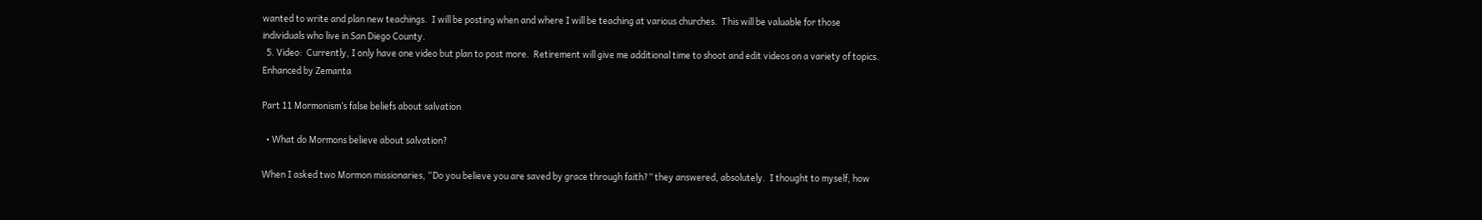wanted to write and plan new teachings.  I will be posting when and where I will be teaching at various churches.  This will be valuable for those individuals who live in San Diego County.
  5. Video:  Currently, I only have one video but plan to post more.  Retirement will give me additional time to shoot and edit videos on a variety of topics.
Enhanced by Zemanta

Part 11 Mormonism’s false beliefs about salvation

  • What do Mormons believe about salvation?

When I asked two Mormon missionaries, “Do you believe you are saved by grace through faith?” they answered, absolutely.  I thought to myself, how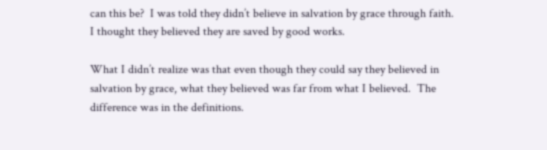can this be?  I was told they didn’t believe in salvation by grace through faith.  I thought they believed they are saved by good works.

What I didn’t realize was that even though they could say they believed in salvation by grace, what they believed was far from what I believed.  The difference was in the definitions.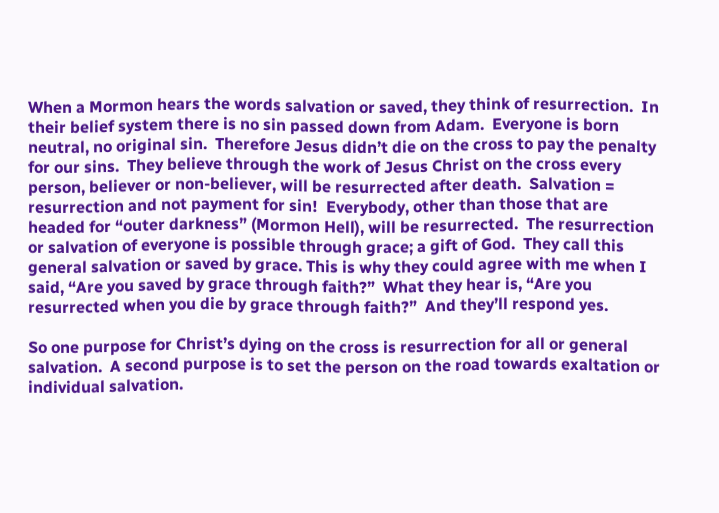When a Mormon hears the words salvation or saved, they think of resurrection.  In their belief system there is no sin passed down from Adam.  Everyone is born neutral, no original sin.  Therefore Jesus didn’t die on the cross to pay the penalty for our sins.  They believe through the work of Jesus Christ on the cross every person, believer or non-believer, will be resurrected after death.  Salvation = resurrection and not payment for sin!  Everybody, other than those that are headed for “outer darkness” (Mormon Hell), will be resurrected.  The resurrection or salvation of everyone is possible through grace; a gift of God.  They call this general salvation or saved by grace. This is why they could agree with me when I said, “Are you saved by grace through faith?”  What they hear is, “Are you resurrected when you die by grace through faith?”  And they’ll respond yes.

So one purpose for Christ’s dying on the cross is resurrection for all or general salvation.  A second purpose is to set the person on the road towards exaltation or individual salvation.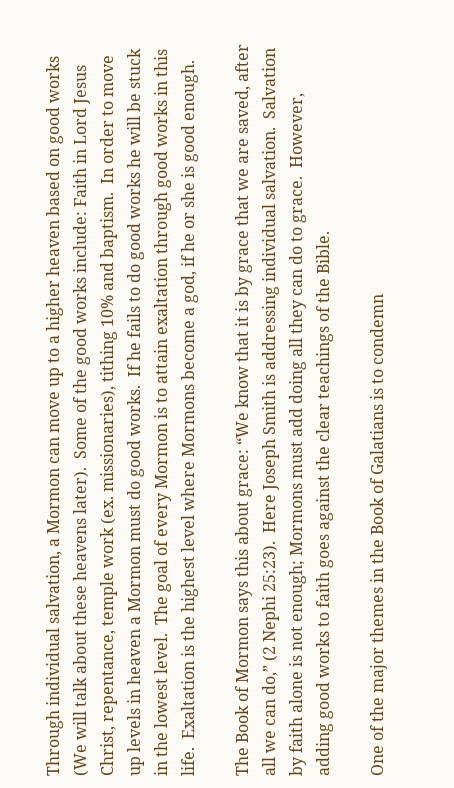Through individual salvation, a Mormon can move up to a higher heaven based on good works (We will talk about these heavens later).  Some of the good works include: Faith in Lord Jesus Christ, repentance, temple work (ex. missionaries), tithing 10% and baptism.  In order to move up levels in heaven a Mormon must do good works.  If he fails to do good works he will be stuck in the lowest level.  The goal of every Mormon is to attain exaltation through good works in this life.  Exaltation is the highest level where Mormons become a god, if he or she is good enough.

The Book of Mormon says this about grace: “We know that it is by grace that we are saved, after all we can do,” (2 Nephi 25:23).  Here Joseph Smith is addressing individual salvation.  Salvation by faith alone is not enough; Mormons must add doing all they can do to grace.  However, adding good works to faith goes against the clear teachings of the Bible.

One of the major themes in the Book of Galatians is to condemn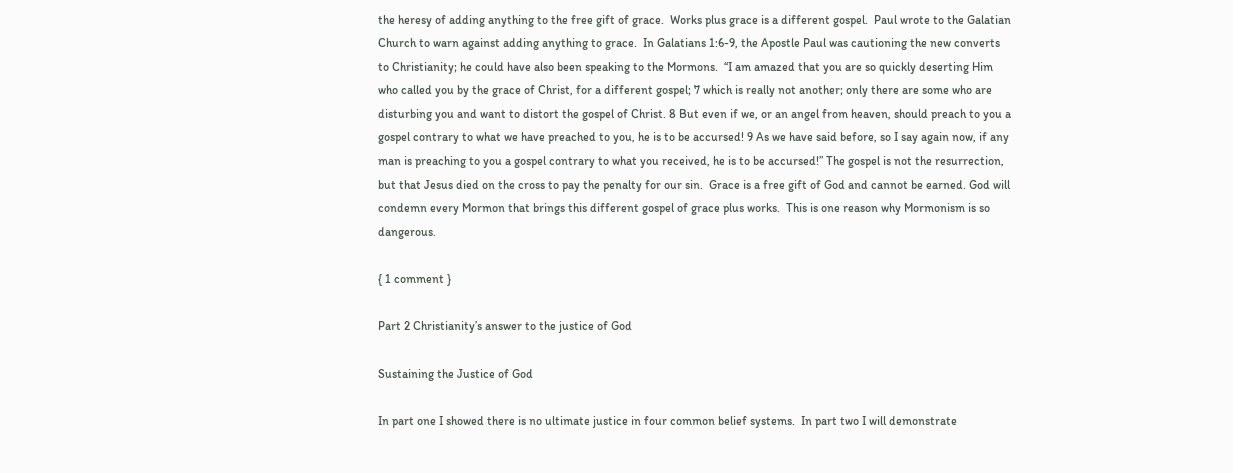the heresy of adding anything to the free gift of grace.  Works plus grace is a different gospel.  Paul wrote to the Galatian Church to warn against adding anything to grace.  In Galatians 1:6-9, the Apostle Paul was cautioning the new converts to Christianity; he could have also been speaking to the Mormons.  “I am amazed that you are so quickly deserting Him who called you by the grace of Christ, for a different gospel; 7 which is really not another; only there are some who are disturbing you and want to distort the gospel of Christ. 8 But even if we, or an angel from heaven, should preach to you a gospel contrary to what we have preached to you, he is to be accursed! 9 As we have said before, so I say again now, if any man is preaching to you a gospel contrary to what you received, he is to be accursed!” The gospel is not the resurrection, but that Jesus died on the cross to pay the penalty for our sin.  Grace is a free gift of God and cannot be earned. God will condemn every Mormon that brings this different gospel of grace plus works.  This is one reason why Mormonism is so dangerous.

{ 1 comment }

Part 2 Christianity’s answer to the justice of God

Sustaining the Justice of God

In part one I showed there is no ultimate justice in four common belief systems.  In part two I will demonstrate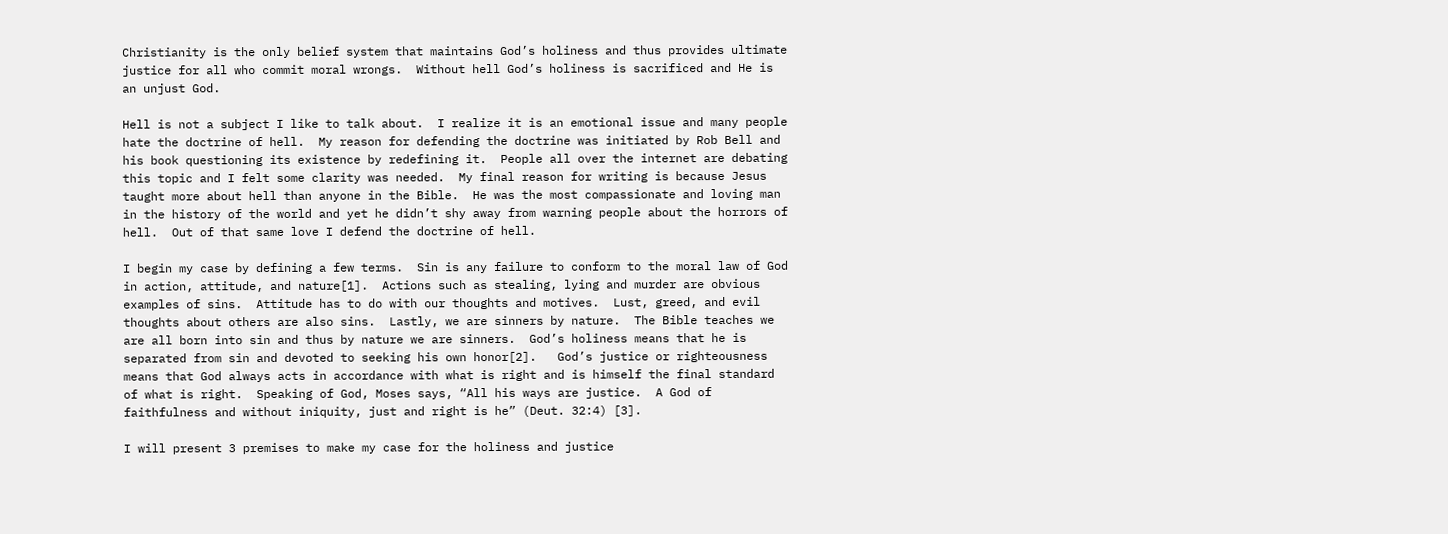Christianity is the only belief system that maintains God’s holiness and thus provides ultimate justice for all who commit moral wrongs.  Without hell God’s holiness is sacrificed and He is an unjust God.

Hell is not a subject I like to talk about.  I realize it is an emotional issue and many people hate the doctrine of hell.  My reason for defending the doctrine was initiated by Rob Bell and his book questioning its existence by redefining it.  People all over the internet are debating this topic and I felt some clarity was needed.  My final reason for writing is because Jesus taught more about hell than anyone in the Bible.  He was the most compassionate and loving man in the history of the world and yet he didn’t shy away from warning people about the horrors of hell.  Out of that same love I defend the doctrine of hell.

I begin my case by defining a few terms.  Sin is any failure to conform to the moral law of God in action, attitude, and nature[1].  Actions such as stealing, lying and murder are obvious examples of sins.  Attitude has to do with our thoughts and motives.  Lust, greed, and evil thoughts about others are also sins.  Lastly, we are sinners by nature.  The Bible teaches we are all born into sin and thus by nature we are sinners.  God’s holiness means that he is separated from sin and devoted to seeking his own honor[2].   God’s justice or righteousness means that God always acts in accordance with what is right and is himself the final standard of what is right.  Speaking of God, Moses says, “All his ways are justice.  A God of faithfulness and without iniquity, just and right is he” (Deut. 32:4) [3].

I will present 3 premises to make my case for the holiness and justice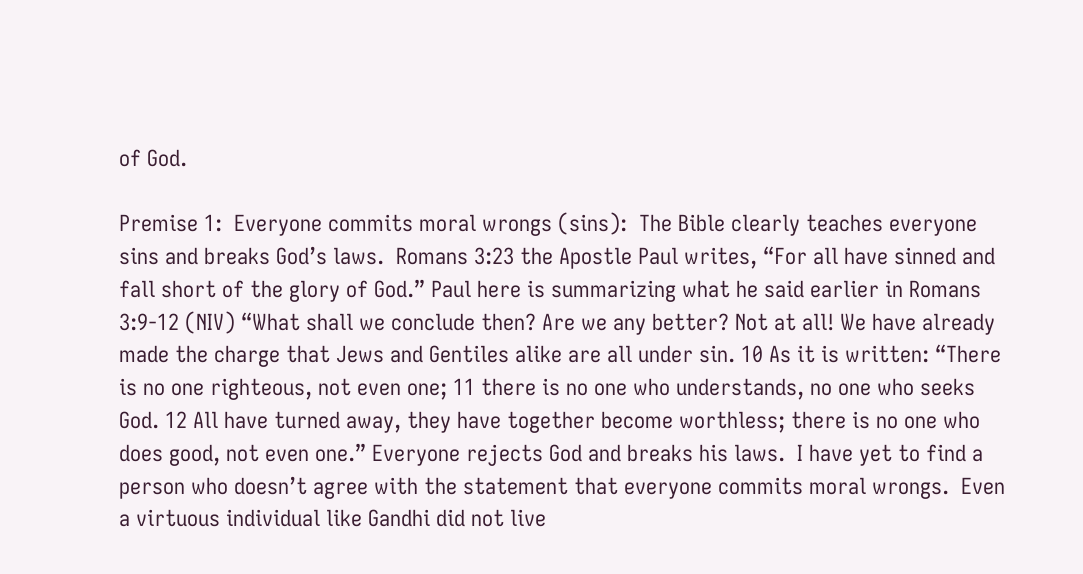of God.

Premise 1:  Everyone commits moral wrongs (sins):  The Bible clearly teaches everyone sins and breaks God’s laws.  Romans 3:23 the Apostle Paul writes, “For all have sinned and fall short of the glory of God.” Paul here is summarizing what he said earlier in Romans 3:9-12 (NIV) “What shall we conclude then? Are we any better? Not at all! We have already made the charge that Jews and Gentiles alike are all under sin. 10 As it is written: “There is no one righteous, not even one; 11 there is no one who understands, no one who seeks God. 12 All have turned away, they have together become worthless; there is no one who does good, not even one.” Everyone rejects God and breaks his laws.  I have yet to find a person who doesn’t agree with the statement that everyone commits moral wrongs.  Even a virtuous individual like Gandhi did not live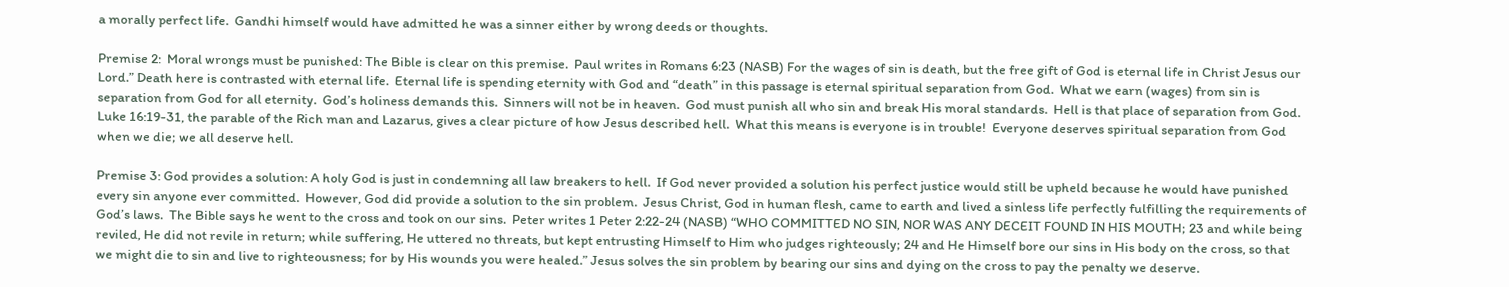a morally perfect life.  Gandhi himself would have admitted he was a sinner either by wrong deeds or thoughts.

Premise 2:  Moral wrongs must be punished: The Bible is clear on this premise.  Paul writes in Romans 6:23 (NASB) For the wages of sin is death, but the free gift of God is eternal life in Christ Jesus our Lord.” Death here is contrasted with eternal life.  Eternal life is spending eternity with God and “death” in this passage is eternal spiritual separation from God.  What we earn (wages) from sin is separation from God for all eternity.  God’s holiness demands this.  Sinners will not be in heaven.  God must punish all who sin and break His moral standards.  Hell is that place of separation from God.  Luke 16:19-31, the parable of the Rich man and Lazarus, gives a clear picture of how Jesus described hell.  What this means is everyone is in trouble!  Everyone deserves spiritual separation from God when we die; we all deserve hell.

Premise 3: God provides a solution: A holy God is just in condemning all law breakers to hell.  If God never provided a solution his perfect justice would still be upheld because he would have punished every sin anyone ever committed.  However, God did provide a solution to the sin problem.  Jesus Christ, God in human flesh, came to earth and lived a sinless life perfectly fulfilling the requirements of God’s laws.  The Bible says he went to the cross and took on our sins.  Peter writes 1 Peter 2:22-24 (NASB) “WHO COMMITTED NO SIN, NOR WAS ANY DECEIT FOUND IN HIS MOUTH; 23 and while being reviled, He did not revile in return; while suffering, He uttered no threats, but kept entrusting Himself to Him who judges righteously; 24 and He Himself bore our sins in His body on the cross, so that we might die to sin and live to righteousness; for by His wounds you were healed.” Jesus solves the sin problem by bearing our sins and dying on the cross to pay the penalty we deserve.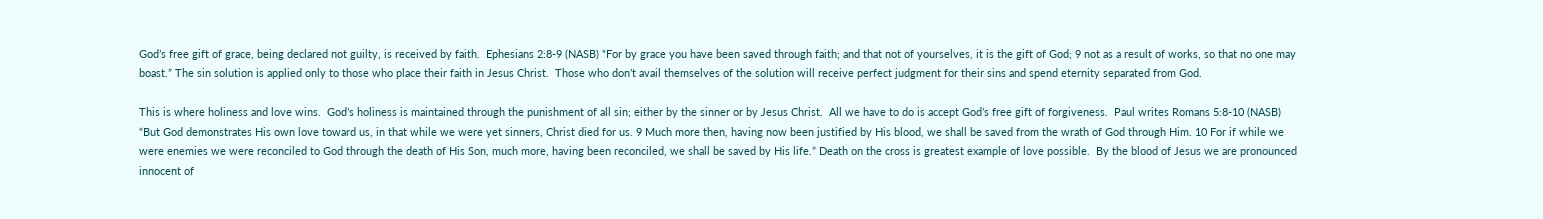God’s free gift of grace, being declared not guilty, is received by faith.  Ephesians 2:8-9 (NASB) “For by grace you have been saved through faith; and that not of yourselves, it is the gift of God; 9 not as a result of works, so that no one may boast.” The sin solution is applied only to those who place their faith in Jesus Christ.  Those who don’t avail themselves of the solution will receive perfect judgment for their sins and spend eternity separated from God.

This is where holiness and love wins.  God’s holiness is maintained through the punishment of all sin; either by the sinner or by Jesus Christ.  All we have to do is accept God’s free gift of forgiveness.  Paul writes Romans 5:8-10 (NASB) “But God demonstrates His own love toward us, in that while we were yet sinners, Christ died for us. 9 Much more then, having now been justified by His blood, we shall be saved from the wrath of God through Him. 10 For if while we were enemies we were reconciled to God through the death of His Son, much more, having been reconciled, we shall be saved by His life.” Death on the cross is greatest example of love possible.  By the blood of Jesus we are pronounced innocent of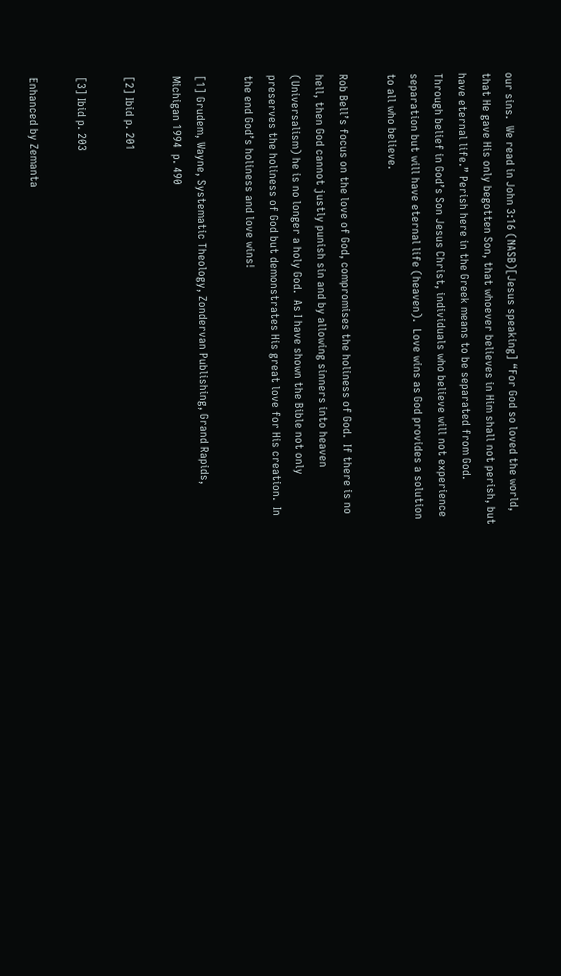our sins.  We read in John 3:16 (NASB)[Jesus speaking] “For God so loved the world, that He gave His only begotten Son, that whoever believes in Him shall not perish, but have eternal life.” Perish here in the Greek means to be separated from God.  Through belief in God’s Son Jesus Christ, individuals who believe will not experience separation but will have eternal life (heaven).  Love wins as God provides a solution to all who believe.

Rob Bell’s focus on the love of God, compromises the holiness of God.  If there is no hell, then God cannot justly punish sin and by allowing sinners into heaven (Universalism) he is no longer a holy God.  As I have shown the Bible not only preserves the holiness of God but demonstrates His great love for His creation.  In the end God’s holiness and love wins!

[1] Grudem, Wayne, Systematic Theology, Zondervan Publishing, Grand Rapids, Michigan 1994  p. 490

[2] Ibid p. 201

[3] Ibid p. 203

Enhanced by Zemanta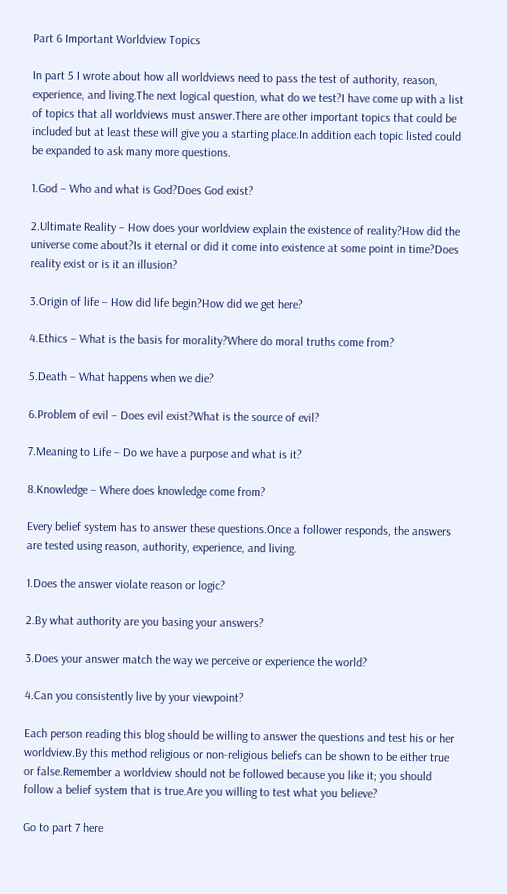Part 6 Important Worldview Topics

In part 5 I wrote about how all worldviews need to pass the test of authority, reason, experience, and living.The next logical question, what do we test?I have come up with a list of topics that all worldviews must answer.There are other important topics that could be included but at least these will give you a starting place.In addition each topic listed could be expanded to ask many more questions.

1.God – Who and what is God?Does God exist?

2.Ultimate Reality – How does your worldview explain the existence of reality?How did the universe come about?Is it eternal or did it come into existence at some point in time?Does reality exist or is it an illusion?

3.Origin of life – How did life begin?How did we get here?

4.Ethics – What is the basis for morality?Where do moral truths come from?

5.Death – What happens when we die?

6.Problem of evil – Does evil exist?What is the source of evil?

7.Meaning to Life – Do we have a purpose and what is it?

8.Knowledge – Where does knowledge come from?

Every belief system has to answer these questions.Once a follower responds, the answers are tested using reason, authority, experience, and living.

1.Does the answer violate reason or logic?

2.By what authority are you basing your answers?

3.Does your answer match the way we perceive or experience the world?

4.Can you consistently live by your viewpoint?

Each person reading this blog should be willing to answer the questions and test his or her worldview.By this method religious or non-religious beliefs can be shown to be either true or false.Remember a worldview should not be followed because you like it; you should follow a belief system that is true.Are you willing to test what you believe?

Go to part 7 here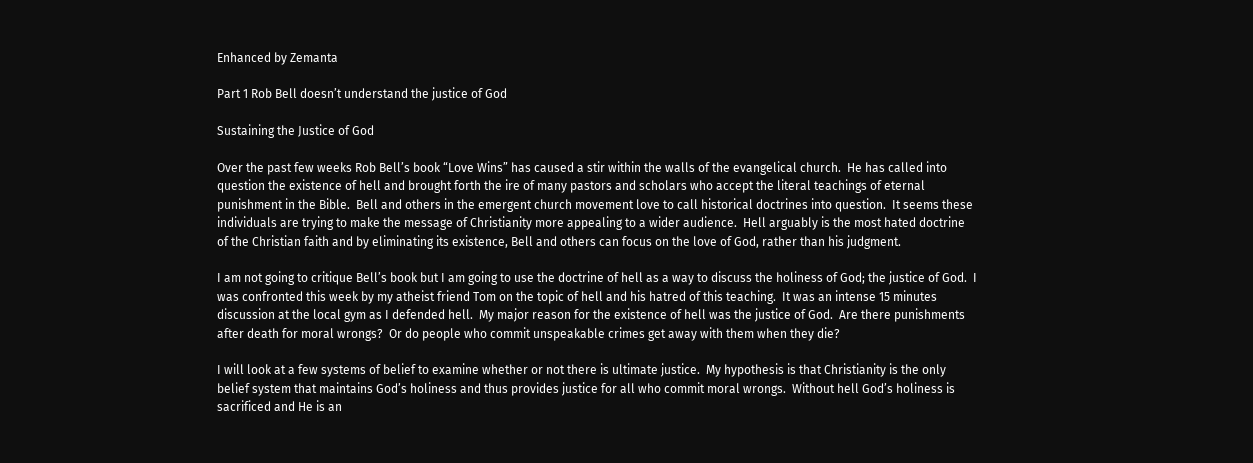Enhanced by Zemanta

Part 1 Rob Bell doesn’t understand the justice of God

Sustaining the Justice of God

Over the past few weeks Rob Bell’s book “Love Wins” has caused a stir within the walls of the evangelical church.  He has called into question the existence of hell and brought forth the ire of many pastors and scholars who accept the literal teachings of eternal punishment in the Bible.  Bell and others in the emergent church movement love to call historical doctrines into question.  It seems these individuals are trying to make the message of Christianity more appealing to a wider audience.  Hell arguably is the most hated doctrine of the Christian faith and by eliminating its existence, Bell and others can focus on the love of God, rather than his judgment.

I am not going to critique Bell’s book but I am going to use the doctrine of hell as a way to discuss the holiness of God; the justice of God.  I was confronted this week by my atheist friend Tom on the topic of hell and his hatred of this teaching.  It was an intense 15 minutes discussion at the local gym as I defended hell.  My major reason for the existence of hell was the justice of God.  Are there punishments after death for moral wrongs?  Or do people who commit unspeakable crimes get away with them when they die?

I will look at a few systems of belief to examine whether or not there is ultimate justice.  My hypothesis is that Christianity is the only belief system that maintains God’s holiness and thus provides justice for all who commit moral wrongs.  Without hell God’s holiness is sacrificed and He is an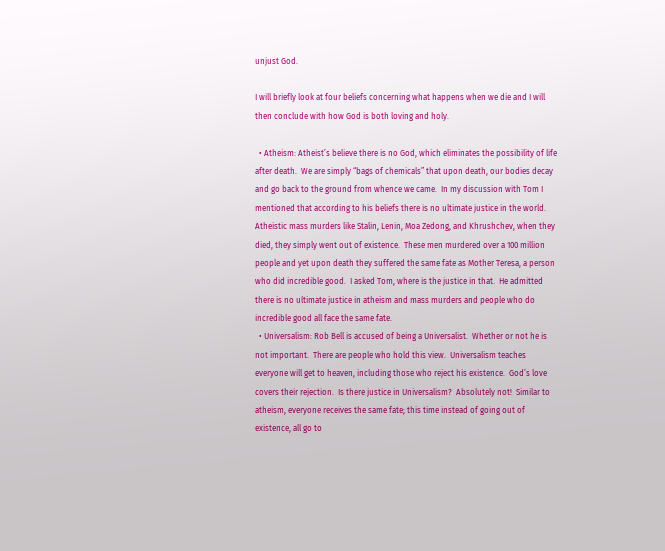unjust God.

I will briefly look at four beliefs concerning what happens when we die and I will then conclude with how God is both loving and holy.

  • Atheism: Atheist’s believe there is no God, which eliminates the possibility of life after death.  We are simply “bags of chemicals” that upon death, our bodies decay and go back to the ground from whence we came.  In my discussion with Tom I mentioned that according to his beliefs there is no ultimate justice in the world.  Atheistic mass murders like Stalin, Lenin, Moa Zedong, and Khrushchev, when they died, they simply went out of existence.  These men murdered over a 100 million people and yet upon death they suffered the same fate as Mother Teresa, a person who did incredible good.  I asked Tom, where is the justice in that.  He admitted there is no ultimate justice in atheism and mass murders and people who do incredible good all face the same fate.
  • Universalism: Rob Bell is accused of being a Universalist.  Whether or not he is not important.  There are people who hold this view.  Universalism teaches everyone will get to heaven, including those who reject his existence.  God’s love covers their rejection.  Is there justice in Universalism?  Absolutely not!  Similar to atheism, everyone receives the same fate; this time instead of going out of existence, all go to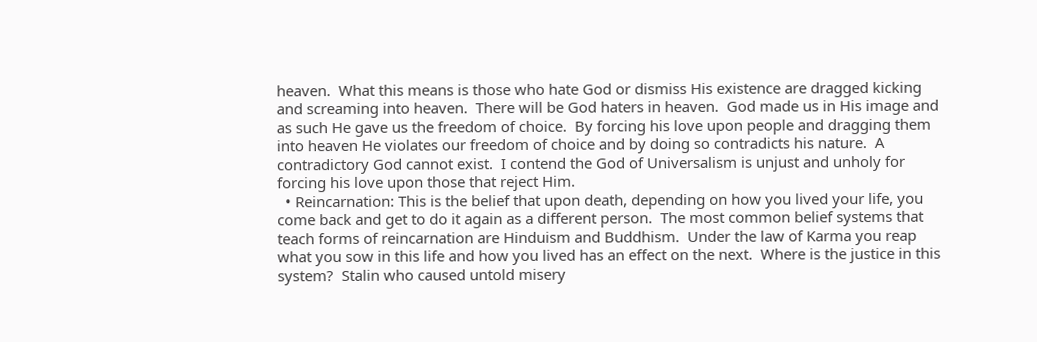heaven.  What this means is those who hate God or dismiss His existence are dragged kicking and screaming into heaven.  There will be God haters in heaven.  God made us in His image and as such He gave us the freedom of choice.  By forcing his love upon people and dragging them into heaven He violates our freedom of choice and by doing so contradicts his nature.  A contradictory God cannot exist.  I contend the God of Universalism is unjust and unholy for forcing his love upon those that reject Him.
  • Reincarnation: This is the belief that upon death, depending on how you lived your life, you come back and get to do it again as a different person.  The most common belief systems that teach forms of reincarnation are Hinduism and Buddhism.  Under the law of Karma you reap what you sow in this life and how you lived has an effect on the next.  Where is the justice in this system?  Stalin who caused untold misery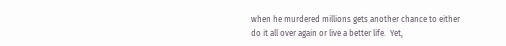when he murdered millions gets another chance to either do it all over again or live a better life.  Yet,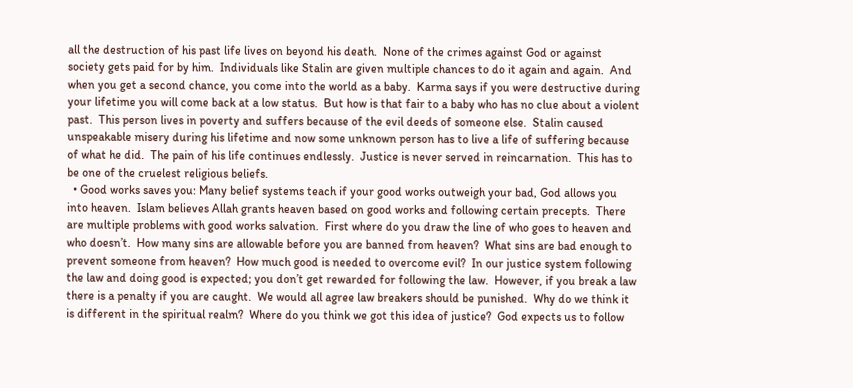all the destruction of his past life lives on beyond his death.  None of the crimes against God or against society gets paid for by him.  Individuals like Stalin are given multiple chances to do it again and again.  And when you get a second chance, you come into the world as a baby.  Karma says if you were destructive during your lifetime you will come back at a low status.  But how is that fair to a baby who has no clue about a violent past.  This person lives in poverty and suffers because of the evil deeds of someone else.  Stalin caused unspeakable misery during his lifetime and now some unknown person has to live a life of suffering because of what he did.  The pain of his life continues endlessly.  Justice is never served in reincarnation.  This has to be one of the cruelest religious beliefs.
  • Good works saves you: Many belief systems teach if your good works outweigh your bad, God allows you into heaven.  Islam believes Allah grants heaven based on good works and following certain precepts.  There are multiple problems with good works salvation.  First where do you draw the line of who goes to heaven and who doesn’t.  How many sins are allowable before you are banned from heaven?  What sins are bad enough to prevent someone from heaven?  How much good is needed to overcome evil?  In our justice system following the law and doing good is expected; you don’t get rewarded for following the law.  However, if you break a law there is a penalty if you are caught.  We would all agree law breakers should be punished.  Why do we think it is different in the spiritual realm?  Where do you think we got this idea of justice?  God expects us to follow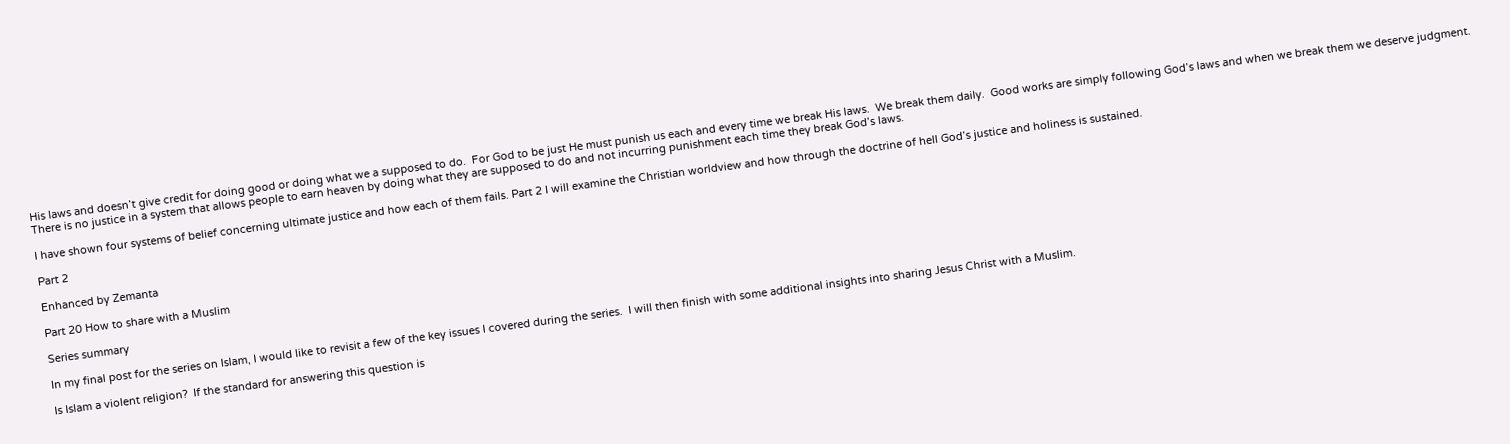His laws and doesn’t give credit for doing good or doing what we a supposed to do.  For God to be just He must punish us each and every time we break His laws.  We break them daily.  Good works are simply following God’s laws and when we break them we deserve judgment.  There is no justice in a system that allows people to earn heaven by doing what they are supposed to do and not incurring punishment each time they break God’s laws.

I have shown four systems of belief concerning ultimate justice and how each of them fails. Part 2 I will examine the Christian worldview and how through the doctrine of hell God’s justice and holiness is sustained.

Part 2

Enhanced by Zemanta

Part 20 How to share with a Muslim

Series summary

In my final post for the series on Islam, I would like to revisit a few of the key issues I covered during the series.  I will then finish with some additional insights into sharing Jesus Christ with a Muslim.

Is Islam a violent religion?  If the standard for answering this question is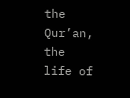the Qur’an, the life of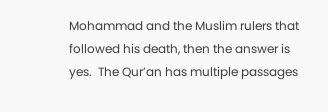Mohammad and the Muslim rulers that followed his death, then the answer is yes.  The Qur’an has multiple passages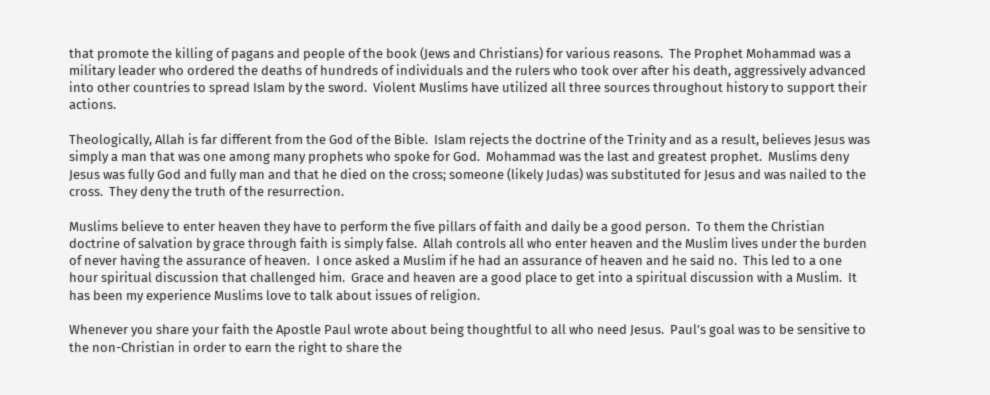that promote the killing of pagans and people of the book (Jews and Christians) for various reasons.  The Prophet Mohammad was a military leader who ordered the deaths of hundreds of individuals and the rulers who took over after his death, aggressively advanced into other countries to spread Islam by the sword.  Violent Muslims have utilized all three sources throughout history to support their actions.

Theologically, Allah is far different from the God of the Bible.  Islam rejects the doctrine of the Trinity and as a result, believes Jesus was simply a man that was one among many prophets who spoke for God.  Mohammad was the last and greatest prophet.  Muslims deny Jesus was fully God and fully man and that he died on the cross; someone (likely Judas) was substituted for Jesus and was nailed to the cross.  They deny the truth of the resurrection.

Muslims believe to enter heaven they have to perform the five pillars of faith and daily be a good person.  To them the Christian doctrine of salvation by grace through faith is simply false.  Allah controls all who enter heaven and the Muslim lives under the burden of never having the assurance of heaven.  I once asked a Muslim if he had an assurance of heaven and he said no.  This led to a one hour spiritual discussion that challenged him.  Grace and heaven are a good place to get into a spiritual discussion with a Muslim.  It has been my experience Muslims love to talk about issues of religion.

Whenever you share your faith the Apostle Paul wrote about being thoughtful to all who need Jesus.  Paul’s goal was to be sensitive to the non-Christian in order to earn the right to share the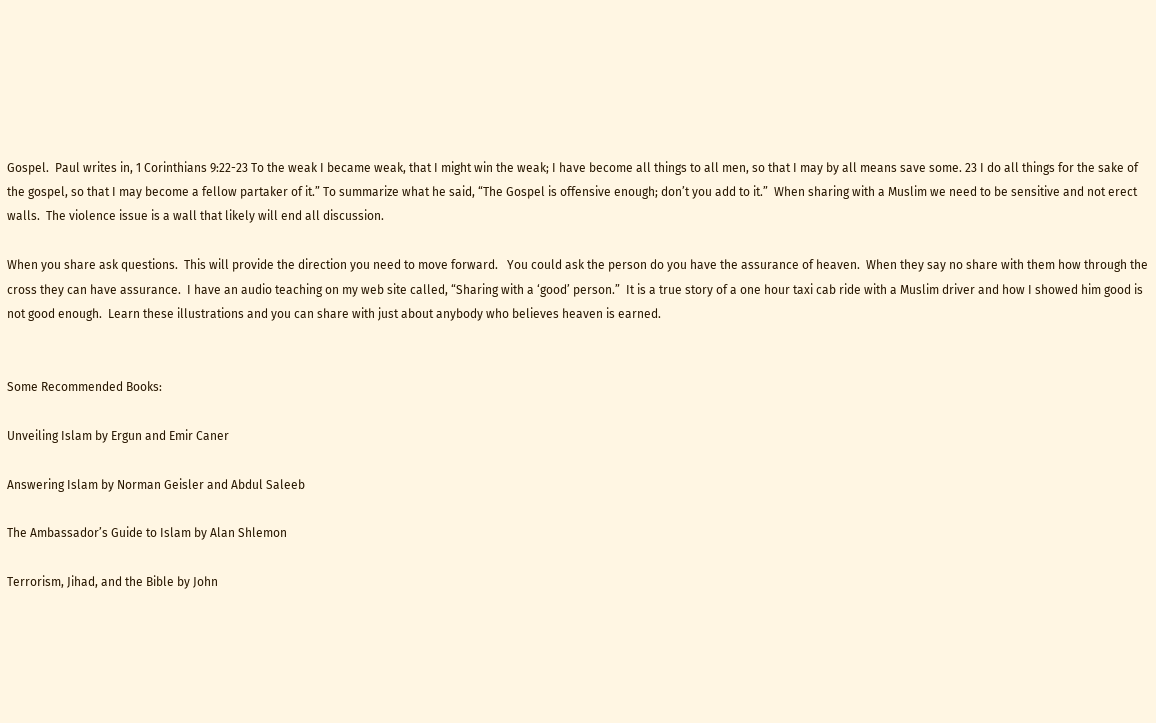Gospel.  Paul writes in, 1 Corinthians 9:22-23 To the weak I became weak, that I might win the weak; I have become all things to all men, so that I may by all means save some. 23 I do all things for the sake of the gospel, so that I may become a fellow partaker of it.” To summarize what he said, “The Gospel is offensive enough; don’t you add to it.”  When sharing with a Muslim we need to be sensitive and not erect walls.  The violence issue is a wall that likely will end all discussion.

When you share ask questions.  This will provide the direction you need to move forward.   You could ask the person do you have the assurance of heaven.  When they say no share with them how through the cross they can have assurance.  I have an audio teaching on my web site called, “Sharing with a ‘good’ person.”  It is a true story of a one hour taxi cab ride with a Muslim driver and how I showed him good is not good enough.  Learn these illustrations and you can share with just about anybody who believes heaven is earned.


Some Recommended Books:

Unveiling Islam by Ergun and Emir Caner

Answering Islam by Norman Geisler and Abdul Saleeb

The Ambassador’s Guide to Islam by Alan Shlemon

Terrorism, Jihad, and the Bible by John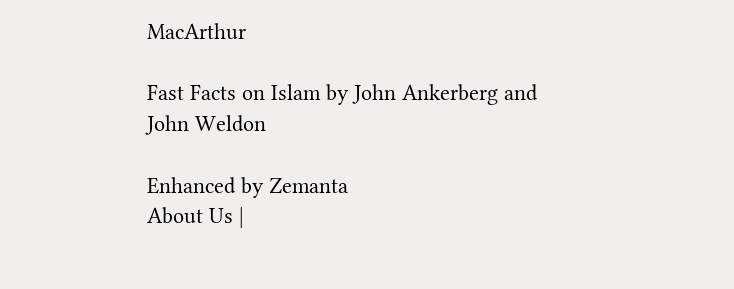MacArthur

Fast Facts on Islam by John Ankerberg and John Weldon

Enhanced by Zemanta
About Us |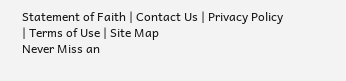Statement of Faith | Contact Us | Privacy Policy | Terms of Use | Site Map
Never Miss an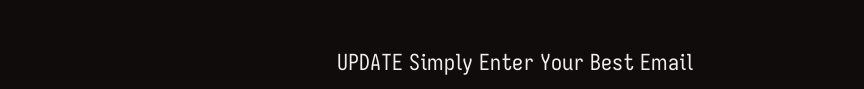UPDATE Simply Enter Your Best Email